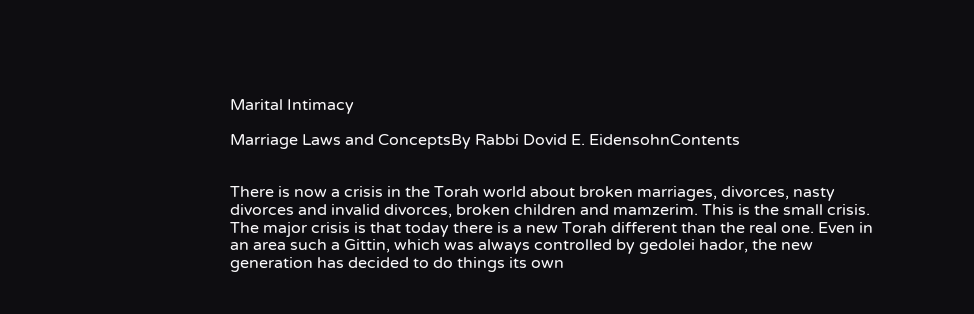Marital Intimacy

Marriage Laws and ConceptsBy Rabbi Dovid E. EidensohnContents


There is now a crisis in the Torah world about broken marriages, divorces, nasty divorces and invalid divorces, broken children and mamzerim. This is the small crisis. The major crisis is that today there is a new Torah different than the real one. Even in an area such a Gittin, which was always controlled by gedolei hador, the new generation has decided to do things its own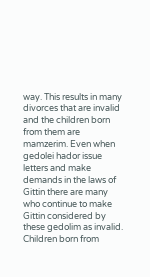way. This results in many divorces that are invalid and the children born from them are mamzerim. Even when gedolei hador issue letters and make demands in the laws of Gittin there are many who continue to make Gittin considered by these gedolim as invalid. Children born from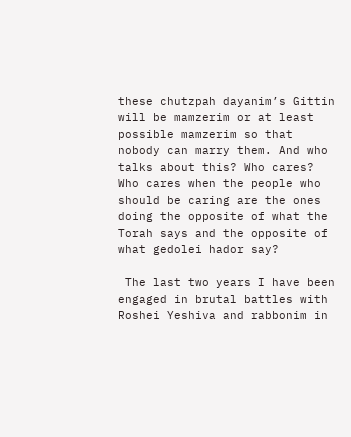these chutzpah dayanim’s Gittin will be mamzerim or at least possible mamzerim so that nobody can marry them. And who talks about this? Who cares? Who cares when the people who should be caring are the ones doing the opposite of what the Torah says and the opposite of what gedolei hador say?

 The last two years I have been engaged in brutal battles with Roshei Yeshiva and rabbonim in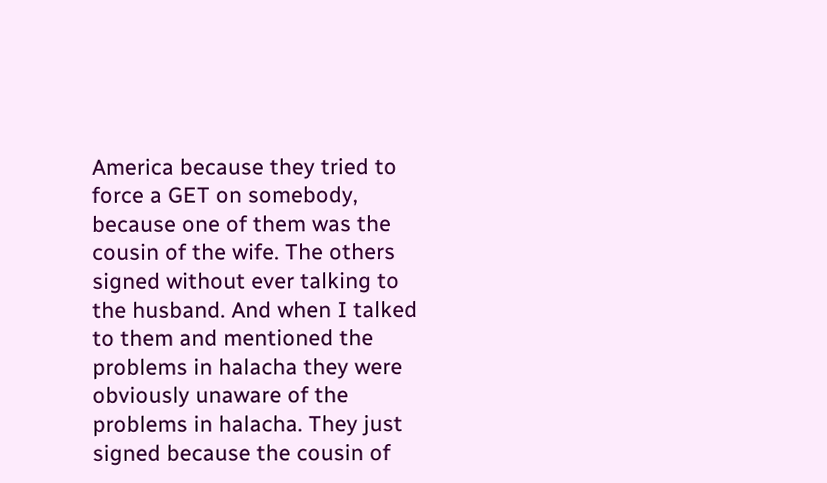America because they tried to force a GET on somebody, because one of them was the cousin of the wife. The others signed without ever talking to the husband. And when I talked to them and mentioned the problems in halacha they were obviously unaware of the problems in halacha. They just signed because the cousin of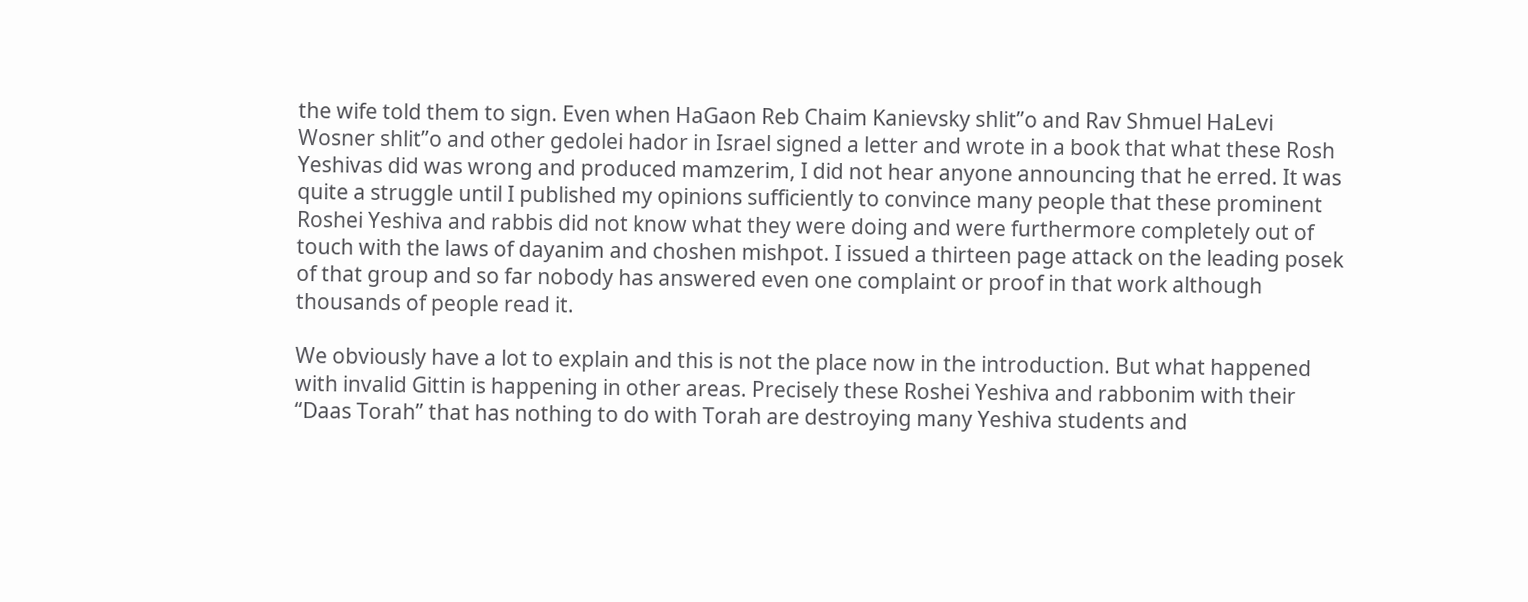the wife told them to sign. Even when HaGaon Reb Chaim Kanievsky shlit”o and Rav Shmuel HaLevi Wosner shlit”o and other gedolei hador in Israel signed a letter and wrote in a book that what these Rosh Yeshivas did was wrong and produced mamzerim, I did not hear anyone announcing that he erred. It was quite a struggle until I published my opinions sufficiently to convince many people that these prominent Roshei Yeshiva and rabbis did not know what they were doing and were furthermore completely out of touch with the laws of dayanim and choshen mishpot. I issued a thirteen page attack on the leading posek of that group and so far nobody has answered even one complaint or proof in that work although thousands of people read it.

We obviously have a lot to explain and this is not the place now in the introduction. But what happened with invalid Gittin is happening in other areas. Precisely these Roshei Yeshiva and rabbonim with their “Daas Torah” that has nothing to do with Torah are destroying many Yeshiva students and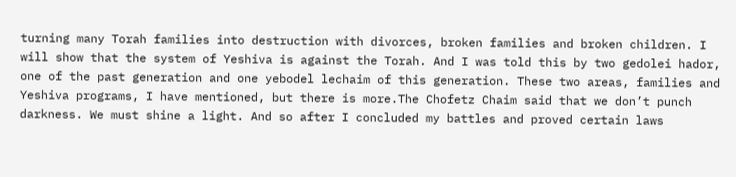turning many Torah families into destruction with divorces, broken families and broken children. I will show that the system of Yeshiva is against the Torah. And I was told this by two gedolei hador, one of the past generation and one yebodel lechaim of this generation. These two areas, families and Yeshiva programs, I have mentioned, but there is more.The Chofetz Chaim said that we don’t punch darkness. We must shine a light. And so after I concluded my battles and proved certain laws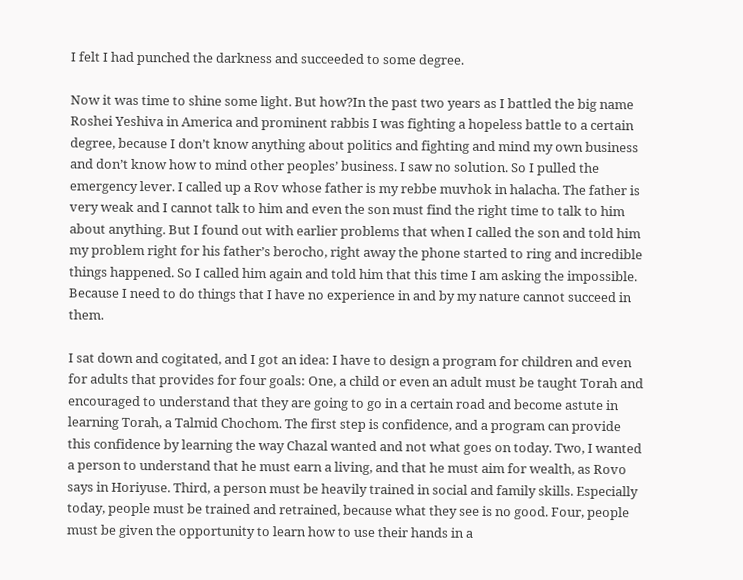I felt I had punched the darkness and succeeded to some degree.

Now it was time to shine some light. But how?In the past two years as I battled the big name Roshei Yeshiva in America and prominent rabbis I was fighting a hopeless battle to a certain degree, because I don’t know anything about politics and fighting and mind my own business and don’t know how to mind other peoples’ business. I saw no solution. So I pulled the emergency lever. I called up a Rov whose father is my rebbe muvhok in halacha. The father is very weak and I cannot talk to him and even the son must find the right time to talk to him about anything. But I found out with earlier problems that when I called the son and told him my problem right for his father’s berocho, right away the phone started to ring and incredible things happened. So I called him again and told him that this time I am asking the impossible. Because I need to do things that I have no experience in and by my nature cannot succeed in them.

I sat down and cogitated, and I got an idea: I have to design a program for children and even for adults that provides for four goals: One, a child or even an adult must be taught Torah and encouraged to understand that they are going to go in a certain road and become astute in learning Torah, a Talmid Chochom. The first step is confidence, and a program can provide this confidence by learning the way Chazal wanted and not what goes on today. Two, I wanted a person to understand that he must earn a living, and that he must aim for wealth, as Rovo says in Horiyuse. Third, a person must be heavily trained in social and family skills. Especially today, people must be trained and retrained, because what they see is no good. Four, people must be given the opportunity to learn how to use their hands in a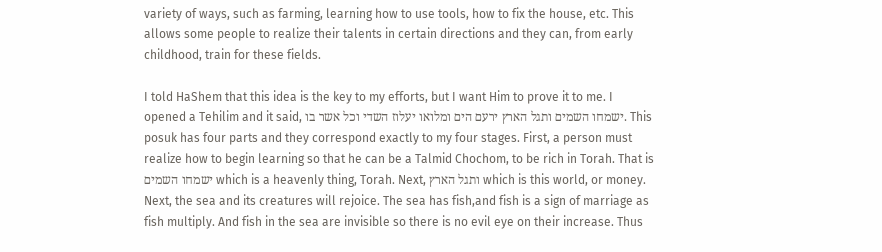variety of ways, such as farming, learning how to use tools, how to fix the house, etc. This allows some people to realize their talents in certain directions and they can, from early childhood, train for these fields.

I told HaShem that this idea is the key to my efforts, but I want Him to prove it to me. I opened a Tehilim and it said, ישמחו השמים ותגל הארץ ירעם הים ומלואו יעלוז השדי וכל אשר בו. This posuk has four parts and they correspond exactly to my four stages. First, a person must realize how to begin learning so that he can be a Talmid Chochom, to be rich in Torah. That is ישמחו השמים which is a heavenly thing, Torah. Next, ותגל הארץ which is this world, or money. Next, the sea and its creatures will rejoice. The sea has fish,and fish is a sign of marriage as fish multiply. And fish in the sea are invisible so there is no evil eye on their increase. Thus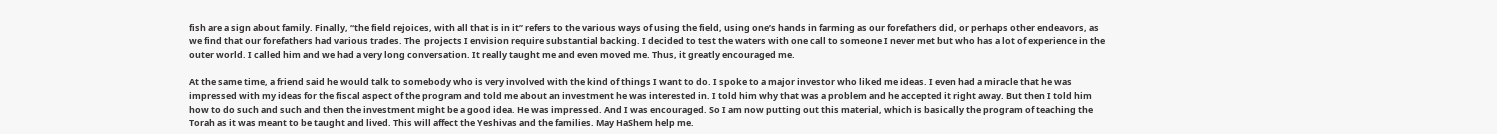fish are a sign about family. Finally, “the field rejoices, with all that is in it” refers to the various ways of using the field, using one’s hands in farming as our forefathers did, or perhaps other endeavors, as we find that our forefathers had various trades. The  projects I envision require substantial backing. I decided to test the waters with one call to someone I never met but who has a lot of experience in the outer world. I called him and we had a very long conversation. It really taught me and even moved me. Thus, it greatly encouraged me.

At the same time, a friend said he would talk to somebody who is very involved with the kind of things I want to do. I spoke to a major investor who liked me ideas. I even had a miracle that he was impressed with my ideas for the fiscal aspect of the program and told me about an investment he was interested in. I told him why that was a problem and he accepted it right away. But then I told him how to do such and such and then the investment might be a good idea. He was impressed. And I was encouraged. So I am now putting out this material, which is basically the program of teaching the Torah as it was meant to be taught and lived. This will affect the Yeshivas and the families. May HaShem help me.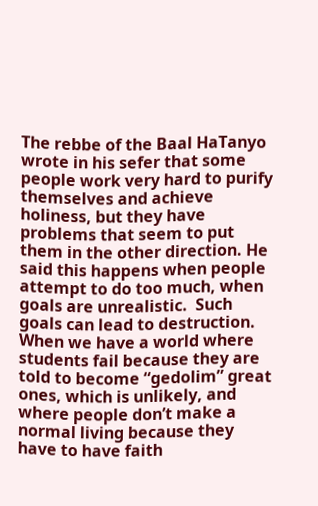The rebbe of the Baal HaTanyo wrote in his sefer that some people work very hard to purify themselves and achieve holiness, but they have problems that seem to put them in the other direction. He said this happens when people attempt to do too much, when goals are unrealistic.  Such goals can lead to destruction. When we have a world where students fail because they are told to become “gedolim” great ones, which is unlikely, and where people don’t make a normal living because they have to have faith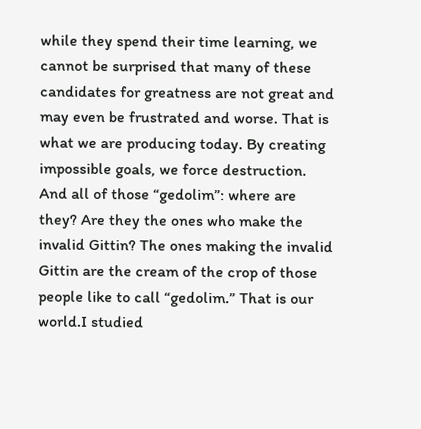while they spend their time learning, we cannot be surprised that many of these candidates for greatness are not great and may even be frustrated and worse. That is what we are producing today. By creating impossible goals, we force destruction. And all of those “gedolim”: where are they? Are they the ones who make the invalid Gittin? The ones making the invalid Gittin are the cream of the crop of those people like to call “gedolim.” That is our world.I studied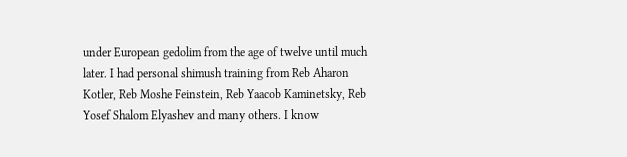under European gedolim from the age of twelve until much later. I had personal shimush training from Reb Aharon Kotler, Reb Moshe Feinstein, Reb Yaacob Kaminetsky, Reb Yosef Shalom Elyashev and many others. I know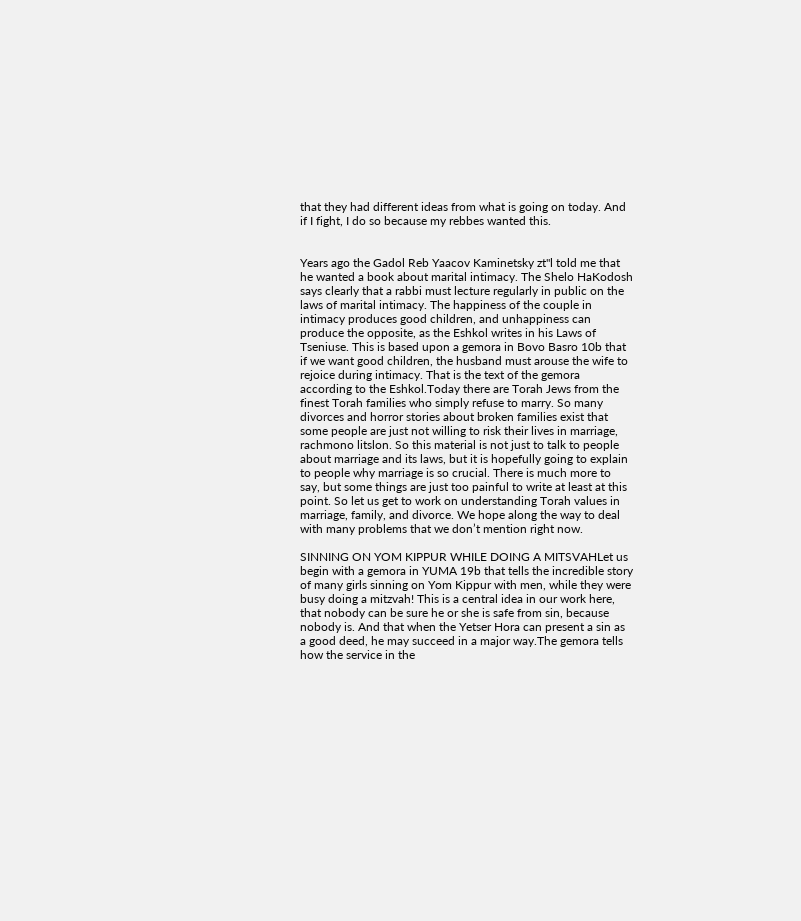that they had different ideas from what is going on today. And if I fight, I do so because my rebbes wanted this.


Years ago the Gadol Reb Yaacov Kaminetsky zt"l told me that he wanted a book about marital intimacy. The Shelo HaKodosh says clearly that a rabbi must lecture regularly in public on the laws of marital intimacy. The happiness of the couple in intimacy produces good children, and unhappiness can produce the opposite, as the Eshkol writes in his Laws of Tseniuse. This is based upon a gemora in Bovo Basro 10b that if we want good children, the husband must arouse the wife to rejoice during intimacy. That is the text of the gemora according to the Eshkol.Today there are Torah Jews from the finest Torah families who simply refuse to marry. So many divorces and horror stories about broken families exist that some people are just not willing to risk their lives in marriage, rachmono litslon. So this material is not just to talk to people about marriage and its laws, but it is hopefully going to explain to people why marriage is so crucial. There is much more to say, but some things are just too painful to write at least at this point. So let us get to work on understanding Torah values in marriage, family, and divorce. We hope along the way to deal with many problems that we don’t mention right now.

SINNING ON YOM KIPPUR WHILE DOING A MITSVAHLet us begin with a gemora in YUMA 19b that tells the incredible story of many girls sinning on Yom Kippur with men, while they were busy doing a mitzvah! This is a central idea in our work here, that nobody can be sure he or she is safe from sin, because nobody is. And that when the Yetser Hora can present a sin as a good deed, he may succeed in a major way.The gemora tells how the service in the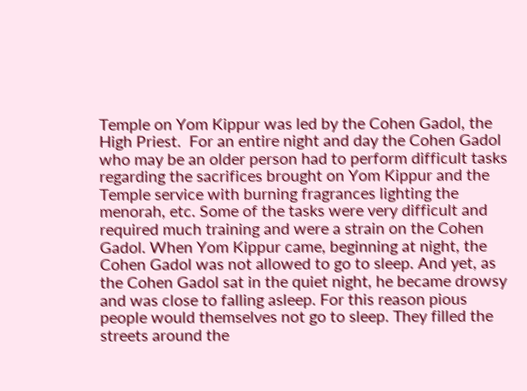Temple on Yom Kippur was led by the Cohen Gadol, the High Priest.  For an entire night and day the Cohen Gadol who may be an older person had to perform difficult tasks regarding the sacrifices brought on Yom Kippur and the Temple service with burning fragrances lighting the menorah, etc. Some of the tasks were very difficult and required much training and were a strain on the Cohen Gadol. When Yom Kippur came, beginning at night, the Cohen Gadol was not allowed to go to sleep. And yet, as the Cohen Gadol sat in the quiet night, he became drowsy and was close to falling asleep. For this reason pious people would themselves not go to sleep. They filled the streets around the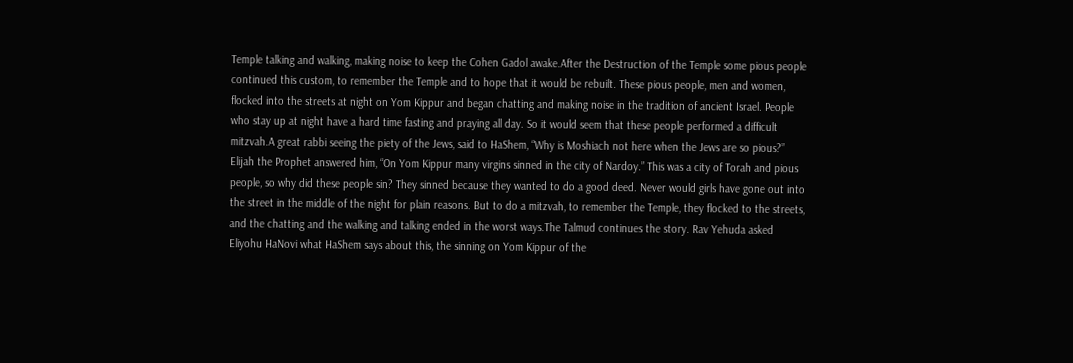Temple talking and walking, making noise to keep the Cohen Gadol awake.After the Destruction of the Temple some pious people continued this custom, to remember the Temple and to hope that it would be rebuilt. These pious people, men and women, flocked into the streets at night on Yom Kippur and began chatting and making noise in the tradition of ancient Israel. People who stay up at night have a hard time fasting and praying all day. So it would seem that these people performed a difficult mitzvah.A great rabbi seeing the piety of the Jews, said to HaShem, “Why is Moshiach not here when the Jews are so pious?” Elijah the Prophet answered him, “On Yom Kippur many virgins sinned in the city of Nardoy.” This was a city of Torah and pious people, so why did these people sin? They sinned because they wanted to do a good deed. Never would girls have gone out into the street in the middle of the night for plain reasons. But to do a mitzvah, to remember the Temple, they flocked to the streets, and the chatting and the walking and talking ended in the worst ways.The Talmud continues the story. Rav Yehuda asked Eliyohu HaNovi what HaShem says about this, the sinning on Yom Kippur of the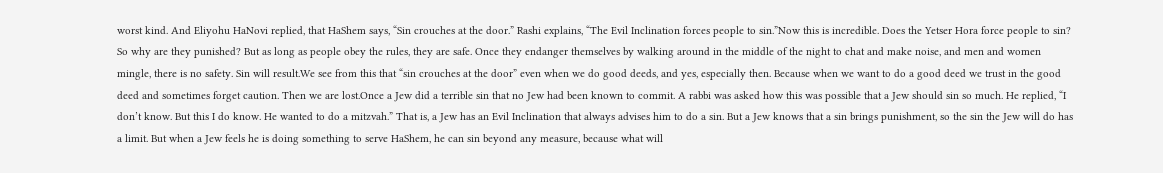worst kind. And Eliyohu HaNovi replied, that HaShem says, “Sin crouches at the door.” Rashi explains, “The Evil Inclination forces people to sin.”Now this is incredible. Does the Yetser Hora force people to sin? So why are they punished? But as long as people obey the rules, they are safe. Once they endanger themselves by walking around in the middle of the night to chat and make noise, and men and women mingle, there is no safety. Sin will result.We see from this that “sin crouches at the door” even when we do good deeds, and yes, especially then. Because when we want to do a good deed we trust in the good deed and sometimes forget caution. Then we are lost.Once a Jew did a terrible sin that no Jew had been known to commit. A rabbi was asked how this was possible that a Jew should sin so much. He replied, “I don’t know. But this I do know. He wanted to do a mitzvah.” That is, a Jew has an Evil Inclination that always advises him to do a sin. But a Jew knows that a sin brings punishment, so the sin the Jew will do has a limit. But when a Jew feels he is doing something to serve HaShem, he can sin beyond any measure, because what will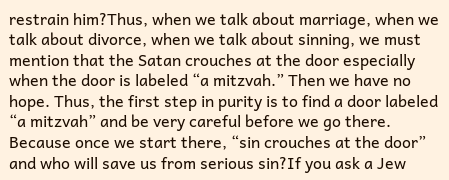restrain him?Thus, when we talk about marriage, when we talk about divorce, when we talk about sinning, we must mention that the Satan crouches at the door especially when the door is labeled “a mitzvah.” Then we have no hope. Thus, the first step in purity is to find a door labeled “a mitzvah” and be very careful before we go there. Because once we start there, “sin crouches at the door” and who will save us from serious sin?If you ask a Jew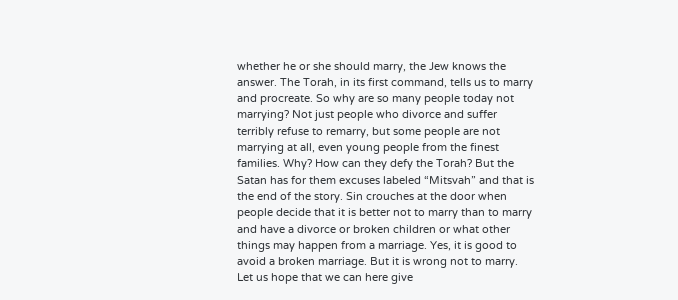whether he or she should marry, the Jew knows the answer. The Torah, in its first command, tells us to marry and procreate. So why are so many people today not marrying? Not just people who divorce and suffer terribly refuse to remarry, but some people are not marrying at all, even young people from the finest families. Why? How can they defy the Torah? But the Satan has for them excuses labeled “Mitsvah” and that is the end of the story. Sin crouches at the door when people decide that it is better not to marry than to marry and have a divorce or broken children or what other things may happen from a marriage. Yes, it is good to avoid a broken marriage. But it is wrong not to marry. Let us hope that we can here give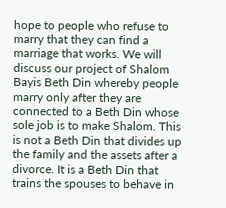hope to people who refuse to marry that they can find a marriage that works. We will discuss our project of Shalom Bayis Beth Din whereby people marry only after they are connected to a Beth Din whose sole job is to make Shalom. This is not a Beth Din that divides up the family and the assets after a divorce. It is a Beth Din that trains the spouses to behave in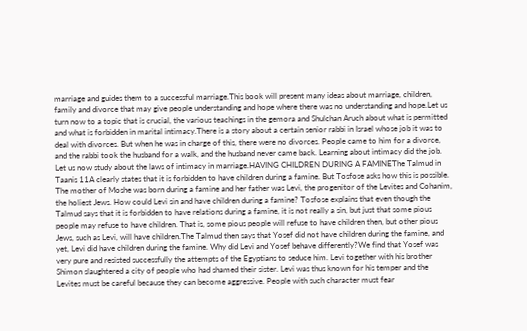marriage and guides them to a successful marriage.This book will present many ideas about marriage, children, family and divorce that may give people understanding and hope where there was no understanding and hope.Let us turn now to a topic that is crucial, the various teachings in the gemora and Shulchan Aruch about what is permitted and what is forbidden in marital intimacy.There is a story about a certain senior rabbi in Israel whose job it was to deal with divorces. But when he was in charge of this, there were no divorces. People came to him for a divorce, and the rabbi took the husband for a walk, and the husband never came back. Learning about intimacy did the job. Let us now study about the laws of intimacy in marriage.HAVING CHILDREN DURING A FAMINEThe Talmud in Taanis 11A clearly states that it is forbidden to have children during a famine. But Tosfose asks how this is possible. The mother of Moshe was born during a famine and her father was Levi, the progenitor of the Levites and Cohanim, the holiest Jews. How could Levi sin and have children during a famine? Tosfose explains that even though the Talmud says that it is forbidden to have relations during a famine, it is not really a sin, but just that some pious people may refuse to have children. That is, some pious people will refuse to have children then, but other pious Jews, such as Levi, will have children.The Talmud then says that Yosef did not have children during the famine, and yet, Levi did have children during the famine. Why did Levi and Yosef behave differently?We find that Yosef was very pure and resisted successfully the attempts of the Egyptians to seduce him. Levi together with his brother Shimon slaughtered a city of people who had shamed their sister. Levi was thus known for his temper and the Levites must be careful because they can become aggressive. People with such character must fear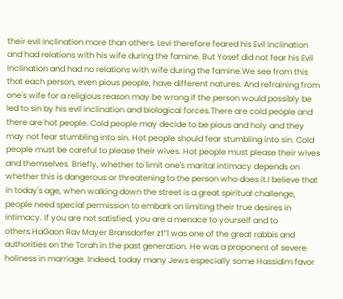their evil inclination more than others. Levi therefore feared his Evil Inclination and had relations with his wife during the famine. But Yosef did not fear his Evil Inclination and had no relations with wife during the famine.We see from this that each person, even pious people, have different natures. And refraining from one's wife for a religious reason may be wrong if the person would possibly be led to sin by his evil inclination and biological forces.There are cold people and there are hot people. Cold people may decide to be pious and holy and they may not fear stumbling into sin. Hot people should fear stumbling into sin. Cold people must be careful to please their wives. Hot people must please their wives and themselves. Briefly, whether to limit one's marital intimacy depends on whether this is dangerous or threatening to the person who does it.I believe that in today's age, when walking down the street is a great spiritual challenge, people need special permission to embark on limiting their true desires in intimacy. If you are not satisfied, you are a menace to yourself and to others.HaGaon Rav Mayer Bransdorfer zt”l was one of the great rabbis and authorities on the Torah in the past generation. He was a proponent of severe holiness in marriage. Indeed, today many Jews especially some Hassidim favor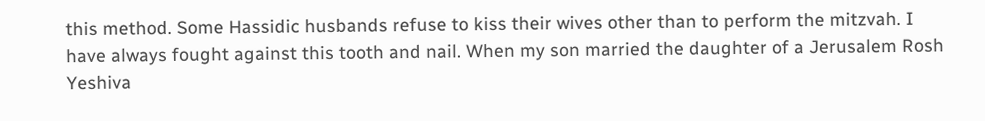this method. Some Hassidic husbands refuse to kiss their wives other than to perform the mitzvah. I  have always fought against this tooth and nail. When my son married the daughter of a Jerusalem Rosh Yeshiva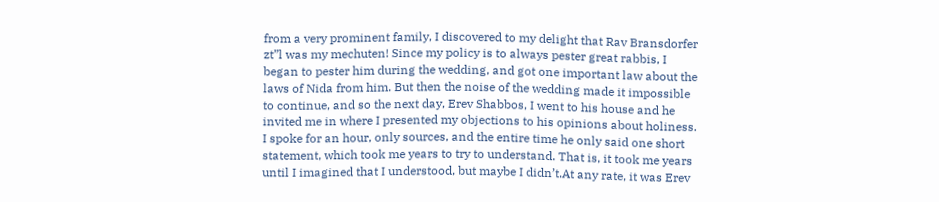from a very prominent family, I discovered to my delight that Rav Bransdorfer zt”l was my mechuten! Since my policy is to always pester great rabbis, I began to pester him during the wedding, and got one important law about the laws of Nida from him. But then the noise of the wedding made it impossible to continue, and so the next day, Erev Shabbos, I went to his house and he invited me in where I presented my objections to his opinions about holiness. I spoke for an hour, only sources, and the entire time he only said one short statement, which took me years to try to understand. That is, it took me years until I imagined that I understood, but maybe I didn’t.At any rate, it was Erev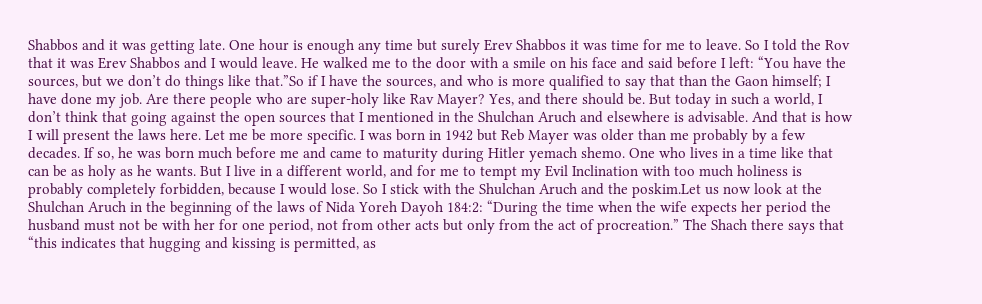Shabbos and it was getting late. One hour is enough any time but surely Erev Shabbos it was time for me to leave. So I told the Rov that it was Erev Shabbos and I would leave. He walked me to the door with a smile on his face and said before I left: “You have the sources, but we don’t do things like that.”So if I have the sources, and who is more qualified to say that than the Gaon himself; I have done my job. Are there people who are super-holy like Rav Mayer? Yes, and there should be. But today in such a world, I don’t think that going against the open sources that I mentioned in the Shulchan Aruch and elsewhere is advisable. And that is how I will present the laws here. Let me be more specific. I was born in 1942 but Reb Mayer was older than me probably by a few decades. If so, he was born much before me and came to maturity during Hitler yemach shemo. One who lives in a time like that can be as holy as he wants. But I live in a different world, and for me to tempt my Evil Inclination with too much holiness is probably completely forbidden, because I would lose. So I stick with the Shulchan Aruch and the poskim.Let us now look at the Shulchan Aruch in the beginning of the laws of Nida Yoreh Dayoh 184:2: “During the time when the wife expects her period the husband must not be with her for one period, not from other acts but only from the act of procreation.” The Shach there says that “this indicates that hugging and kissing is permitted, as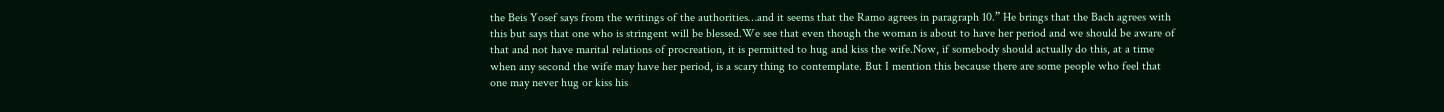the Beis Yosef says from the writings of the authorities…and it seems that the Ramo agrees in paragraph 10.” He brings that the Bach agrees with this but says that one who is stringent will be blessed.We see that even though the woman is about to have her period and we should be aware of that and not have marital relations of procreation, it is permitted to hug and kiss the wife.Now, if somebody should actually do this, at a time when any second the wife may have her period, is a scary thing to contemplate. But I mention this because there are some people who feel that one may never hug or kiss his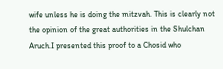wife unless he is doing the mitzvah. This is clearly not the opinion of the great authorities in the Shulchan Aruch.I presented this proof to a Chosid who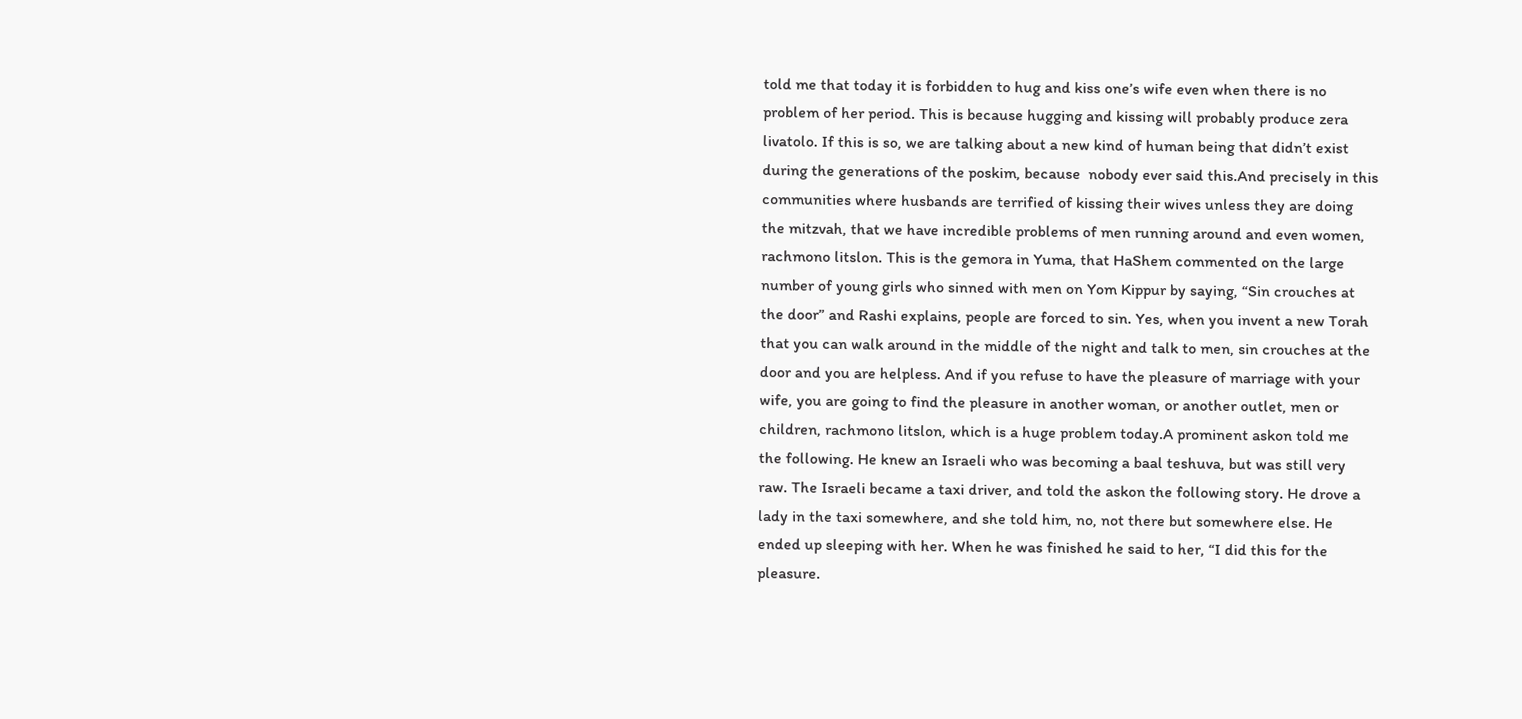told me that today it is forbidden to hug and kiss one’s wife even when there is no problem of her period. This is because hugging and kissing will probably produce zera livatolo. If this is so, we are talking about a new kind of human being that didn’t exist during the generations of the poskim, because  nobody ever said this.And precisely in this communities where husbands are terrified of kissing their wives unless they are doing the mitzvah, that we have incredible problems of men running around and even women, rachmono litslon. This is the gemora in Yuma, that HaShem commented on the large number of young girls who sinned with men on Yom Kippur by saying, “Sin crouches at the door” and Rashi explains, people are forced to sin. Yes, when you invent a new Torah that you can walk around in the middle of the night and talk to men, sin crouches at the door and you are helpless. And if you refuse to have the pleasure of marriage with your wife, you are going to find the pleasure in another woman, or another outlet, men or children, rachmono litslon, which is a huge problem today.A prominent askon told me the following. He knew an Israeli who was becoming a baal teshuva, but was still very raw. The Israeli became a taxi driver, and told the askon the following story. He drove a lady in the taxi somewhere, and she told him, no, not there but somewhere else. He ended up sleeping with her. When he was finished he said to her, “I did this for the pleasure.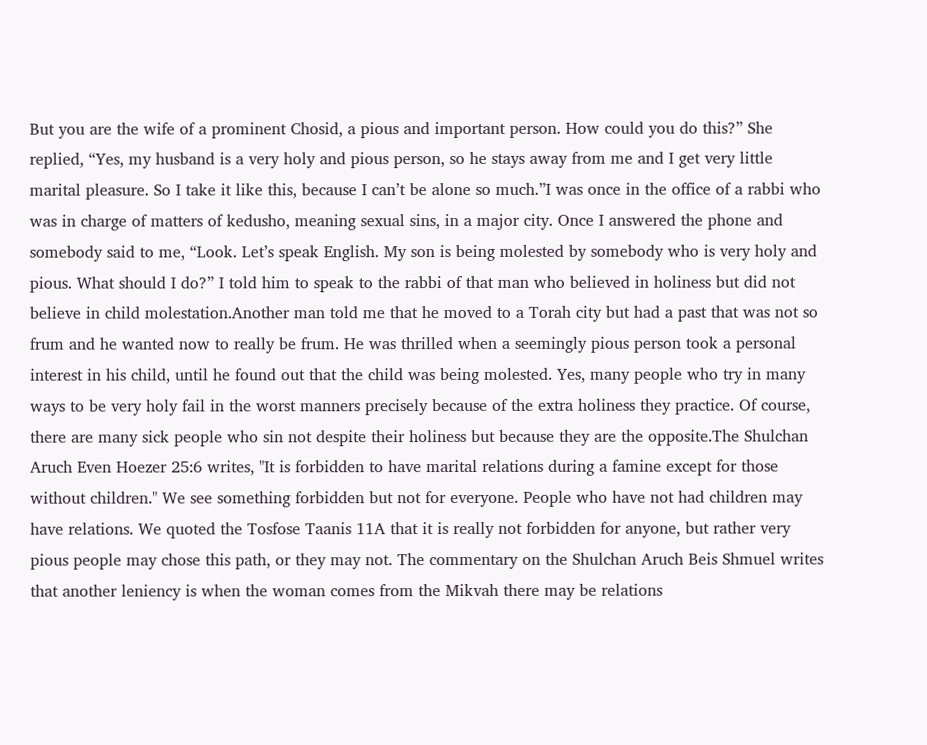But you are the wife of a prominent Chosid, a pious and important person. How could you do this?” She replied, “Yes, my husband is a very holy and pious person, so he stays away from me and I get very little marital pleasure. So I take it like this, because I can’t be alone so much.”I was once in the office of a rabbi who was in charge of matters of kedusho, meaning sexual sins, in a major city. Once I answered the phone and somebody said to me, “Look. Let’s speak English. My son is being molested by somebody who is very holy and pious. What should I do?” I told him to speak to the rabbi of that man who believed in holiness but did not believe in child molestation.Another man told me that he moved to a Torah city but had a past that was not so frum and he wanted now to really be frum. He was thrilled when a seemingly pious person took a personal interest in his child, until he found out that the child was being molested. Yes, many people who try in many ways to be very holy fail in the worst manners precisely because of the extra holiness they practice. Of course, there are many sick people who sin not despite their holiness but because they are the opposite.The Shulchan Aruch Even Hoezer 25:6 writes, "It is forbidden to have marital relations during a famine except for those without children." We see something forbidden but not for everyone. People who have not had children may have relations. We quoted the Tosfose Taanis 11A that it is really not forbidden for anyone, but rather very pious people may chose this path, or they may not. The commentary on the Shulchan Aruch Beis Shmuel writes that another leniency is when the woman comes from the Mikvah there may be relations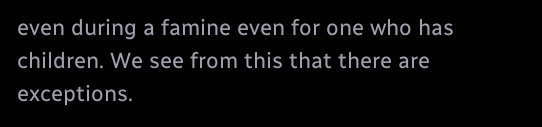even during a famine even for one who has children. We see from this that there are exceptions.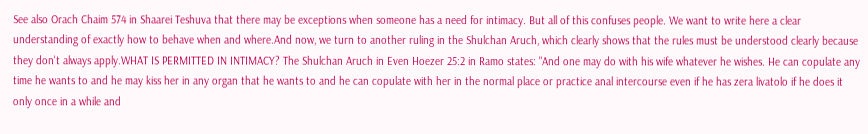See also Orach Chaim 574 in Shaarei Teshuva that there may be exceptions when someone has a need for intimacy. But all of this confuses people. We want to write here a clear understanding of exactly how to behave when and where.And now, we turn to another ruling in the Shulchan Aruch, which clearly shows that the rules must be understood clearly because they don't always apply.WHAT IS PERMITTED IN INTIMACY? The Shulchan Aruch in Even Hoezer 25:2 in Ramo states: "And one may do with his wife whatever he wishes. He can copulate any time he wants to and he may kiss her in any organ that he wants to and he can copulate with her in the normal place or practice anal intercourse even if he has zera livatolo if he does it only once in a while and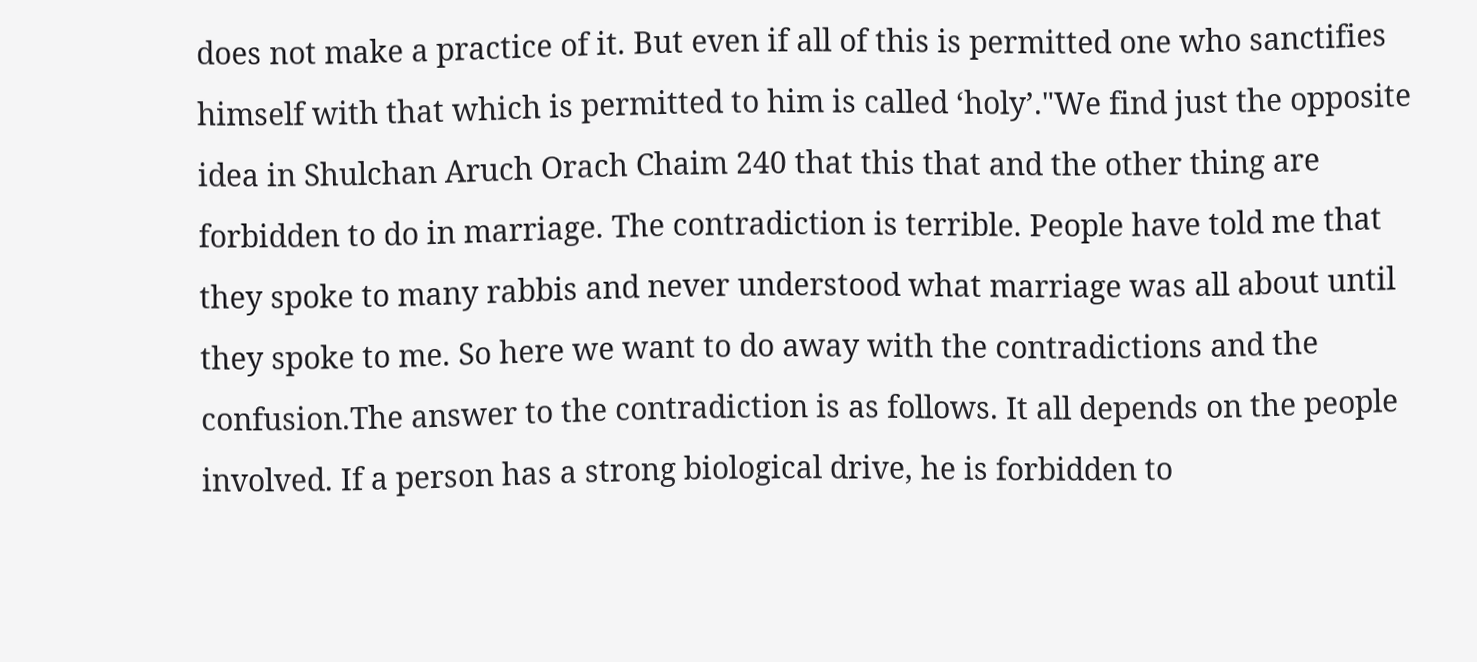does not make a practice of it. But even if all of this is permitted one who sanctifies himself with that which is permitted to him is called ‘holy’."We find just the opposite idea in Shulchan Aruch Orach Chaim 240 that this that and the other thing are forbidden to do in marriage. The contradiction is terrible. People have told me that they spoke to many rabbis and never understood what marriage was all about until they spoke to me. So here we want to do away with the contradictions and the confusion.The answer to the contradiction is as follows. It all depends on the people involved. If a person has a strong biological drive, he is forbidden to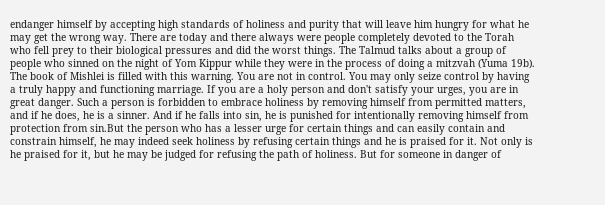endanger himself by accepting high standards of holiness and purity that will leave him hungry for what he may get the wrong way. There are today and there always were people completely devoted to the Torah who fell prey to their biological pressures and did the worst things. The Talmud talks about a group of people who sinned on the night of Yom Kippur while they were in the process of doing a mitzvah (Yuma 19b). The book of Mishlei is filled with this warning. You are not in control. You may only seize control by having a truly happy and functioning marriage. If you are a holy person and don't satisfy your urges, you are in great danger. Such a person is forbidden to embrace holiness by removing himself from permitted matters, and if he does, he is a sinner. And if he falls into sin, he is punished for intentionally removing himself from protection from sin.But the person who has a lesser urge for certain things and can easily contain and constrain himself, he may indeed seek holiness by refusing certain things and he is praised for it. Not only is he praised for it, but he may be judged for refusing the path of holiness. But for someone in danger of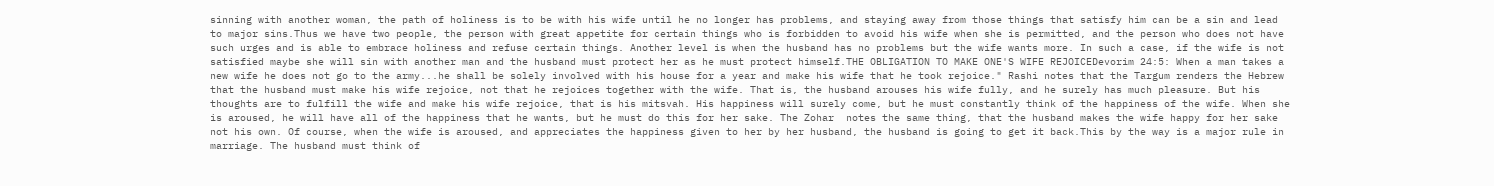sinning with another woman, the path of holiness is to be with his wife until he no longer has problems, and staying away from those things that satisfy him can be a sin and lead to major sins.Thus we have two people, the person with great appetite for certain things who is forbidden to avoid his wife when she is permitted, and the person who does not have such urges and is able to embrace holiness and refuse certain things. Another level is when the husband has no problems but the wife wants more. In such a case, if the wife is not satisfied maybe she will sin with another man and the husband must protect her as he must protect himself.THE OBLIGATION TO MAKE ONE'S WIFE REJOICEDevorim 24:5: When a man takes a new wife he does not go to the army...he shall be solely involved with his house for a year and make his wife that he took rejoice." Rashi notes that the Targum renders the Hebrew that the husband must make his wife rejoice, not that he rejoices together with the wife. That is, the husband arouses his wife fully, and he surely has much pleasure. But his thoughts are to fulfill the wife and make his wife rejoice, that is his mitsvah. His happiness will surely come, but he must constantly think of the happiness of the wife. When she is aroused, he will have all of the happiness that he wants, but he must do this for her sake. The Zohar  notes the same thing, that the husband makes the wife happy for her sake not his own. Of course, when the wife is aroused, and appreciates the happiness given to her by her husband, the husband is going to get it back.This by the way is a major rule in marriage. The husband must think of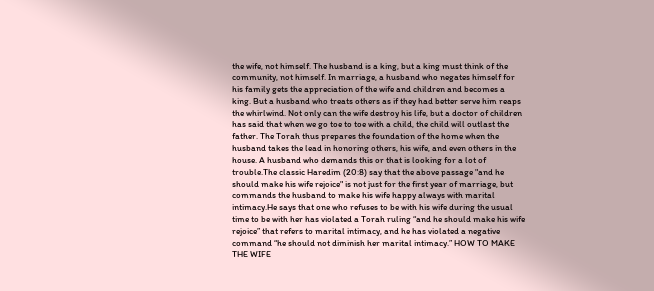the wife, not himself. The husband is a king, but a king must think of the community, not himself. In marriage, a husband who negates himself for his family gets the appreciation of the wife and children and becomes a king. But a husband who treats others as if they had better serve him reaps the whirlwind. Not only can the wife destroy his life, but a doctor of children has said that when we go toe to toe with a child, the child will outlast the father. The Torah thus prepares the foundation of the home when the husband takes the lead in honoring others, his wife, and even others in the house. A husband who demands this or that is looking for a lot of trouble.The classic Haredim (20:8) say that the above passage "and he should make his wife rejoice" is not just for the first year of marriage, but commands the husband to make his wife happy always with marital intimacy.He says that one who refuses to be with his wife during the usual time to be with her has violated a Torah ruling “and he should make his wife rejoice” that refers to marital intimacy, and he has violated a negative command “he should not diminish her marital intimacy.” HOW TO MAKE THE WIFE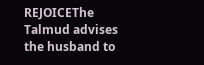REJOICEThe Talmud advises the husband to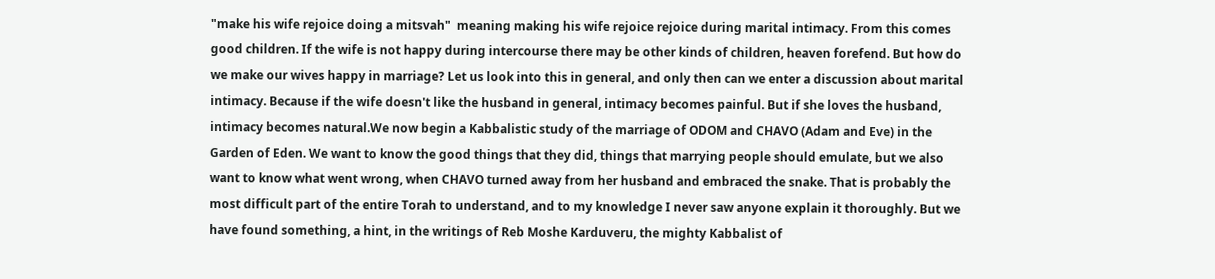"make his wife rejoice doing a mitsvah"  meaning making his wife rejoice rejoice during marital intimacy. From this comes good children. If the wife is not happy during intercourse there may be other kinds of children, heaven forefend. But how do we make our wives happy in marriage? Let us look into this in general, and only then can we enter a discussion about marital intimacy. Because if the wife doesn't like the husband in general, intimacy becomes painful. But if she loves the husband, intimacy becomes natural.We now begin a Kabbalistic study of the marriage of ODOM and CHAVO (Adam and Eve) in the Garden of Eden. We want to know the good things that they did, things that marrying people should emulate, but we also want to know what went wrong, when CHAVO turned away from her husband and embraced the snake. That is probably the most difficult part of the entire Torah to understand, and to my knowledge I never saw anyone explain it thoroughly. But we have found something, a hint, in the writings of Reb Moshe Karduveru, the mighty Kabbalist of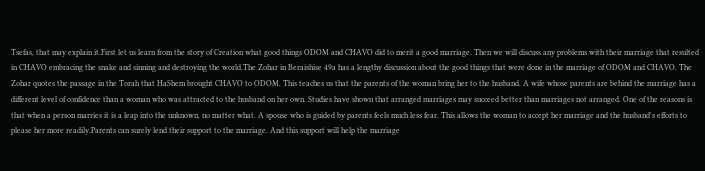Tsefas, that may explain it.First let us learn from the story of Creation what good things ODOM and CHAVO did to merit a good marriage. Then we will discuss any problems with their marriage that resulted in CHAVO embracing the snake and sinning and destroying the world.The Zohar in Beraishise 49a has a lengthy discussion about the good things that were done in the marriage of ODOM and CHAVO. The Zohar quotes the passage in the Torah that HaShem brought CHAVO to ODOM. This teaches us that the parents of the woman bring her to the husband. A wife whose parents are behind the marriage has a different level of confidence than a woman who was attracted to the husband on her own. Studies have shown that arranged marriages may succeed better than marriages not arranged. One of the reasons is that when a person marries it is a leap into the unknown, no matter what. A spouse who is guided by parents feels much less fear. This allows the woman to accept her marriage and the husband's efforts to please her more readily.Parents can surely lend their support to the marriage. And this support will help the marriage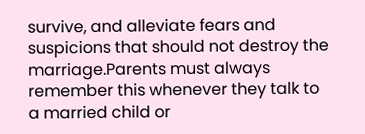survive, and alleviate fears and suspicions that should not destroy the marriage.Parents must always remember this whenever they talk to a married child or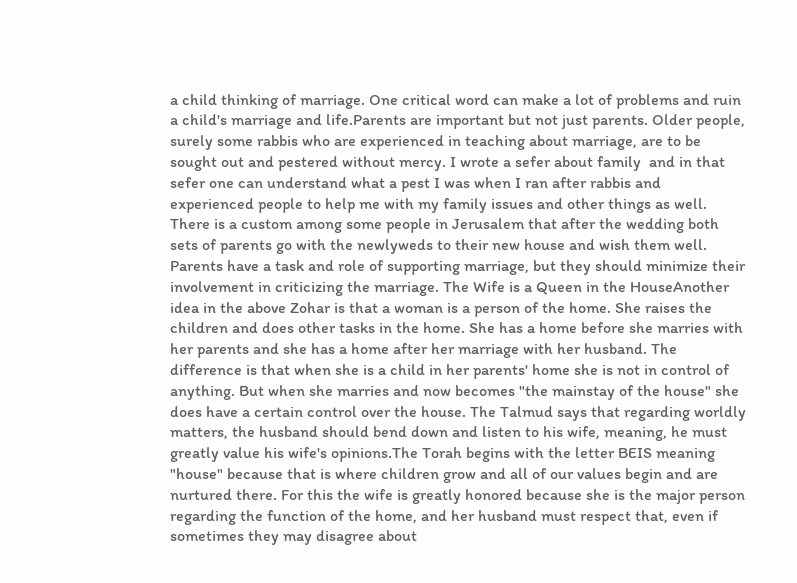a child thinking of marriage. One critical word can make a lot of problems and ruin a child's marriage and life.Parents are important but not just parents. Older people, surely some rabbis who are experienced in teaching about marriage, are to be sought out and pestered without mercy. I wrote a sefer about family  and in that sefer one can understand what a pest I was when I ran after rabbis and experienced people to help me with my family issues and other things as well. There is a custom among some people in Jerusalem that after the wedding both sets of parents go with the newlyweds to their new house and wish them well. Parents have a task and role of supporting marriage, but they should minimize their involvement in criticizing the marriage. The Wife is a Queen in the HouseAnother idea in the above Zohar is that a woman is a person of the home. She raises the children and does other tasks in the home. She has a home before she marries with her parents and she has a home after her marriage with her husband. The difference is that when she is a child in her parents' home she is not in control of anything. But when she marries and now becomes "the mainstay of the house" she does have a certain control over the house. The Talmud says that regarding worldly matters, the husband should bend down and listen to his wife, meaning, he must greatly value his wife's opinions.The Torah begins with the letter BEIS meaning "house" because that is where children grow and all of our values begin and are nurtured there. For this the wife is greatly honored because she is the major person regarding the function of the home, and her husband must respect that, even if sometimes they may disagree about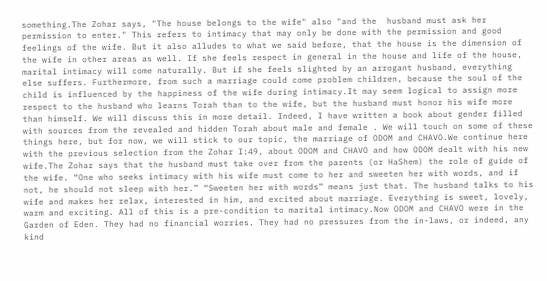something.The Zohar says, "The house belongs to the wife" also "and the  husband must ask her permission to enter." This refers to intimacy that may only be done with the permission and good feelings of the wife. But it also alludes to what we said before, that the house is the dimension of the wife in other areas as well. If she feels respect in general in the house and life of the house, marital intimacy will come naturally. But if she feels slighted by an arrogant husband, everything else suffers. Furthermore, from such a marriage could come problem children, because the soul of the child is influenced by the happiness of the wife during intimacy.It may seem logical to assign more respect to the husband who learns Torah than to the wife, but the husband must honor his wife more than himself. We will discuss this in more detail. Indeed, I have written a book about gender filled with sources from the revealed and hidden Torah about male and female . We will touch on some of these things here, but for now, we will stick to our topic, the marriage of ODOM and CHAVO.We continue here with the previous selection from the Zohar I:49, about ODOM and CHAVO and how ODOM dealt with his new wife.The Zohar says that the husband must take over from the parents (or HaShem) the role of guide of the wife. “One who seeks intimacy with his wife must come to her and sweeten her with words, and if not, he should not sleep with her.” “Sweeten her with words” means just that. The husband talks to his wife and makes her relax, interested in him, and excited about marriage. Everything is sweet, lovely, warm and exciting. All of this is a pre-condition to marital intimacy.Now ODOM and CHAVO were in the Garden of Eden. They had no financial worries. They had no pressures from the in-laws, or indeed, any kind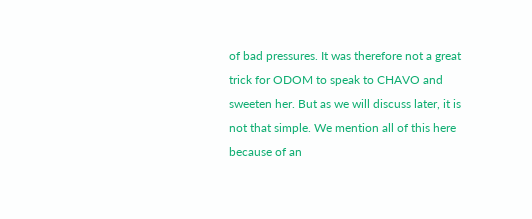of bad pressures. It was therefore not a great trick for ODOM to speak to CHAVO and sweeten her. But as we will discuss later, it is not that simple. We mention all of this here because of an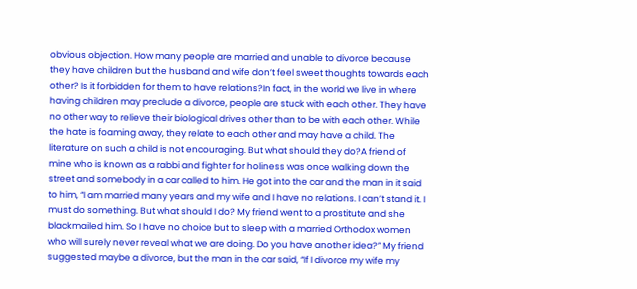obvious objection. How many people are married and unable to divorce because they have children but the husband and wife don’t feel sweet thoughts towards each other? Is it forbidden for them to have relations?In fact, in the world we live in where having children may preclude a divorce, people are stuck with each other. They have no other way to relieve their biological drives other than to be with each other. While the hate is foaming away, they relate to each other and may have a child. The literature on such a child is not encouraging. But what should they do?A friend of mine who is known as a rabbi and fighter for holiness was once walking down the street and somebody in a car called to him. He got into the car and the man in it said to him, “I am married many years and my wife and I have no relations. I can’t stand it. I must do something. But what should I do? My friend went to a prostitute and she blackmailed him. So I have no choice but to sleep with a married Orthodox women who will surely never reveal what we are doing. Do you have another idea?” My friend suggested maybe a divorce, but the man in the car said, “If I divorce my wife my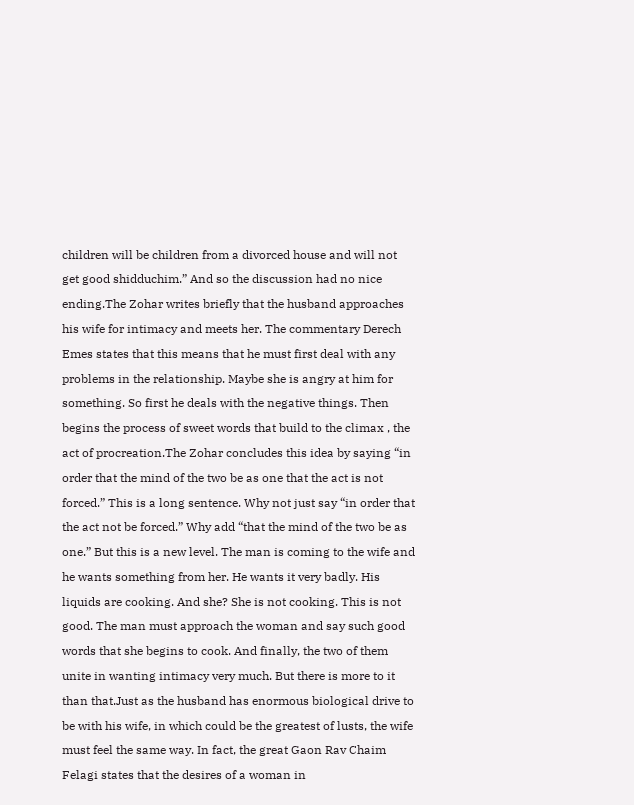children will be children from a divorced house and will not get good shidduchim.” And so the discussion had no nice ending.The Zohar writes briefly that the husband approaches his wife for intimacy and meets her. The commentary Derech Emes states that this means that he must first deal with any problems in the relationship. Maybe she is angry at him for something. So first he deals with the negative things. Then begins the process of sweet words that build to the climax , the act of procreation.The Zohar concludes this idea by saying “in order that the mind of the two be as one that the act is not forced.” This is a long sentence. Why not just say “in order that the act not be forced.” Why add “that the mind of the two be as one.” But this is a new level. The man is coming to the wife and he wants something from her. He wants it very badly. His liquids are cooking. And she? She is not cooking. This is not good. The man must approach the woman and say such good words that she begins to cook. And finally, the two of them unite in wanting intimacy very much. But there is more to it than that.Just as the husband has enormous biological drive to be with his wife, in which could be the greatest of lusts, the wife must feel the same way. In fact, the great Gaon Rav Chaim Felagi states that the desires of a woman in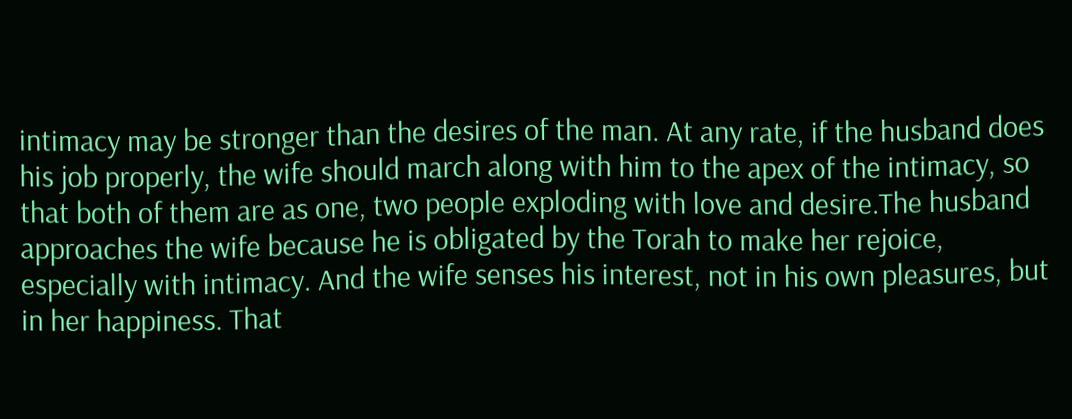intimacy may be stronger than the desires of the man. At any rate, if the husband does his job properly, the wife should march along with him to the apex of the intimacy, so that both of them are as one, two people exploding with love and desire.The husband approaches the wife because he is obligated by the Torah to make her rejoice, especially with intimacy. And the wife senses his interest, not in his own pleasures, but in her happiness. That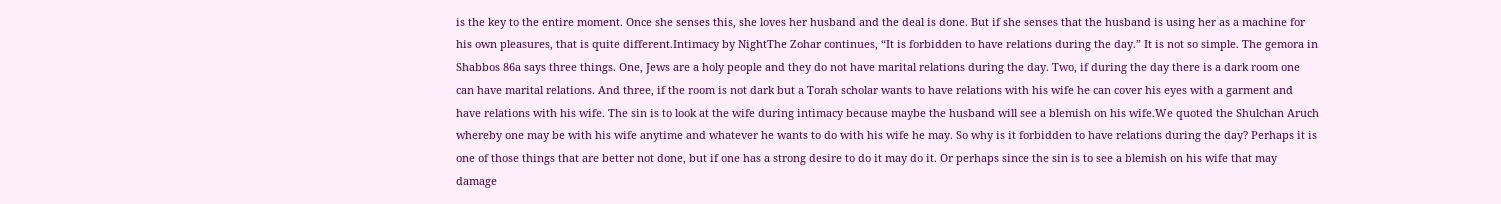is the key to the entire moment. Once she senses this, she loves her husband and the deal is done. But if she senses that the husband is using her as a machine for his own pleasures, that is quite different.Intimacy by NightThe Zohar continues, “It is forbidden to have relations during the day.” It is not so simple. The gemora in Shabbos 86a says three things. One, Jews are a holy people and they do not have marital relations during the day. Two, if during the day there is a dark room one can have marital relations. And three, if the room is not dark but a Torah scholar wants to have relations with his wife he can cover his eyes with a garment and have relations with his wife. The sin is to look at the wife during intimacy because maybe the husband will see a blemish on his wife.We quoted the Shulchan Aruch whereby one may be with his wife anytime and whatever he wants to do with his wife he may. So why is it forbidden to have relations during the day? Perhaps it is one of those things that are better not done, but if one has a strong desire to do it may do it. Or perhaps since the sin is to see a blemish on his wife that may damage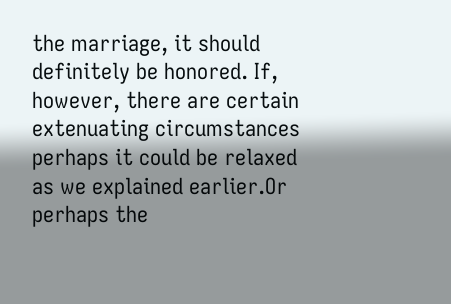the marriage, it should definitely be honored. If, however, there are certain extenuating circumstances perhaps it could be relaxed as we explained earlier.Or perhaps the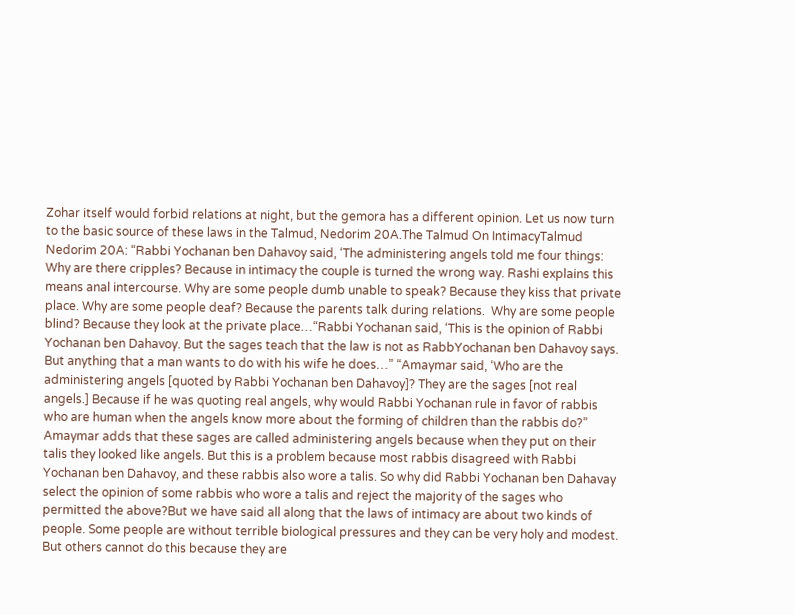Zohar itself would forbid relations at night, but the gemora has a different opinion. Let us now turn to the basic source of these laws in the Talmud, Nedorim 20A.The Talmud On IntimacyTalmud Nedorim 20A: “Rabbi Yochanan ben Dahavoy said, ‘The administering angels told me four things: Why are there cripples? Because in intimacy the couple is turned the wrong way. Rashi explains this means anal intercourse. Why are some people dumb unable to speak? Because they kiss that private place. Why are some people deaf? Because the parents talk during relations.  Why are some people blind? Because they look at the private place…“Rabbi Yochanan said, ‘This is the opinion of Rabbi Yochanan ben Dahavoy. But the sages teach that the law is not as RabbYochanan ben Dahavoy says. But anything that a man wants to do with his wife he does…” “Amaymar said, ‘Who are the administering angels [quoted by Rabbi Yochanan ben Dahavoy]? They are the sages [not real angels.] Because if he was quoting real angels, why would Rabbi Yochanan rule in favor of rabbis who are human when the angels know more about the forming of children than the rabbis do?” Amaymar adds that these sages are called administering angels because when they put on their talis they looked like angels. But this is a problem because most rabbis disagreed with Rabbi Yochanan ben Dahavoy, and these rabbis also wore a talis. So why did Rabbi Yochanan ben Dahavay select the opinion of some rabbis who wore a talis and reject the majority of the sages who permitted the above?But we have said all along that the laws of intimacy are about two kinds of people. Some people are without terrible biological pressures and they can be very holy and modest. But others cannot do this because they are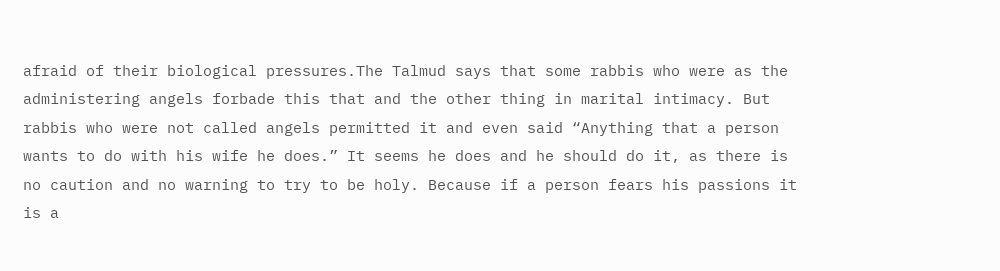afraid of their biological pressures.The Talmud says that some rabbis who were as the administering angels forbade this that and the other thing in marital intimacy. But rabbis who were not called angels permitted it and even said “Anything that a person wants to do with his wife he does.” It seems he does and he should do it, as there is no caution and no warning to try to be holy. Because if a person fears his passions it is a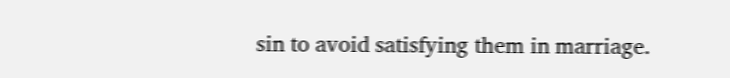sin to avoid satisfying them in marriage.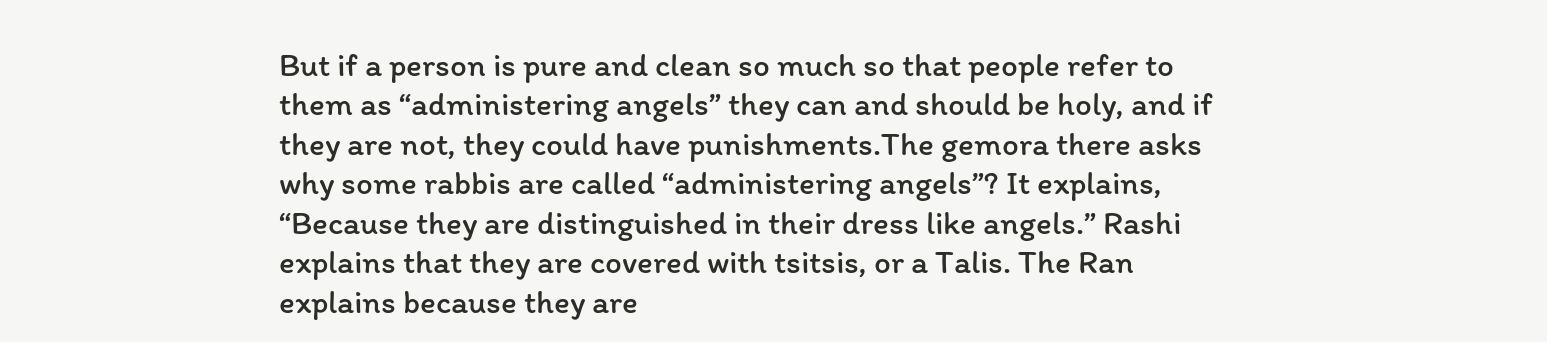But if a person is pure and clean so much so that people refer to them as “administering angels” they can and should be holy, and if they are not, they could have punishments.The gemora there asks why some rabbis are called “administering angels”? It explains, “Because they are distinguished in their dress like angels.” Rashi explains that they are covered with tsitsis, or a Talis. The Ran explains because they are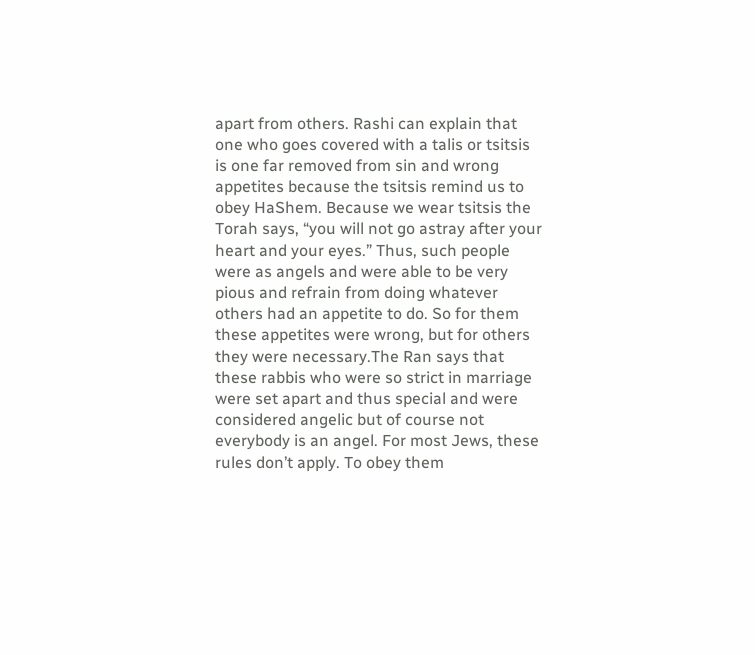apart from others. Rashi can explain that one who goes covered with a talis or tsitsis is one far removed from sin and wrong appetites because the tsitsis remind us to obey HaShem. Because we wear tsitsis the Torah says, “you will not go astray after your heart and your eyes.” Thus, such people were as angels and were able to be very pious and refrain from doing whatever others had an appetite to do. So for them these appetites were wrong, but for others they were necessary.The Ran says that these rabbis who were so strict in marriage were set apart and thus special and were considered angelic but of course not everybody is an angel. For most Jews, these rules don’t apply. To obey them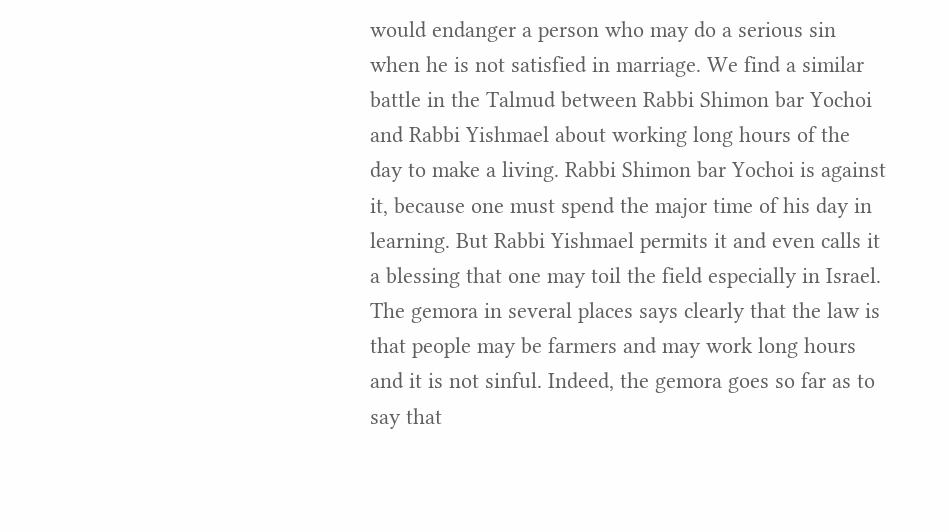would endanger a person who may do a serious sin when he is not satisfied in marriage. We find a similar battle in the Talmud between Rabbi Shimon bar Yochoi and Rabbi Yishmael about working long hours of the day to make a living. Rabbi Shimon bar Yochoi is against it, because one must spend the major time of his day in learning. But Rabbi Yishmael permits it and even calls it a blessing that one may toil the field especially in Israel. The gemora in several places says clearly that the law is that people may be farmers and may work long hours and it is not sinful. Indeed, the gemora goes so far as to say that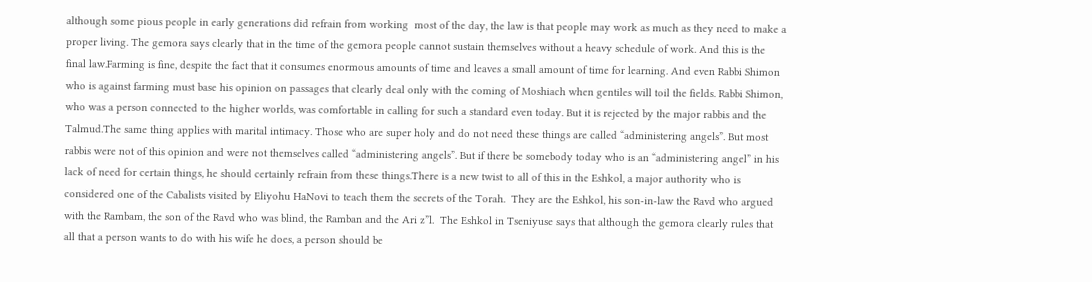although some pious people in early generations did refrain from working  most of the day, the law is that people may work as much as they need to make a proper living. The gemora says clearly that in the time of the gemora people cannot sustain themselves without a heavy schedule of work. And this is the final law.Farming is fine, despite the fact that it consumes enormous amounts of time and leaves a small amount of time for learning. And even Rabbi Shimon who is against farming must base his opinion on passages that clearly deal only with the coming of Moshiach when gentiles will toil the fields. Rabbi Shimon, who was a person connected to the higher worlds, was comfortable in calling for such a standard even today. But it is rejected by the major rabbis and the Talmud.The same thing applies with marital intimacy. Those who are super holy and do not need these things are called “administering angels”. But most rabbis were not of this opinion and were not themselves called “administering angels”. But if there be somebody today who is an “administering angel” in his lack of need for certain things, he should certainly refrain from these things.There is a new twist to all of this in the Eshkol, a major authority who is considered one of the Cabalists visited by Eliyohu HaNovi to teach them the secrets of the Torah.  They are the Eshkol, his son-in-law the Ravd who argued with the Rambam, the son of the Ravd who was blind, the Ramban and the Ari z”l.  The Eshkol in Tseniyuse says that although the gemora clearly rules that all that a person wants to do with his wife he does, a person should be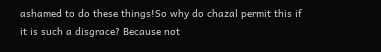ashamed to do these things!So why do chazal permit this if it is such a disgrace? Because not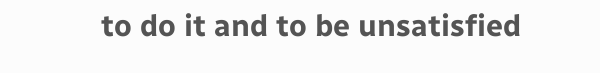to do it and to be unsatisfied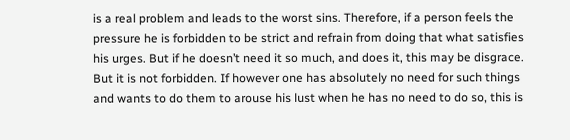is a real problem and leads to the worst sins. Therefore, if a person feels the pressure he is forbidden to be strict and refrain from doing that what satisfies his urges. But if he doesn’t need it so much, and does it, this may be disgrace. But it is not forbidden. If however one has absolutely no need for such things and wants to do them to arouse his lust when he has no need to do so, this is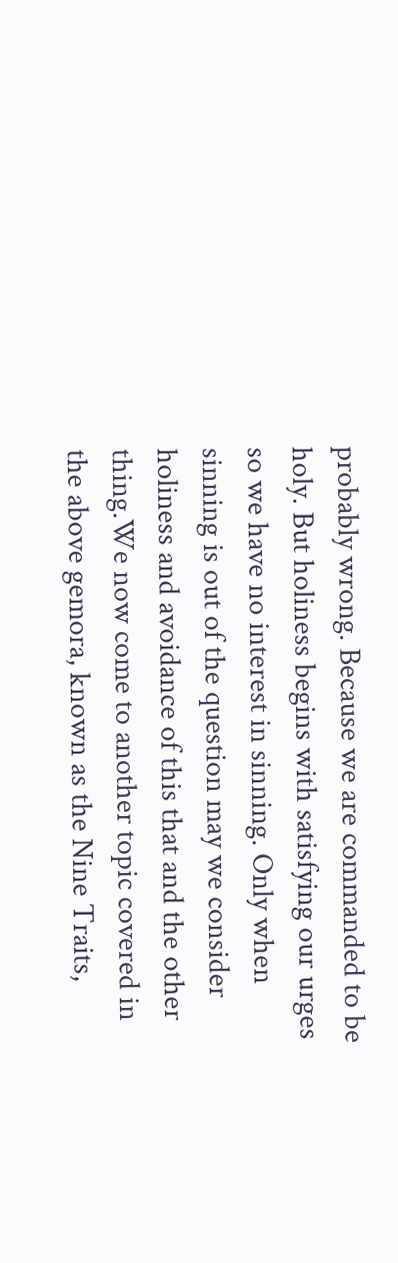probably wrong. Because we are commanded to be holy. But holiness begins with satisfying our urges so we have no interest in sinning. Only when sinning is out of the question may we consider holiness and avoidance of this that and the other thing.We now come to another topic covered in the above gemora, known as the Nine Traits,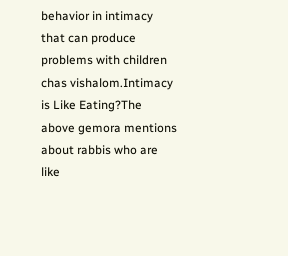behavior in intimacy that can produce problems with children chas vishalom.Intimacy is Like Eating?The above gemora mentions about rabbis who are like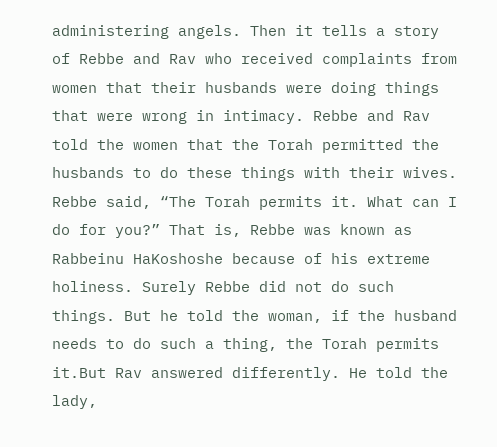administering angels. Then it tells a story of Rebbe and Rav who received complaints from women that their husbands were doing things that were wrong in intimacy. Rebbe and Rav told the women that the Torah permitted the husbands to do these things with their wives. Rebbe said, “The Torah permits it. What can I do for you?” That is, Rebbe was known as Rabbeinu HaKoshoshe because of his extreme holiness. Surely Rebbe did not do such things. But he told the woman, if the husband needs to do such a thing, the Torah permits it.But Rav answered differently. He told the lady,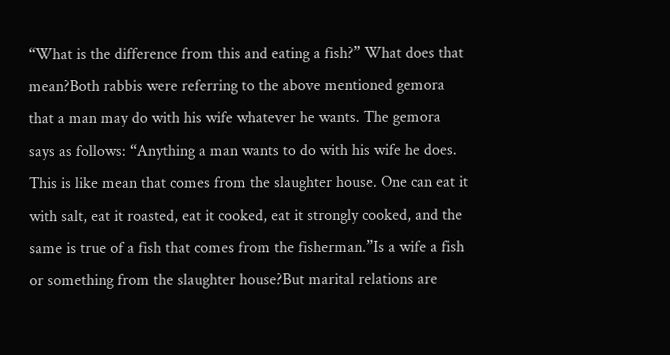“What is the difference from this and eating a fish?” What does that mean?Both rabbis were referring to the above mentioned gemora that a man may do with his wife whatever he wants. The gemora says as follows: “Anything a man wants to do with his wife he does. This is like mean that comes from the slaughter house. One can eat it with salt, eat it roasted, eat it cooked, eat it strongly cooked, and the same is true of a fish that comes from the fisherman.”Is a wife a fish or something from the slaughter house?But marital relations are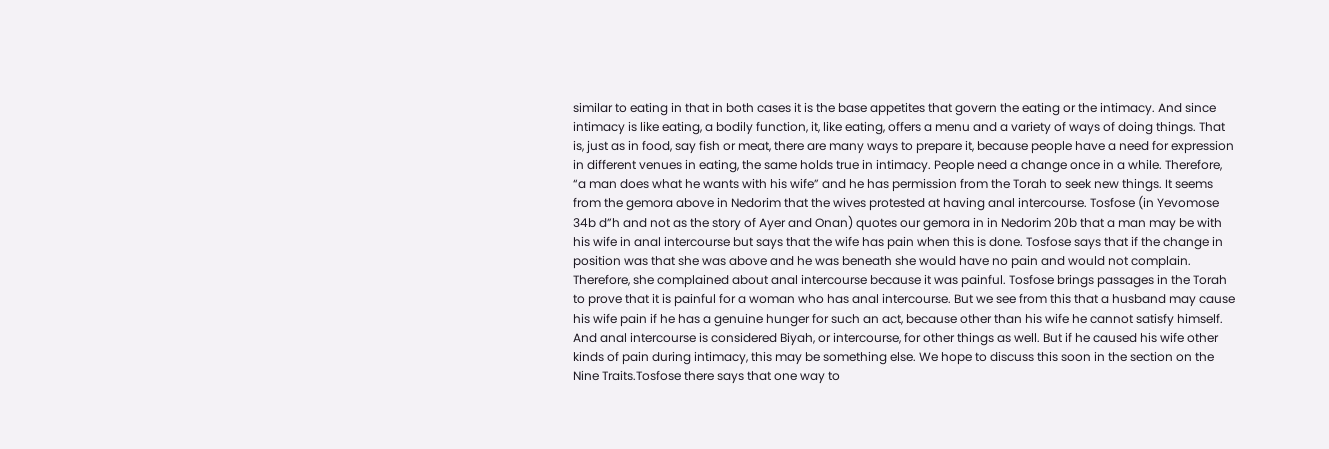similar to eating in that in both cases it is the base appetites that govern the eating or the intimacy. And since intimacy is like eating, a bodily function, it, like eating, offers a menu and a variety of ways of doing things. That is, just as in food, say fish or meat, there are many ways to prepare it, because people have a need for expression in different venues in eating, the same holds true in intimacy. People need a change once in a while. Therefore, “a man does what he wants with his wife” and he has permission from the Torah to seek new things. It seems from the gemora above in Nedorim that the wives protested at having anal intercourse. Tosfose (in Yevomose 34b d”h and not as the story of Ayer and Onan) quotes our gemora in in Nedorim 20b that a man may be with his wife in anal intercourse but says that the wife has pain when this is done. Tosfose says that if the change in position was that she was above and he was beneath she would have no pain and would not complain. Therefore, she complained about anal intercourse because it was painful. Tosfose brings passages in the Torah to prove that it is painful for a woman who has anal intercourse. But we see from this that a husband may cause his wife pain if he has a genuine hunger for such an act, because other than his wife he cannot satisfy himself. And anal intercourse is considered Biyah, or intercourse, for other things as well. But if he caused his wife other kinds of pain during intimacy, this may be something else. We hope to discuss this soon in the section on the Nine Traits.Tosfose there says that one way to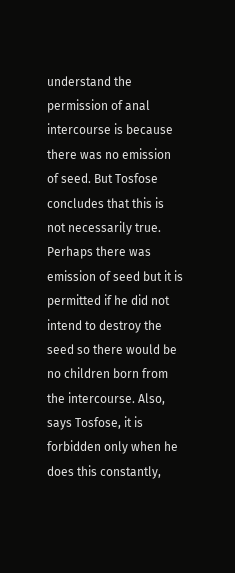understand the permission of anal intercourse is because there was no emission of seed. But Tosfose concludes that this is not necessarily true. Perhaps there was emission of seed but it is permitted if he did not intend to destroy the seed so there would be no children born from the intercourse. Also, says Tosfose, it is forbidden only when he does this constantly,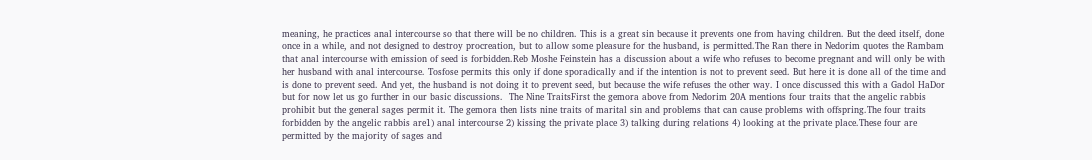meaning, he practices anal intercourse so that there will be no children. This is a great sin because it prevents one from having children. But the deed itself, done once in a while, and not designed to destroy procreation, but to allow some pleasure for the husband, is permitted.The Ran there in Nedorim quotes the Rambam that anal intercourse with emission of seed is forbidden.Reb Moshe Feinstein has a discussion about a wife who refuses to become pregnant and will only be with her husband with anal intercourse. Tosfose permits this only if done sporadically and if the intention is not to prevent seed. But here it is done all of the time and is done to prevent seed. And yet, the husband is not doing it to prevent seed, but because the wife refuses the other way. I once discussed this with a Gadol HaDor but for now let us go further in our basic discussions.  The Nine TraitsFirst the gemora above from Nedorim 20A mentions four traits that the angelic rabbis prohibit but the general sages permit it. The gemora then lists nine traits of marital sin and problems that can cause problems with offspring.The four traits forbidden by the angelic rabbis are1) anal intercourse 2) kissing the private place 3) talking during relations 4) looking at the private place.These four are permitted by the majority of sages and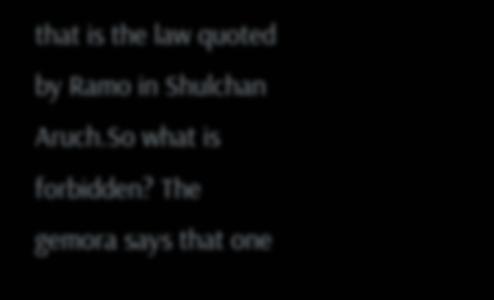that is the law quoted by Ramo in Shulchan Aruch.So what is forbidden? The gemora says that one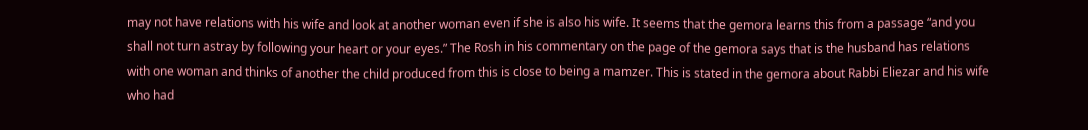may not have relations with his wife and look at another woman even if she is also his wife. It seems that the gemora learns this from a passage “and you shall not turn astray by following your heart or your eyes.” The Rosh in his commentary on the page of the gemora says that is the husband has relations with one woman and thinks of another the child produced from this is close to being a mamzer. This is stated in the gemora about Rabbi Eliezar and his wife who had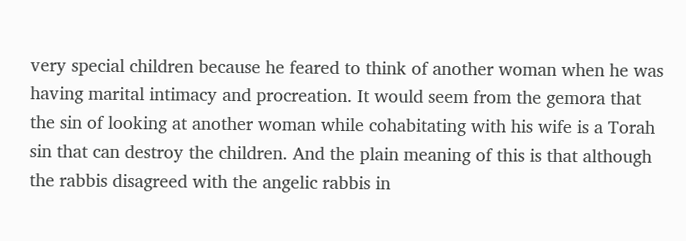very special children because he feared to think of another woman when he was having marital intimacy and procreation. It would seem from the gemora that the sin of looking at another woman while cohabitating with his wife is a Torah sin that can destroy the children. And the plain meaning of this is that although the rabbis disagreed with the angelic rabbis in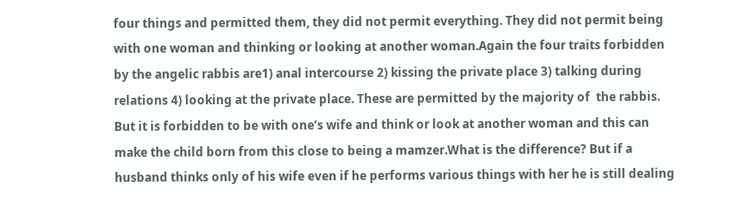four things and permitted them, they did not permit everything. They did not permit being with one woman and thinking or looking at another woman.Again the four traits forbidden by the angelic rabbis are1) anal intercourse 2) kissing the private place 3) talking during relations 4) looking at the private place. These are permitted by the majority of  the rabbis. But it is forbidden to be with one’s wife and think or look at another woman and this can make the child born from this close to being a mamzer.What is the difference? But if a husband thinks only of his wife even if he performs various things with her he is still dealing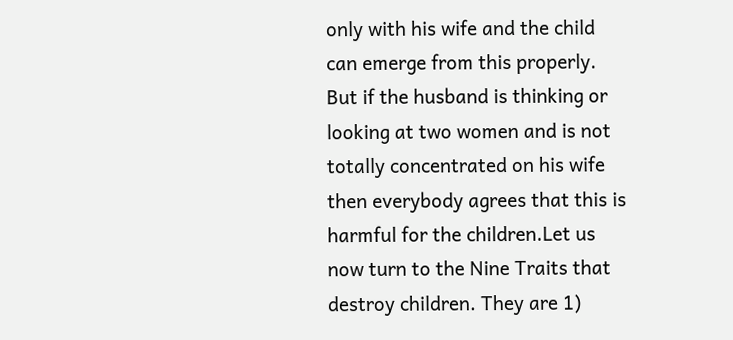only with his wife and the child can emerge from this properly. But if the husband is thinking or looking at two women and is not totally concentrated on his wife then everybody agrees that this is harmful for the children.Let us now turn to the Nine Traits that destroy children. They are 1)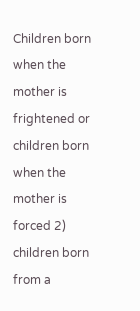Children born when the mother is frightened or children born when the mother is forced 2) children born from a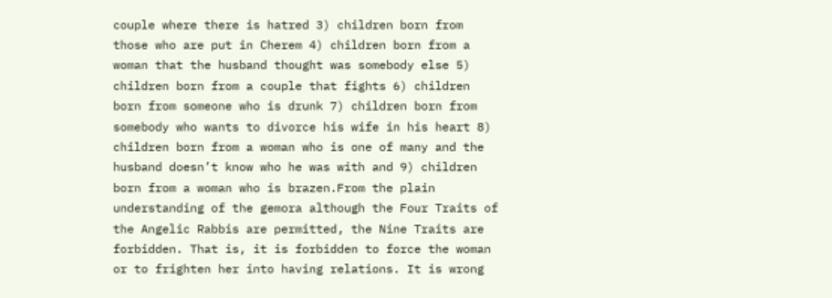couple where there is hatred 3) children born from those who are put in Cherem 4) children born from a woman that the husband thought was somebody else 5) children born from a couple that fights 6) children born from someone who is drunk 7) children born from somebody who wants to divorce his wife in his heart 8) children born from a woman who is one of many and the husband doesn’t know who he was with and 9) children born from a woman who is brazen.From the plain understanding of the gemora although the Four Traits of the Angelic Rabbis are permitted, the Nine Traits are forbidden. That is, it is forbidden to force the woman or to frighten her into having relations. It is wrong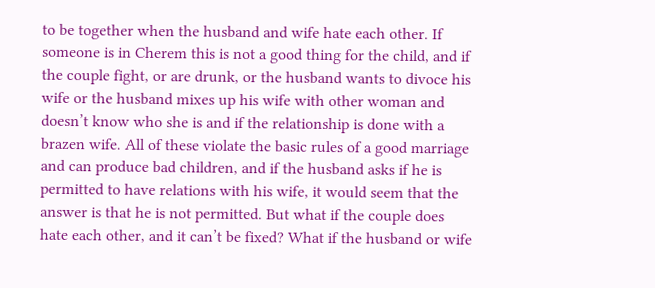to be together when the husband and wife hate each other. If someone is in Cherem this is not a good thing for the child, and if the couple fight, or are drunk, or the husband wants to divoce his wife or the husband mixes up his wife with other woman and doesn’t know who she is and if the relationship is done with a brazen wife. All of these violate the basic rules of a good marriage and can produce bad children, and if the husband asks if he is permitted to have relations with his wife, it would seem that the answer is that he is not permitted. But what if the couple does hate each other, and it can’t be fixed? What if the husband or wife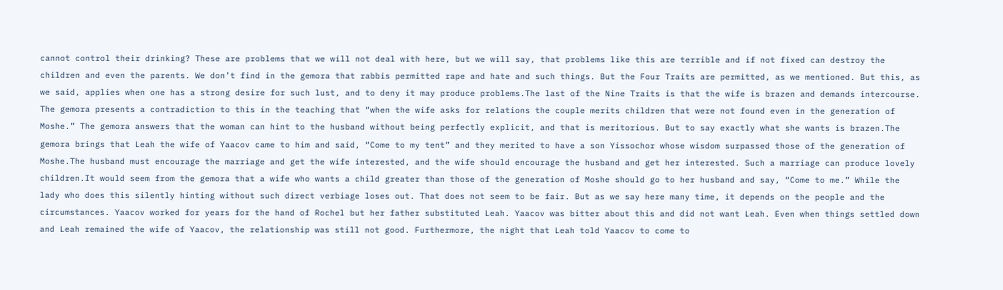cannot control their drinking? These are problems that we will not deal with here, but we will say, that problems like this are terrible and if not fixed can destroy the children and even the parents. We don’t find in the gemora that rabbis permitted rape and hate and such things. But the Four Traits are permitted, as we mentioned. But this, as we said, applies when one has a strong desire for such lust, and to deny it may produce problems.The last of the Nine Traits is that the wife is brazen and demands intercourse. The gemora presents a contradiction to this in the teaching that “when the wife asks for relations the couple merits children that were not found even in the generation of Moshe.” The gemora answers that the woman can hint to the husband without being perfectly explicit, and that is meritorious. But to say exactly what she wants is brazen.The gemora brings that Leah the wife of Yaacov came to him and said, “Come to my tent” and they merited to have a son Yissochor whose wisdom surpassed those of the generation of Moshe.The husband must encourage the marriage and get the wife interested, and the wife should encourage the husband and get her interested. Such a marriage can produce lovely children.It would seem from the gemora that a wife who wants a child greater than those of the generation of Moshe should go to her husband and say, “Come to me.” While the lady who does this silently hinting without such direct verbiage loses out. That does not seem to be fair. But as we say here many time, it depends on the people and the circumstances. Yaacov worked for years for the hand of Rochel but her father substituted Leah. Yaacov was bitter about this and did not want Leah. Even when things settled down and Leah remained the wife of Yaacov, the relationship was still not good. Furthermore, the night that Leah told Yaacov to come to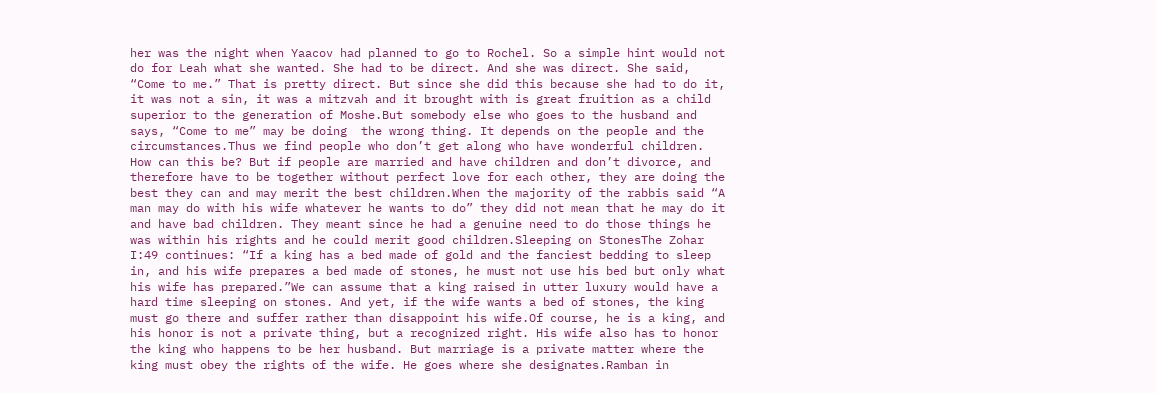her was the night when Yaacov had planned to go to Rochel. So a simple hint would not do for Leah what she wanted. She had to be direct. And she was direct. She said, “Come to me.” That is pretty direct. But since she did this because she had to do it, it was not a sin, it was a mitzvah and it brought with is great fruition as a child superior to the generation of Moshe.But somebody else who goes to the husband and says, “Come to me” may be doing  the wrong thing. It depends on the people and the circumstances.Thus we find people who don’t get along who have wonderful children. How can this be? But if people are married and have children and don’t divorce, and therefore have to be together without perfect love for each other, they are doing the best they can and may merit the best children.When the majority of the rabbis said “A man may do with his wife whatever he wants to do” they did not mean that he may do it and have bad children. They meant since he had a genuine need to do those things he was within his rights and he could merit good children.Sleeping on StonesThe Zohar I:49 continues: “If a king has a bed made of gold and the fanciest bedding to sleep in, and his wife prepares a bed made of stones, he must not use his bed but only what his wife has prepared.”We can assume that a king raised in utter luxury would have a hard time sleeping on stones. And yet, if the wife wants a bed of stones, the king must go there and suffer rather than disappoint his wife.Of course, he is a king, and his honor is not a private thing, but a recognized right. His wife also has to honor the king who happens to be her husband. But marriage is a private matter where the king must obey the rights of the wife. He goes where she designates.Ramban in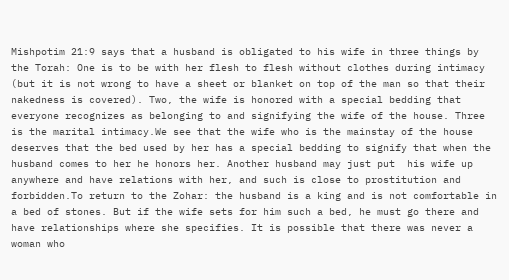Mishpotim 21:9 says that a husband is obligated to his wife in three things by the Torah: One is to be with her flesh to flesh without clothes during intimacy (but it is not wrong to have a sheet or blanket on top of the man so that their nakedness is covered). Two, the wife is honored with a special bedding that everyone recognizes as belonging to and signifying the wife of the house. Three is the marital intimacy.We see that the wife who is the mainstay of the house deserves that the bed used by her has a special bedding to signify that when the husband comes to her he honors her. Another husband may just put  his wife up anywhere and have relations with her, and such is close to prostitution and forbidden.To return to the Zohar: the husband is a king and is not comfortable in a bed of stones. But if the wife sets for him such a bed, he must go there and have relationships where she specifies. It is possible that there was never a woman who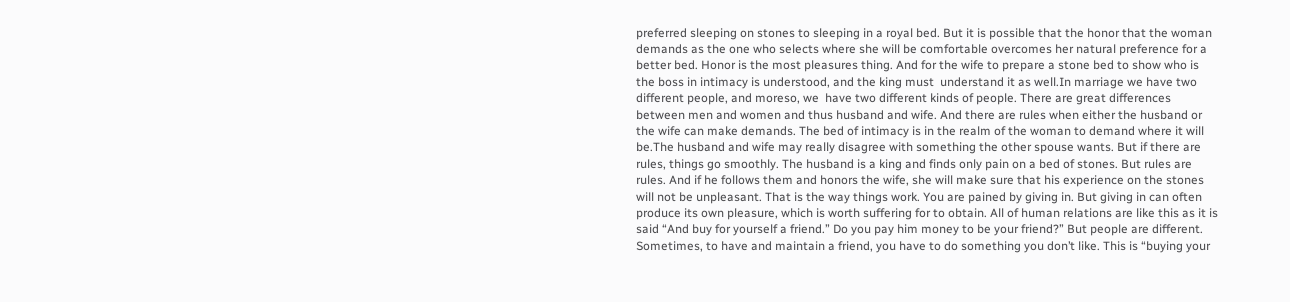preferred sleeping on stones to sleeping in a royal bed. But it is possible that the honor that the woman demands as the one who selects where she will be comfortable overcomes her natural preference for a better bed. Honor is the most pleasures thing. And for the wife to prepare a stone bed to show who is the boss in intimacy is understood, and the king must  understand it as well.In marriage we have two different people, and moreso, we  have two different kinds of people. There are great differences between men and women and thus husband and wife. And there are rules when either the husband or the wife can make demands. The bed of intimacy is in the realm of the woman to demand where it will be.The husband and wife may really disagree with something the other spouse wants. But if there are rules, things go smoothly. The husband is a king and finds only pain on a bed of stones. But rules are rules. And if he follows them and honors the wife, she will make sure that his experience on the stones will not be unpleasant. That is the way things work. You are pained by giving in. But giving in can often produce its own pleasure, which is worth suffering for to obtain. All of human relations are like this as it is said “And buy for yourself a friend.” Do you pay him money to be your friend?” But people are different. Sometimes, to have and maintain a friend, you have to do something you don’t like. This is “buying your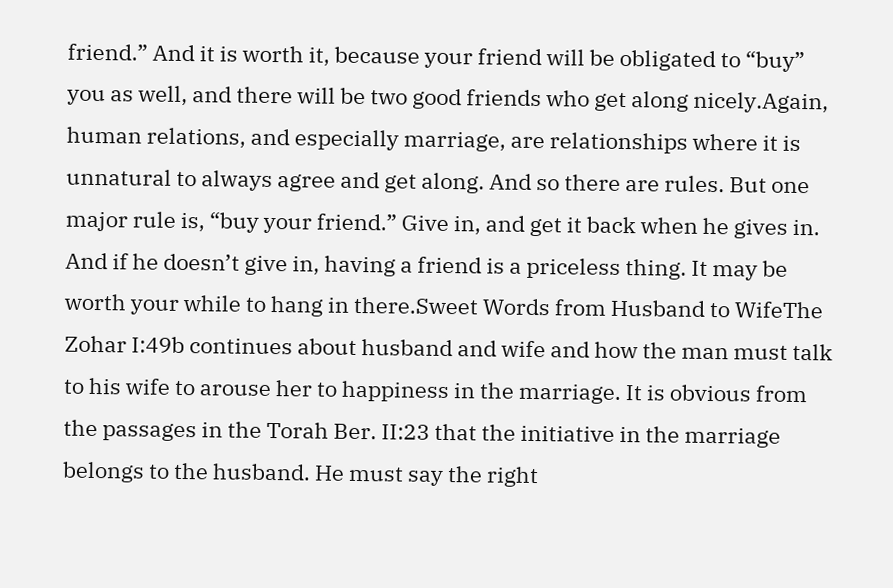friend.” And it is worth it, because your friend will be obligated to “buy” you as well, and there will be two good friends who get along nicely.Again, human relations, and especially marriage, are relationships where it is unnatural to always agree and get along. And so there are rules. But one major rule is, “buy your friend.” Give in, and get it back when he gives in. And if he doesn’t give in, having a friend is a priceless thing. It may be worth your while to hang in there.Sweet Words from Husband to WifeThe Zohar I:49b continues about husband and wife and how the man must talk to his wife to arouse her to happiness in the marriage. It is obvious from the passages in the Torah Ber. II:23 that the initiative in the marriage belongs to the husband. He must say the right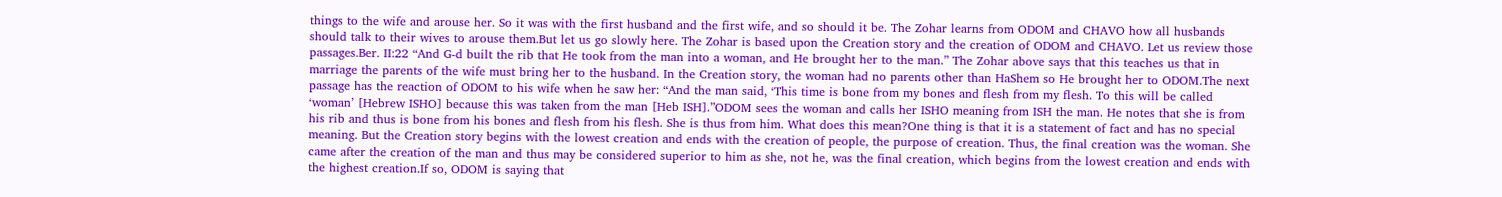things to the wife and arouse her. So it was with the first husband and the first wife, and so should it be. The Zohar learns from ODOM and CHAVO how all husbands should talk to their wives to arouse them.But let us go slowly here. The Zohar is based upon the Creation story and the creation of ODOM and CHAVO. Let us review those passages.Ber. II:22 “And G-d built the rib that He took from the man into a woman, and He brought her to the man.” The Zohar above says that this teaches us that in marriage the parents of the wife must bring her to the husband. In the Creation story, the woman had no parents other than HaShem so He brought her to ODOM.The next passage has the reaction of ODOM to his wife when he saw her: “And the man said, ‘This time is bone from my bones and flesh from my flesh. To this will be called ‘woman’ [Hebrew ISHO] because this was taken from the man [Heb ISH].”ODOM sees the woman and calls her ISHO meaning from ISH the man. He notes that she is from his rib and thus is bone from his bones and flesh from his flesh. She is thus from him. What does this mean?One thing is that it is a statement of fact and has no special meaning. But the Creation story begins with the lowest creation and ends with the creation of people, the purpose of creation. Thus, the final creation was the woman. She came after the creation of the man and thus may be considered superior to him as she, not he, was the final creation, which begins from the lowest creation and ends with the highest creation.If so, ODOM is saying that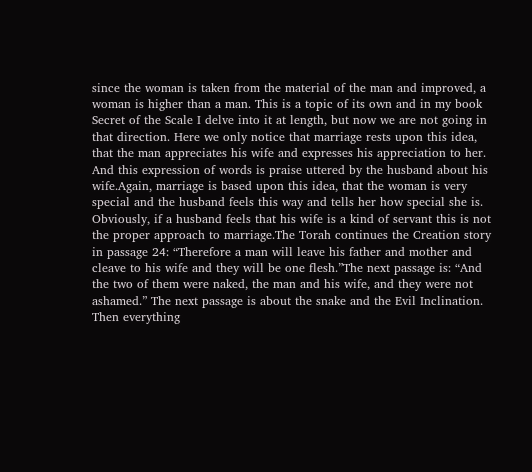since the woman is taken from the material of the man and improved, a woman is higher than a man. This is a topic of its own and in my book Secret of the Scale I delve into it at length, but now we are not going in that direction. Here we only notice that marriage rests upon this idea, that the man appreciates his wife and expresses his appreciation to her. And this expression of words is praise uttered by the husband about his wife.Again, marriage is based upon this idea, that the woman is very special and the husband feels this way and tells her how special she is. Obviously, if a husband feels that his wife is a kind of servant this is not the proper approach to marriage.The Torah continues the Creation story in passage 24: “Therefore a man will leave his father and mother and cleave to his wife and they will be one flesh.”The next passage is: “And the two of them were naked, the man and his wife, and they were not ashamed.” The next passage is about the snake and the Evil Inclination. Then everything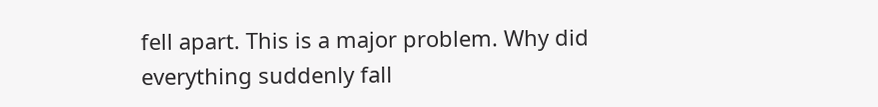fell apart. This is a major problem. Why did everything suddenly fall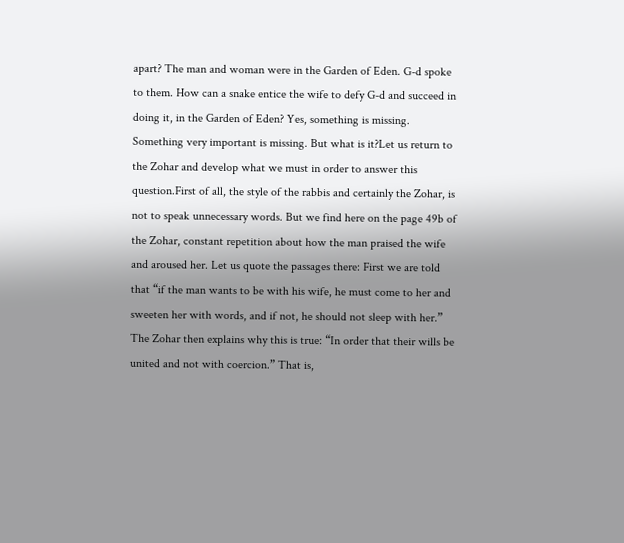apart? The man and woman were in the Garden of Eden. G-d spoke to them. How can a snake entice the wife to defy G-d and succeed in doing it, in the Garden of Eden? Yes, something is missing. Something very important is missing. But what is it?Let us return to the Zohar and develop what we must in order to answer this question.First of all, the style of the rabbis and certainly the Zohar, is not to speak unnecessary words. But we find here on the page 49b of the Zohar, constant repetition about how the man praised the wife and aroused her. Let us quote the passages there: First we are told that “if the man wants to be with his wife, he must come to her and sweeten her with words, and if not, he should not sleep with her.” The Zohar then explains why this is true: “In order that their wills be united and not with coercion.” That is,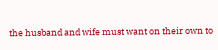the husband and wife must want on their own to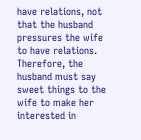have relations, not that the husband pressures the wife to have relations. Therefore, the husband must say sweet things to the wife to make her interested in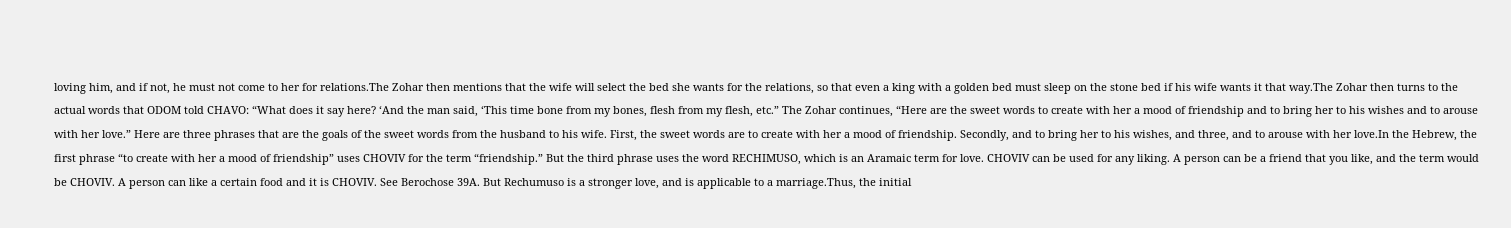loving him, and if not, he must not come to her for relations.The Zohar then mentions that the wife will select the bed she wants for the relations, so that even a king with a golden bed must sleep on the stone bed if his wife wants it that way.The Zohar then turns to the actual words that ODOM told CHAVO: “What does it say here? ‘And the man said, ‘This time bone from my bones, flesh from my flesh, etc.” The Zohar continues, “Here are the sweet words to create with her a mood of friendship and to bring her to his wishes and to arouse with her love.” Here are three phrases that are the goals of the sweet words from the husband to his wife. First, the sweet words are to create with her a mood of friendship. Secondly, and to bring her to his wishes, and three, and to arouse with her love.In the Hebrew, the first phrase “to create with her a mood of friendship” uses CHOVIV for the term “friendship.” But the third phrase uses the word RECHIMUSO, which is an Aramaic term for love. CHOVIV can be used for any liking. A person can be a friend that you like, and the term would be CHOVIV. A person can like a certain food and it is CHOVIV. See Berochose 39A. But Rechumuso is a stronger love, and is applicable to a marriage.Thus, the initial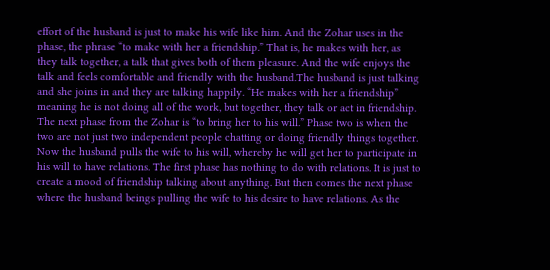effort of the husband is just to make his wife like him. And the Zohar uses in the phase, the phrase “to make with her a friendship.” That is, he makes with her, as they talk together, a talk that gives both of them pleasure. And the wife enjoys the talk and feels comfortable and friendly with the husband.The husband is just talking and she joins in and they are talking happily. “He makes with her a friendship” meaning he is not doing all of the work, but together, they talk or act in friendship. The next phase from the Zohar is “to bring her to his will.” Phase two is when the two are not just two independent people chatting or doing friendly things together. Now the husband pulls the wife to his will, whereby he will get her to participate in his will to have relations. The first phase has nothing to do with relations. It is just to create a mood of friendship talking about anything. But then comes the next phase where the husband beings pulling the wife to his desire to have relations. As the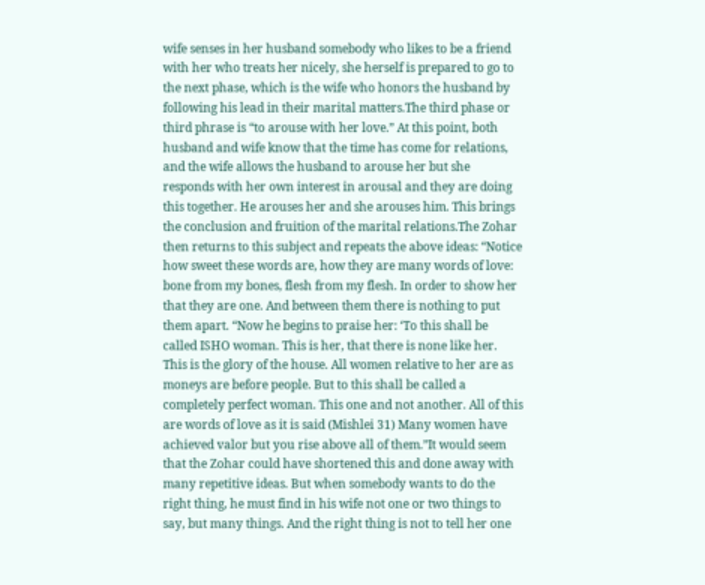wife senses in her husband somebody who likes to be a friend with her who treats her nicely, she herself is prepared to go to the next phase, which is the wife who honors the husband by following his lead in their marital matters.The third phase or third phrase is “to arouse with her love.” At this point, both husband and wife know that the time has come for relations, and the wife allows the husband to arouse her but she responds with her own interest in arousal and they are doing this together. He arouses her and she arouses him. This brings the conclusion and fruition of the marital relations.The Zohar then returns to this subject and repeats the above ideas: “Notice how sweet these words are, how they are many words of love: bone from my bones, flesh from my flesh. In order to show her that they are one. And between them there is nothing to put them apart. “Now he begins to praise her: ‘To this shall be called ISHO woman. This is her, that there is none like her. This is the glory of the house. All women relative to her are as moneys are before people. But to this shall be called a completely perfect woman. This one and not another. All of this are words of love as it is said (Mishlei 31) Many women have achieved valor but you rise above all of them.”It would seem that the Zohar could have shortened this and done away with many repetitive ideas. But when somebody wants to do the right thing, he must find in his wife not one or two things to say, but many things. And the right thing is not to tell her one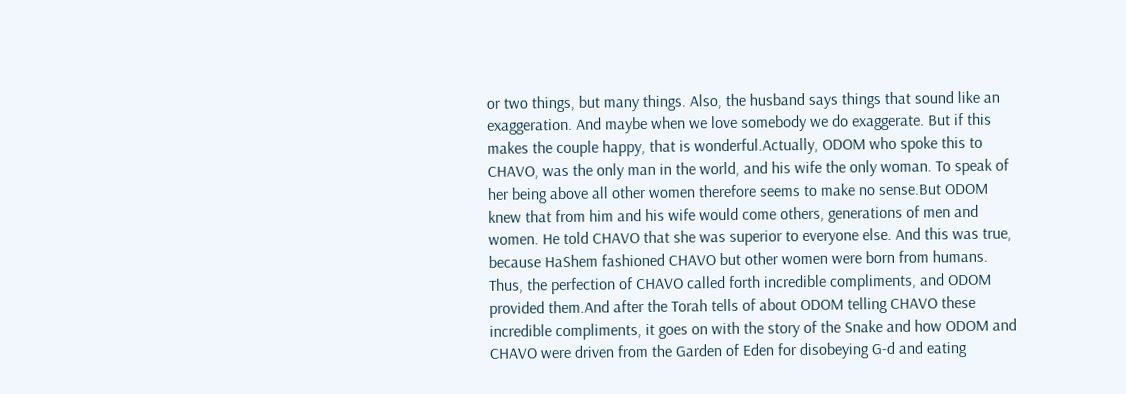or two things, but many things. Also, the husband says things that sound like an exaggeration. And maybe when we love somebody we do exaggerate. But if this makes the couple happy, that is wonderful.Actually, ODOM who spoke this to CHAVO, was the only man in the world, and his wife the only woman. To speak of her being above all other women therefore seems to make no sense.But ODOM knew that from him and his wife would come others, generations of men and women. He told CHAVO that she was superior to everyone else. And this was true, because HaShem fashioned CHAVO but other women were born from humans. Thus, the perfection of CHAVO called forth incredible compliments, and ODOM provided them.And after the Torah tells of about ODOM telling CHAVO these incredible compliments, it goes on with the story of the Snake and how ODOM and CHAVO were driven from the Garden of Eden for disobeying G-d and eating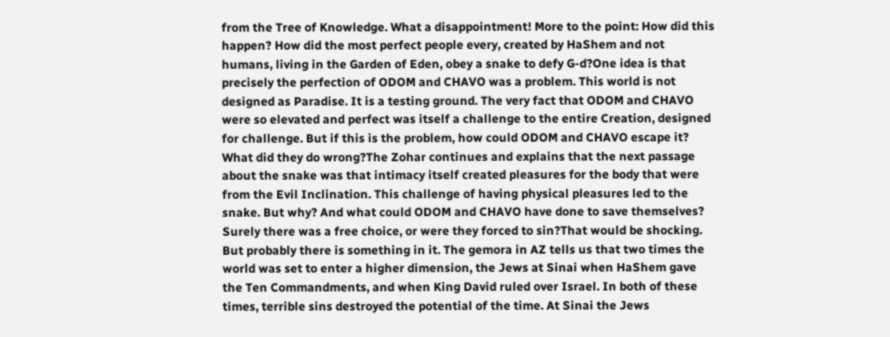from the Tree of Knowledge. What a disappointment! More to the point: How did this happen? How did the most perfect people every, created by HaShem and not humans, living in the Garden of Eden, obey a snake to defy G-d?One idea is that precisely the perfection of ODOM and CHAVO was a problem. This world is not designed as Paradise. It is a testing ground. The very fact that ODOM and CHAVO were so elevated and perfect was itself a challenge to the entire Creation, designed for challenge. But if this is the problem, how could ODOM and CHAVO escape it? What did they do wrong?The Zohar continues and explains that the next passage about the snake was that intimacy itself created pleasures for the body that were from the Evil Inclination. This challenge of having physical pleasures led to the snake. But why? And what could ODOM and CHAVO have done to save themselves? Surely there was a free choice, or were they forced to sin?That would be shocking. But probably there is something in it. The gemora in AZ tells us that two times the world was set to enter a higher dimension, the Jews at Sinai when HaShem gave the Ten Commandments, and when King David ruled over Israel. In both of these times, terrible sins destroyed the potential of the time. At Sinai the Jews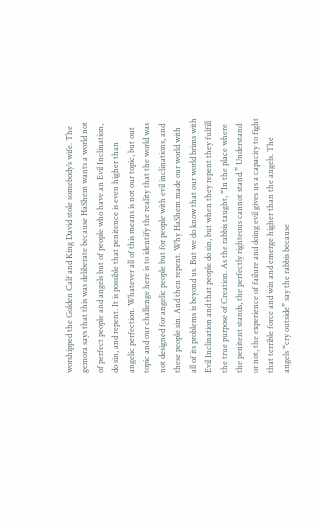worshipped the Golden Calf and King David stole somebody’s wife. The gemora says that this was deliberate because HaShem wants a world not of perfect people and angels but of people who have an Evil Inclination, do sin, and repent. It is possible that penitence is even higher than angelic perfection. Whatever all of this means is not our topic, but out topic and our challenge here is to identify the reality that the world was not designed for angelic people but for people with evil inclinations, and these people sin. And then repent. Why HaShem made our world with all of its problems is beyond us. But we do know that our world brims with Evil Inclination and that people do sin, but when they repent they fulfill the true purpose of Creation. As the rabbis taught, “In the place where the penitent stands, the perfectly righteous cannot stand.” Understand or not, the experience of failure and doing evil gives us a capacity to fight that terrible force and win and emerge higher than the angels. The angels “cry outside” say the rabbis because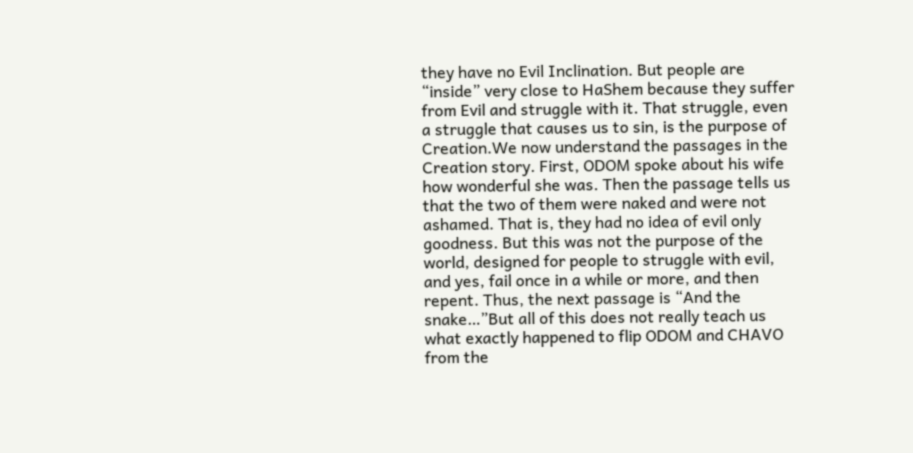they have no Evil Inclination. But people are “inside” very close to HaShem because they suffer from Evil and struggle with it. That struggle, even a struggle that causes us to sin, is the purpose of Creation.We now understand the passages in the Creation story. First, ODOM spoke about his wife how wonderful she was. Then the passage tells us that the two of them were naked and were not ashamed. That is, they had no idea of evil only goodness. But this was not the purpose of the world, designed for people to struggle with evil, and yes, fail once in a while or more, and then repent. Thus, the next passage is “And the snake…”But all of this does not really teach us what exactly happened to flip ODOM and CHAVO from the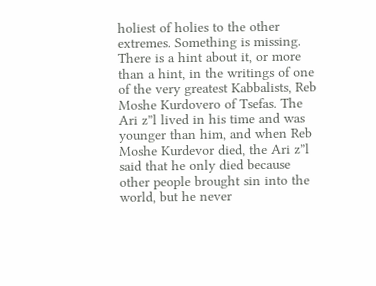holiest of holies to the other extremes. Something is missing. There is a hint about it, or more than a hint, in the writings of one of the very greatest Kabbalists, Reb Moshe Kurdovero of Tsefas. The Ari z”l lived in his time and was younger than him, and when Reb Moshe Kurdevor died, the Ari z”l said that he only died because other people brought sin into the world, but he never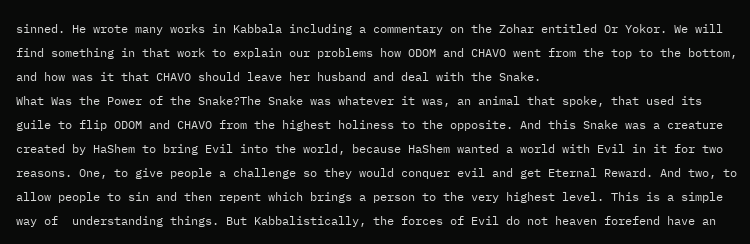sinned. He wrote many works in Kabbala including a commentary on the Zohar entitled Or Yokor. We will find something in that work to explain our problems how ODOM and CHAVO went from the top to the bottom, and how was it that CHAVO should leave her husband and deal with the Snake.
What Was the Power of the Snake?The Snake was whatever it was, an animal that spoke, that used its guile to flip ODOM and CHAVO from the highest holiness to the opposite. And this Snake was a creature created by HaShem to bring Evil into the world, because HaShem wanted a world with Evil in it for two reasons. One, to give people a challenge so they would conquer evil and get Eternal Reward. And two, to allow people to sin and then repent which brings a person to the very highest level. This is a simple way of  understanding things. But Kabbalistically, the forces of Evil do not heaven forefend have an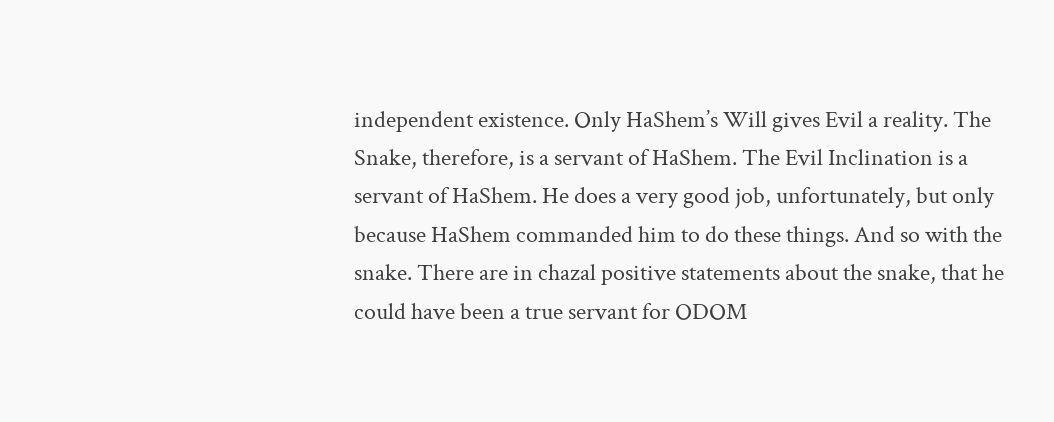independent existence. Only HaShem’s Will gives Evil a reality. The Snake, therefore, is a servant of HaShem. The Evil Inclination is a servant of HaShem. He does a very good job, unfortunately, but only because HaShem commanded him to do these things. And so with the snake. There are in chazal positive statements about the snake, that he could have been a true servant for ODOM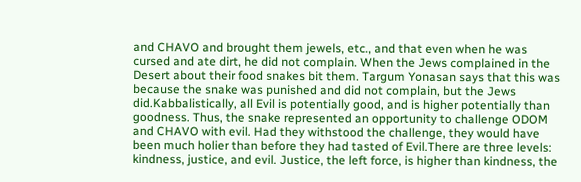and CHAVO and brought them jewels, etc., and that even when he was cursed and ate dirt, he did not complain. When the Jews complained in the Desert about their food snakes bit them. Targum Yonasan says that this was because the snake was punished and did not complain, but the Jews did.Kabbalistically, all Evil is potentially good, and is higher potentially than goodness. Thus, the snake represented an opportunity to challenge ODOM and CHAVO with evil. Had they withstood the challenge, they would have been much holier than before they had tasted of Evil.There are three levels: kindness, justice, and evil. Justice, the left force, is higher than kindness, the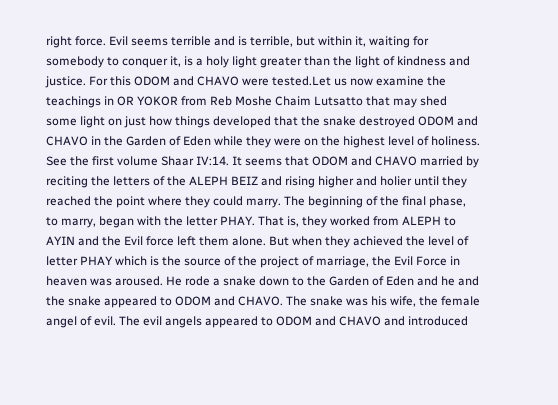right force. Evil seems terrible and is terrible, but within it, waiting for somebody to conquer it, is a holy light greater than the light of kindness and justice. For this ODOM and CHAVO were tested.Let us now examine the teachings in OR YOKOR from Reb Moshe Chaim Lutsatto that may shed some light on just how things developed that the snake destroyed ODOM and CHAVO in the Garden of Eden while they were on the highest level of holiness. See the first volume Shaar IV:14. It seems that ODOM and CHAVO married by reciting the letters of the ALEPH BEIZ and rising higher and holier until they reached the point where they could marry. The beginning of the final phase, to marry, began with the letter PHAY. That is, they worked from ALEPH to AYIN and the Evil force left them alone. But when they achieved the level of letter PHAY which is the source of the project of marriage, the Evil Force in heaven was aroused. He rode a snake down to the Garden of Eden and he and the snake appeared to ODOM and CHAVO. The snake was his wife, the female angel of evil. The evil angels appeared to ODOM and CHAVO and introduced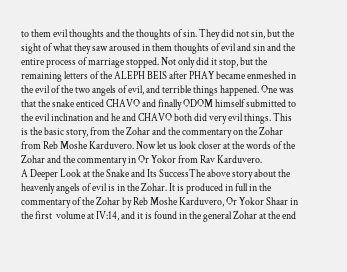to them evil thoughts and the thoughts of sin. They did not sin, but the sight of what they saw aroused in them thoughts of evil and sin and the entire process of marriage stopped. Not only did it stop, but the remaining letters of the ALEPH BEIS after PHAY became enmeshed in the evil of the two angels of evil, and terrible things happened. One was that the snake enticed CHAVO and finally ODOM himself submitted to the evil inclination and he and CHAVO both did very evil things. This is the basic story, from the Zohar and the commentary on the Zohar from Reb Moshe Karduvero. Now let us look closer at the words of the Zohar and the commentary in Or Yokor from Rav Karduvero.
A Deeper Look at the Snake and Its SuccessThe above story about the heavenly angels of evil is in the Zohar. It is produced in full in the commentary of the Zohar by Reb Moshe Karduvero, Or Yokor Shaar in the first  volume at IV:14, and it is found in the general Zohar at the end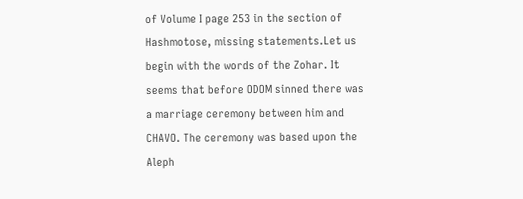of Volume I page 253 in the section of Hashmotose, missing statements.Let us begin with the words of the Zohar. It seems that before ODOM sinned there was a marriage ceremony between him and CHAVO. The ceremony was based upon the Aleph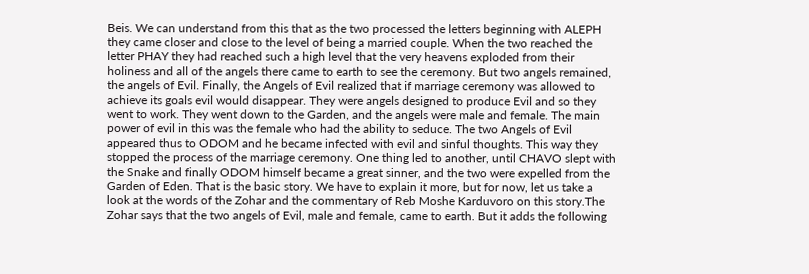Beis. We can understand from this that as the two processed the letters beginning with ALEPH they came closer and close to the level of being a married couple. When the two reached the letter PHAY they had reached such a high level that the very heavens exploded from their holiness and all of the angels there came to earth to see the ceremony. But two angels remained, the angels of Evil. Finally, the Angels of Evil realized that if marriage ceremony was allowed to achieve its goals evil would disappear. They were angels designed to produce Evil and so they went to work. They went down to the Garden, and the angels were male and female. The main power of evil in this was the female who had the ability to seduce. The two Angels of Evil appeared thus to ODOM and he became infected with evil and sinful thoughts. This way they stopped the process of the marriage ceremony. One thing led to another, until CHAVO slept with the Snake and finally ODOM himself became a great sinner, and the two were expelled from the Garden of Eden. That is the basic story. We have to explain it more, but for now, let us take a look at the words of the Zohar and the commentary of Reb Moshe Karduvoro on this story.The Zohar says that the two angels of Evil, male and female, came to earth. But it adds the following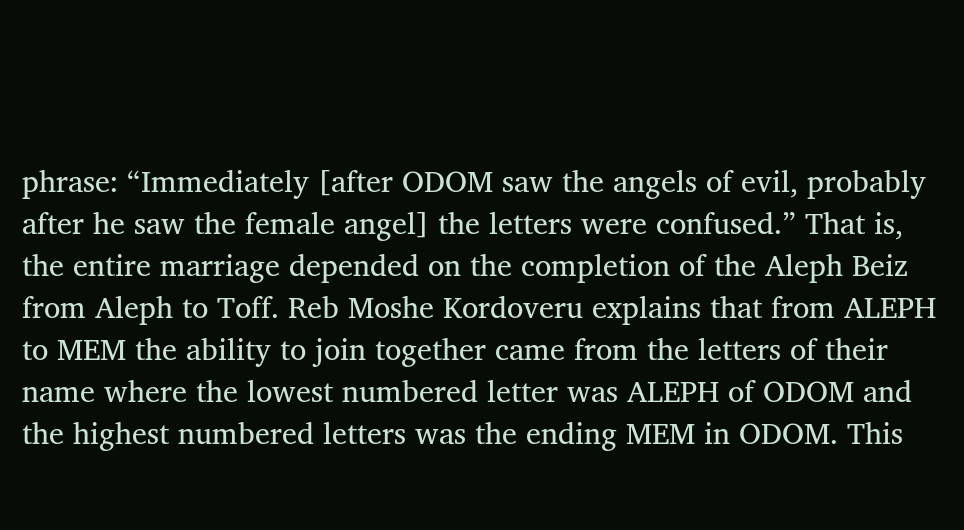phrase: “Immediately [after ODOM saw the angels of evil, probably after he saw the female angel] the letters were confused.” That is, the entire marriage depended on the completion of the Aleph Beiz from Aleph to Toff. Reb Moshe Kordoveru explains that from ALEPH to MEM the ability to join together came from the letters of their name where the lowest numbered letter was ALEPH of ODOM and the highest numbered letters was the ending MEM in ODOM. This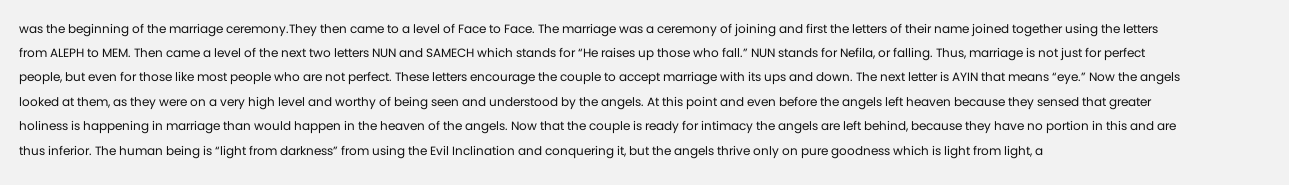was the beginning of the marriage ceremony.They then came to a level of Face to Face. The marriage was a ceremony of joining and first the letters of their name joined together using the letters from ALEPH to MEM. Then came a level of the next two letters NUN and SAMECH which stands for “He raises up those who fall.” NUN stands for Nefila, or falling. Thus, marriage is not just for perfect people, but even for those like most people who are not perfect. These letters encourage the couple to accept marriage with its ups and down. The next letter is AYIN that means “eye.” Now the angels looked at them, as they were on a very high level and worthy of being seen and understood by the angels. At this point and even before the angels left heaven because they sensed that greater holiness is happening in marriage than would happen in the heaven of the angels. Now that the couple is ready for intimacy the angels are left behind, because they have no portion in this and are thus inferior. The human being is “light from darkness” from using the Evil Inclination and conquering it, but the angels thrive only on pure goodness which is light from light, a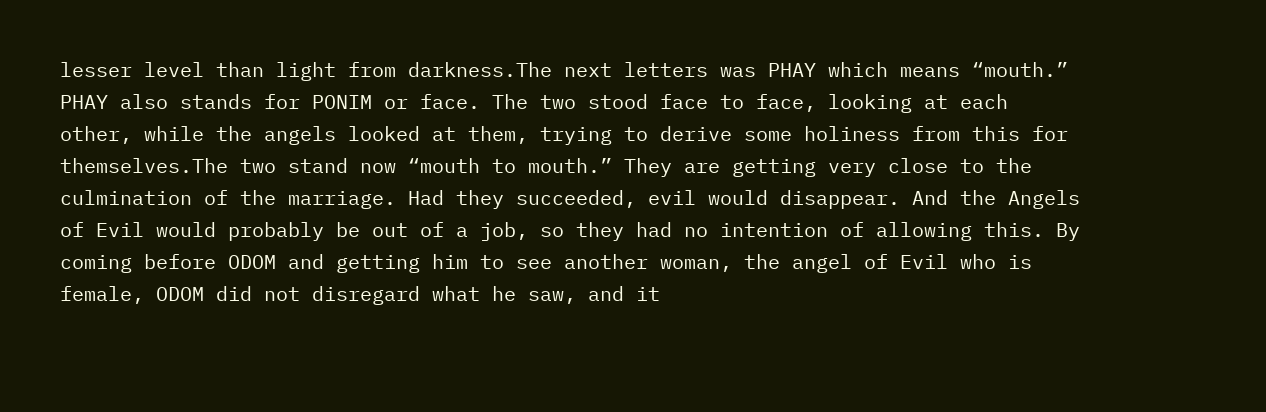lesser level than light from darkness.The next letters was PHAY which means “mouth.” PHAY also stands for PONIM or face. The two stood face to face, looking at each other, while the angels looked at them, trying to derive some holiness from this for themselves.The two stand now “mouth to mouth.” They are getting very close to the culmination of the marriage. Had they succeeded, evil would disappear. And the Angels of Evil would probably be out of a job, so they had no intention of allowing this. By coming before ODOM and getting him to see another woman, the angel of Evil who is female, ODOM did not disregard what he saw, and it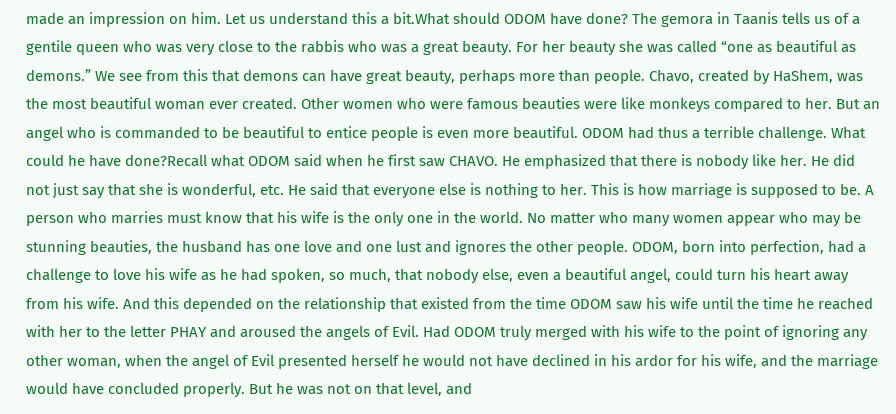made an impression on him. Let us understand this a bit.What should ODOM have done? The gemora in Taanis tells us of a gentile queen who was very close to the rabbis who was a great beauty. For her beauty she was called “one as beautiful as demons.” We see from this that demons can have great beauty, perhaps more than people. Chavo, created by HaShem, was the most beautiful woman ever created. Other women who were famous beauties were like monkeys compared to her. But an angel who is commanded to be beautiful to entice people is even more beautiful. ODOM had thus a terrible challenge. What could he have done?Recall what ODOM said when he first saw CHAVO. He emphasized that there is nobody like her. He did not just say that she is wonderful, etc. He said that everyone else is nothing to her. This is how marriage is supposed to be. A person who marries must know that his wife is the only one in the world. No matter who many women appear who may be stunning beauties, the husband has one love and one lust and ignores the other people. ODOM, born into perfection, had a challenge to love his wife as he had spoken, so much, that nobody else, even a beautiful angel, could turn his heart away from his wife. And this depended on the relationship that existed from the time ODOM saw his wife until the time he reached with her to the letter PHAY and aroused the angels of Evil. Had ODOM truly merged with his wife to the point of ignoring any other woman, when the angel of Evil presented herself he would not have declined in his ardor for his wife, and the marriage would have concluded properly. But he was not on that level, and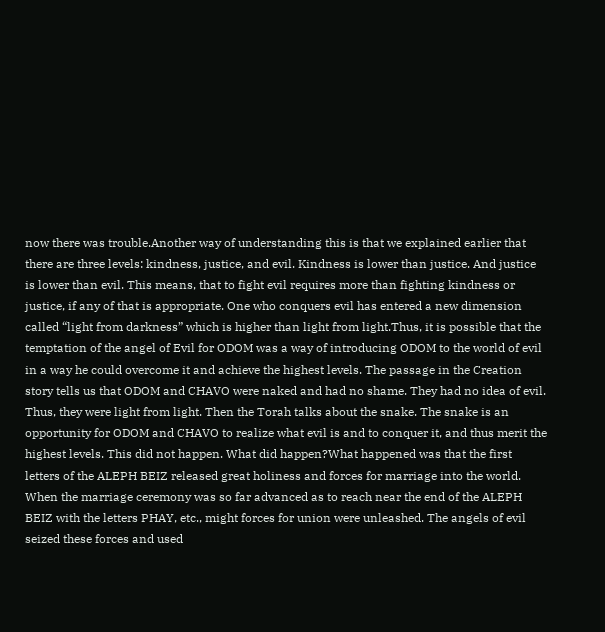now there was trouble.Another way of understanding this is that we explained earlier that there are three levels: kindness, justice, and evil. Kindness is lower than justice. And justice is lower than evil. This means, that to fight evil requires more than fighting kindness or justice, if any of that is appropriate. One who conquers evil has entered a new dimension called “light from darkness” which is higher than light from light.Thus, it is possible that the temptation of the angel of Evil for ODOM was a way of introducing ODOM to the world of evil in a way he could overcome it and achieve the highest levels. The passage in the Creation story tells us that ODOM and CHAVO were naked and had no shame. They had no idea of evil. Thus, they were light from light. Then the Torah talks about the snake. The snake is an opportunity for ODOM and CHAVO to realize what evil is and to conquer it, and thus merit the highest levels. This did not happen. What did happen?What happened was that the first letters of the ALEPH BEIZ released great holiness and forces for marriage into the world. When the marriage ceremony was so far advanced as to reach near the end of the ALEPH BEIZ with the letters PHAY, etc., might forces for union were unleashed. The angels of evil seized these forces and used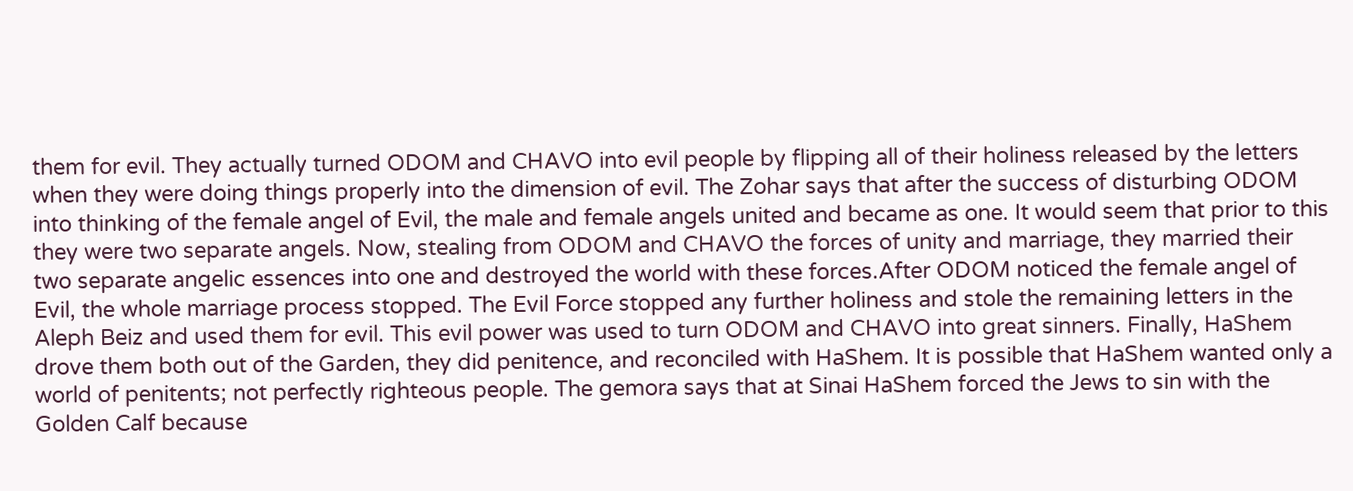them for evil. They actually turned ODOM and CHAVO into evil people by flipping all of their holiness released by the letters when they were doing things properly into the dimension of evil. The Zohar says that after the success of disturbing ODOM into thinking of the female angel of Evil, the male and female angels united and became as one. It would seem that prior to this they were two separate angels. Now, stealing from ODOM and CHAVO the forces of unity and marriage, they married their two separate angelic essences into one and destroyed the world with these forces.After ODOM noticed the female angel of Evil, the whole marriage process stopped. The Evil Force stopped any further holiness and stole the remaining letters in the Aleph Beiz and used them for evil. This evil power was used to turn ODOM and CHAVO into great sinners. Finally, HaShem drove them both out of the Garden, they did penitence, and reconciled with HaShem. It is possible that HaShem wanted only a world of penitents; not perfectly righteous people. The gemora says that at Sinai HaShem forced the Jews to sin with the Golden Calf because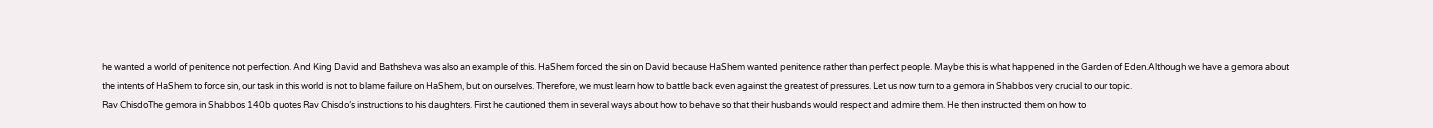he wanted a world of penitence not perfection. And King David and Bathsheva was also an example of this. HaShem forced the sin on David because HaShem wanted penitence rather than perfect people. Maybe this is what happened in the Garden of Eden.Although we have a gemora about the intents of HaShem to force sin, our task in this world is not to blame failure on HaShem, but on ourselves. Therefore, we must learn how to battle back even against the greatest of pressures. Let us now turn to a gemora in Shabbos very crucial to our topic.
Rav ChisdoThe gemora in Shabbos 140b quotes Rav Chisdo’s instructions to his daughters. First he cautioned them in several ways about how to behave so that their husbands would respect and admire them. He then instructed them on how to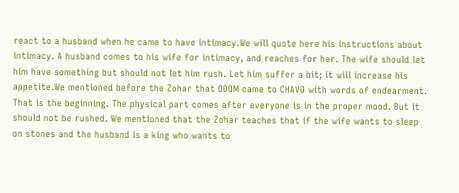react to a husband when he came to have intimacy.We will quote here his instructions about intimacy. A husband comes to his wife for intimacy, and reaches for her. The wife should let him have something but should not let him rush. Let him suffer a bit; it will increase his appetite.We mentioned before the Zohar that ODOM came to CHAVO with words of endearment. That is the beginning. The physical part comes after everyone is in the proper mood. But it should not be rushed. We mentioned that the Zohar teaches that if the wife wants to sleep on stones and the husband is a king who wants to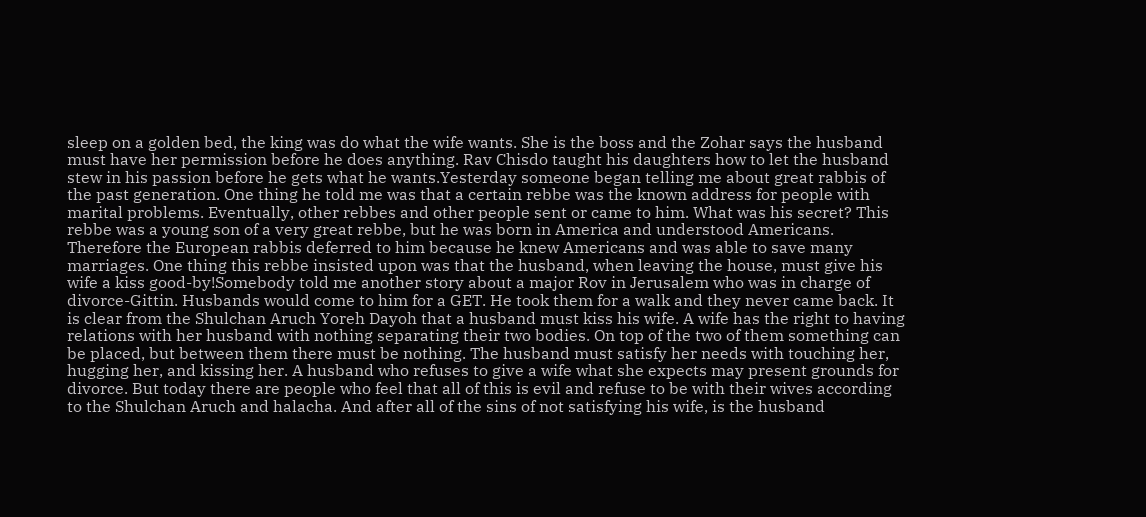sleep on a golden bed, the king was do what the wife wants. She is the boss and the Zohar says the husband must have her permission before he does anything. Rav Chisdo taught his daughters how to let the husband stew in his passion before he gets what he wants.Yesterday someone began telling me about great rabbis of the past generation. One thing he told me was that a certain rebbe was the known address for people with marital problems. Eventually, other rebbes and other people sent or came to him. What was his secret? This rebbe was a young son of a very great rebbe, but he was born in America and understood Americans. Therefore the European rabbis deferred to him because he knew Americans and was able to save many marriages. One thing this rebbe insisted upon was that the husband, when leaving the house, must give his wife a kiss good-by!Somebody told me another story about a major Rov in Jerusalem who was in charge of divorce-Gittin. Husbands would come to him for a GET. He took them for a walk and they never came back. It is clear from the Shulchan Aruch Yoreh Dayoh that a husband must kiss his wife. A wife has the right to having relations with her husband with nothing separating their two bodies. On top of the two of them something can be placed, but between them there must be nothing. The husband must satisfy her needs with touching her, hugging her, and kissing her. A husband who refuses to give a wife what she expects may present grounds for divorce. But today there are people who feel that all of this is evil and refuse to be with their wives according to the Shulchan Aruch and halacha. And after all of the sins of not satisfying his wife, is the husband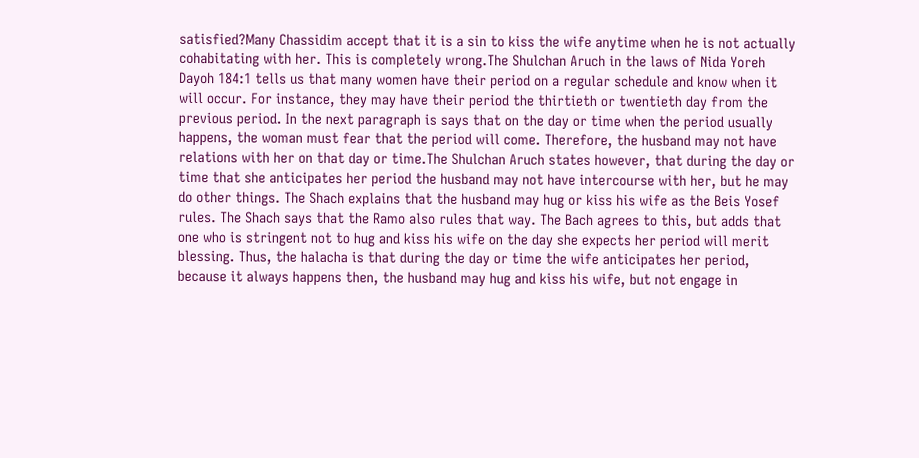satisfied?Many Chassidim accept that it is a sin to kiss the wife anytime when he is not actually cohabitating with her. This is completely wrong.The Shulchan Aruch in the laws of Nida Yoreh Dayoh 184:1 tells us that many women have their period on a regular schedule and know when it will occur. For instance, they may have their period the thirtieth or twentieth day from the previous period. In the next paragraph is says that on the day or time when the period usually happens, the woman must fear that the period will come. Therefore, the husband may not have relations with her on that day or time.The Shulchan Aruch states however, that during the day or time that she anticipates her period the husband may not have intercourse with her, but he may do other things. The Shach explains that the husband may hug or kiss his wife as the Beis Yosef rules. The Shach says that the Ramo also rules that way. The Bach agrees to this, but adds that one who is stringent not to hug and kiss his wife on the day she expects her period will merit blessing. Thus, the halacha is that during the day or time the wife anticipates her period, because it always happens then, the husband may hug and kiss his wife, but not engage in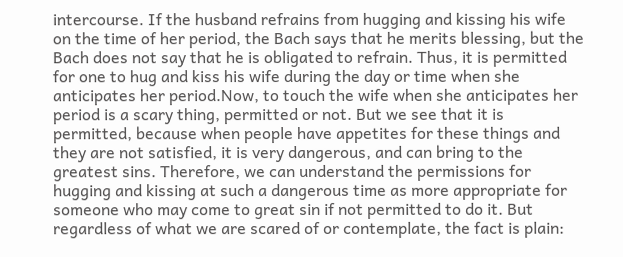intercourse. If the husband refrains from hugging and kissing his wife on the time of her period, the Bach says that he merits blessing, but the Bach does not say that he is obligated to refrain. Thus, it is permitted for one to hug and kiss his wife during the day or time when she anticipates her period.Now, to touch the wife when she anticipates her period is a scary thing, permitted or not. But we see that it is permitted, because when people have appetites for these things and they are not satisfied, it is very dangerous, and can bring to the greatest sins. Therefore, we can understand the permissions for hugging and kissing at such a dangerous time as more appropriate for someone who may come to great sin if not permitted to do it. But regardless of what we are scared of or contemplate, the fact is plain: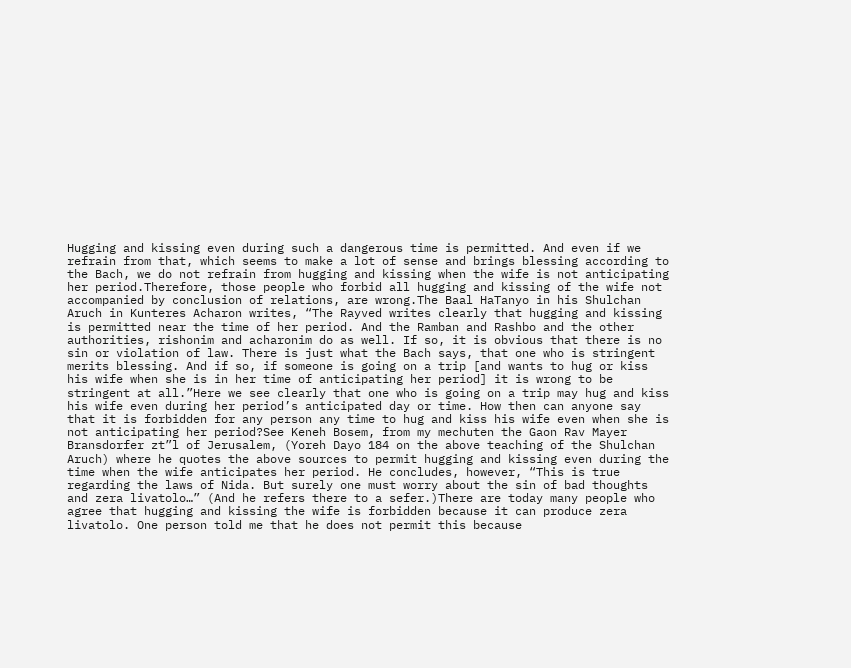Hugging and kissing even during such a dangerous time is permitted. And even if we refrain from that, which seems to make a lot of sense and brings blessing according to the Bach, we do not refrain from hugging and kissing when the wife is not anticipating her period.Therefore, those people who forbid all hugging and kissing of the wife not accompanied by conclusion of relations, are wrong.The Baal HaTanyo in his Shulchan Aruch in Kunteres Acharon writes, “The Rayved writes clearly that hugging and kissing is permitted near the time of her period. And the Ramban and Rashbo and the other authorities, rishonim and acharonim do as well. If so, it is obvious that there is no sin or violation of law. There is just what the Bach says, that one who is stringent merits blessing. And if so, if someone is going on a trip [and wants to hug or kiss his wife when she is in her time of anticipating her period] it is wrong to be stringent at all.”Here we see clearly that one who is going on a trip may hug and kiss his wife even during her period’s anticipated day or time. How then can anyone say that it is forbidden for any person any time to hug and kiss his wife even when she is not anticipating her period?See Keneh Bosem, from my mechuten the Gaon Rav Mayer Bransdorfer zt”l of Jerusalem, (Yoreh Dayo 184 on the above teaching of the Shulchan Aruch) where he quotes the above sources to permit hugging and kissing even during the time when the wife anticipates her period. He concludes, however, “This is true regarding the laws of Nida. But surely one must worry about the sin of bad thoughts and zera livatolo…” (And he refers there to a sefer.)There are today many people who agree that hugging and kissing the wife is forbidden because it can produce zera livatolo. One person told me that he does not permit this because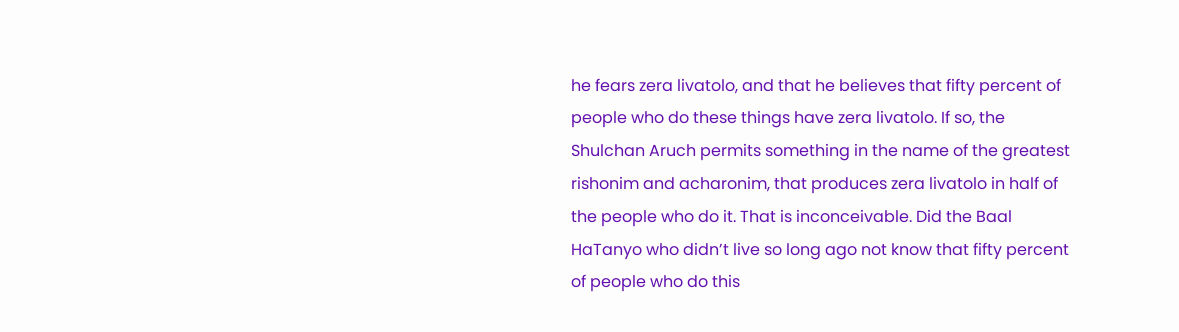he fears zera livatolo, and that he believes that fifty percent of people who do these things have zera livatolo. If so, the Shulchan Aruch permits something in the name of the greatest rishonim and acharonim, that produces zera livatolo in half of the people who do it. That is inconceivable. Did the Baal HaTanyo who didn’t live so long ago not know that fifty percent of people who do this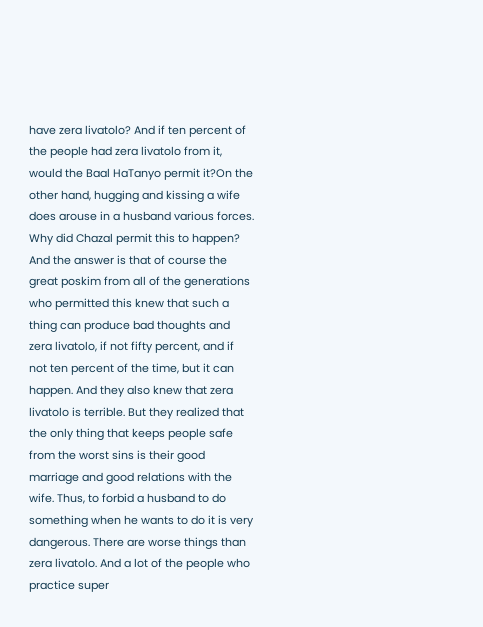have zera livatolo? And if ten percent of the people had zera livatolo from it, would the Baal HaTanyo permit it?On the other hand, hugging and kissing a wife does arouse in a husband various forces. Why did Chazal permit this to happen? And the answer is that of course the great poskim from all of the generations who permitted this knew that such a thing can produce bad thoughts and zera livatolo, if not fifty percent, and if not ten percent of the time, but it can happen. And they also knew that zera livatolo is terrible. But they realized that the only thing that keeps people safe from the worst sins is their good marriage and good relations with the wife. Thus, to forbid a husband to do something when he wants to do it is very dangerous. There are worse things than zera livatolo. And a lot of the people who practice super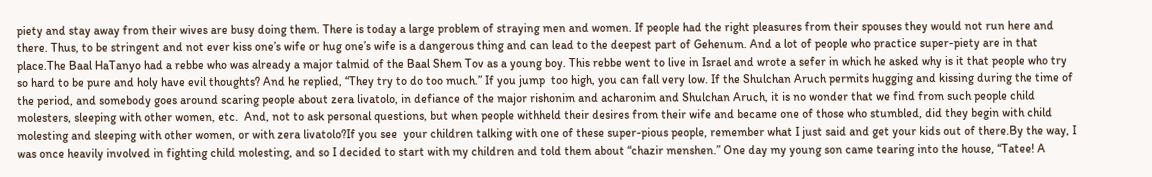piety and stay away from their wives are busy doing them. There is today a large problem of straying men and women. If people had the right pleasures from their spouses they would not run here and there. Thus, to be stringent and not ever kiss one’s wife or hug one’s wife is a dangerous thing and can lead to the deepest part of Gehenum. And a lot of people who practice super-piety are in that place.The Baal HaTanyo had a rebbe who was already a major talmid of the Baal Shem Tov as a young boy. This rebbe went to live in Israel and wrote a sefer in which he asked why is it that people who try so hard to be pure and holy have evil thoughts? And he replied, “They try to do too much.” If you jump  too high, you can fall very low. If the Shulchan Aruch permits hugging and kissing during the time of the period, and somebody goes around scaring people about zera livatolo, in defiance of the major rishonim and acharonim and Shulchan Aruch, it is no wonder that we find from such people child molesters, sleeping with other women, etc.  And, not to ask personal questions, but when people withheld their desires from their wife and became one of those who stumbled, did they begin with child molesting and sleeping with other women, or with zera livatolo?If you see  your children talking with one of these super-pious people, remember what I just said and get your kids out of there.By the way, I was once heavily involved in fighting child molesting, and so I decided to start with my children and told them about “chazir menshen.” One day my young son came tearing into the house, “Tatee! A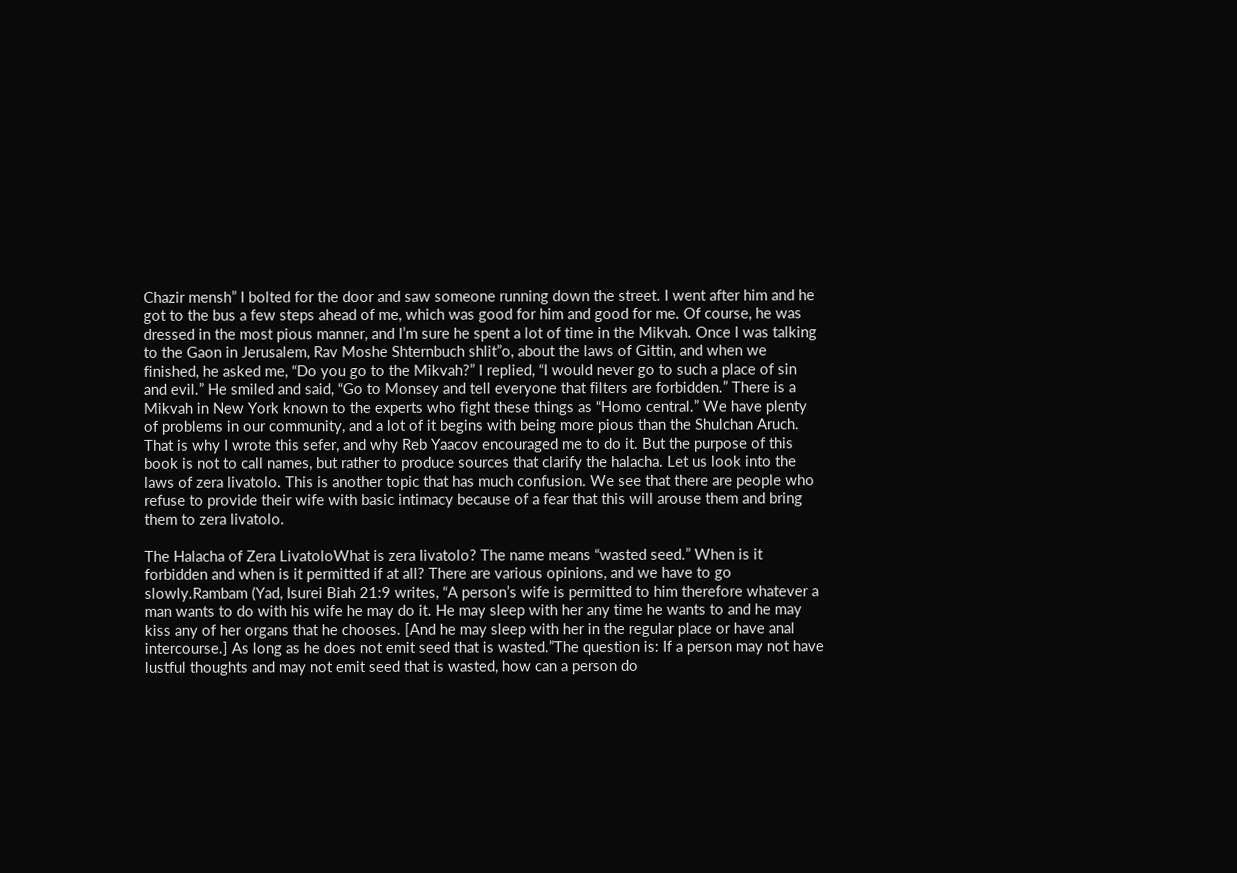Chazir mensh” I bolted for the door and saw someone running down the street. I went after him and he got to the bus a few steps ahead of me, which was good for him and good for me. Of course, he was dressed in the most pious manner, and I’m sure he spent a lot of time in the Mikvah. Once I was talking to the Gaon in Jerusalem, Rav Moshe Shternbuch shlit”o, about the laws of Gittin, and when we finished, he asked me, “Do you go to the Mikvah?” I replied, “I would never go to such a place of sin and evil.” He smiled and said, “Go to Monsey and tell everyone that filters are forbidden.” There is a Mikvah in New York known to the experts who fight these things as “Homo central.” We have plenty of problems in our community, and a lot of it begins with being more pious than the Shulchan Aruch. That is why I wrote this sefer, and why Reb Yaacov encouraged me to do it. But the purpose of this book is not to call names, but rather to produce sources that clarify the halacha. Let us look into the laws of zera livatolo. This is another topic that has much confusion. We see that there are people who refuse to provide their wife with basic intimacy because of a fear that this will arouse them and bring them to zera livatolo.

The Halacha of Zera LivatoloWhat is zera livatolo? The name means “wasted seed.” When is it forbidden and when is it permitted if at all? There are various opinions, and we have to go slowly.Rambam (Yad, Isurei Biah 21:9 writes, “A person’s wife is permitted to him therefore whatever a man wants to do with his wife he may do it. He may sleep with her any time he wants to and he may kiss any of her organs that he chooses. [And he may sleep with her in the regular place or have anal intercourse.] As long as he does not emit seed that is wasted.”The question is: If a person may not have lustful thoughts and may not emit seed that is wasted, how can a person do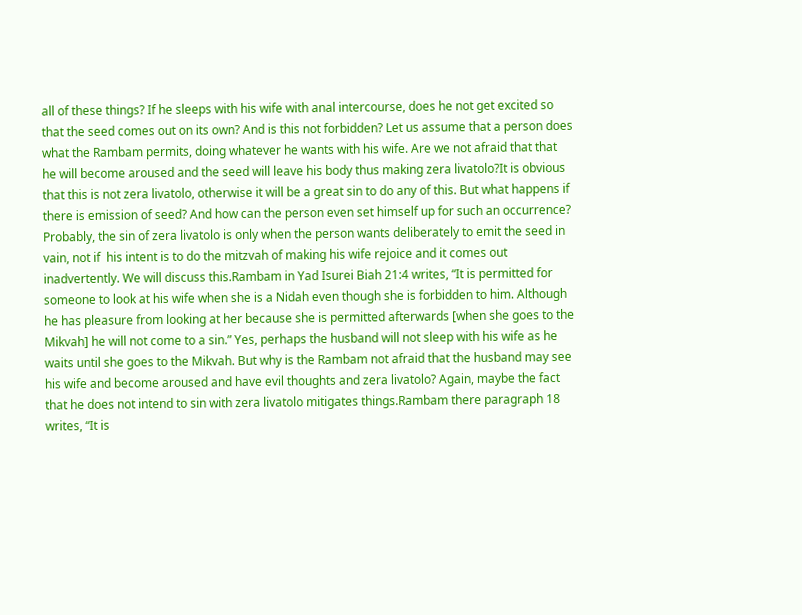all of these things? If he sleeps with his wife with anal intercourse, does he not get excited so that the seed comes out on its own? And is this not forbidden? Let us assume that a person does what the Rambam permits, doing whatever he wants with his wife. Are we not afraid that that he will become aroused and the seed will leave his body thus making zera livatolo?It is obvious that this is not zera livatolo, otherwise it will be a great sin to do any of this. But what happens if there is emission of seed? And how can the person even set himself up for such an occurrence? Probably, the sin of zera livatolo is only when the person wants deliberately to emit the seed in vain, not if  his intent is to do the mitzvah of making his wife rejoice and it comes out inadvertently. We will discuss this.Rambam in Yad Isurei Biah 21:4 writes, “It is permitted for someone to look at his wife when she is a Nidah even though she is forbidden to him. Although he has pleasure from looking at her because she is permitted afterwards [when she goes to the Mikvah] he will not come to a sin.” Yes, perhaps the husband will not sleep with his wife as he waits until she goes to the Mikvah. But why is the Rambam not afraid that the husband may see his wife and become aroused and have evil thoughts and zera livatolo? Again, maybe the fact that he does not intend to sin with zera livatolo mitigates things.Rambam there paragraph 18 writes, “It is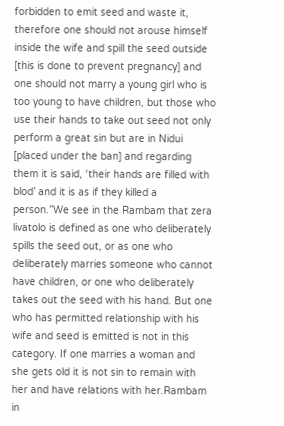forbidden to emit seed and waste it, therefore one should not arouse himself inside the wife and spill the seed outside [this is done to prevent pregnancy] and one should not marry a young girl who is too young to have children, but those who use their hands to take out seed not only perform a great sin but are in Nidui [placed under the ban] and regarding them it is said, ‘their hands are filled with blod’ and it is as if they killed a person.”We see in the Rambam that zera livatolo is defined as one who deliberately spills the seed out, or as one who deliberately marries someone who cannot have children, or one who deliberately takes out the seed with his hand. But one who has permitted relationship with his wife and seed is emitted is not in this category. If one marries a woman and she gets old it is not sin to remain with her and have relations with her.Rambam in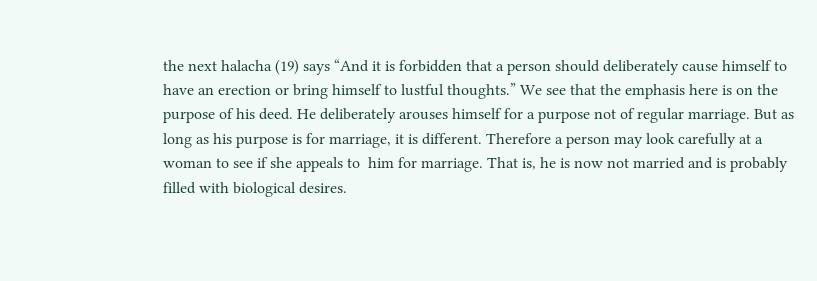the next halacha (19) says “And it is forbidden that a person should deliberately cause himself to have an erection or bring himself to lustful thoughts.” We see that the emphasis here is on the purpose of his deed. He deliberately arouses himself for a purpose not of regular marriage. But as long as his purpose is for marriage, it is different. Therefore a person may look carefully at a woman to see if she appeals to  him for marriage. That is, he is now not married and is probably filled with biological desires.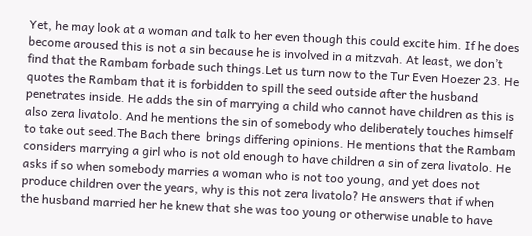Yet, he may look at a woman and talk to her even though this could excite him. If he does become aroused this is not a sin because he is involved in a mitzvah. At least, we don’t find that the Rambam forbade such things.Let us turn now to the Tur Even Hoezer 23. He quotes the Rambam that it is forbidden to spill the seed outside after the husband penetrates inside. He adds the sin of marrying a child who cannot have children as this is also zera livatolo. And he mentions the sin of somebody who deliberately touches himself to take out seed.The Bach there  brings differing opinions. He mentions that the Rambam considers marrying a girl who is not old enough to have children a sin of zera livatolo. He asks if so when somebody marries a woman who is not too young, and yet does not produce children over the years, why is this not zera livatolo? He answers that if when the husband married her he knew that she was too young or otherwise unable to have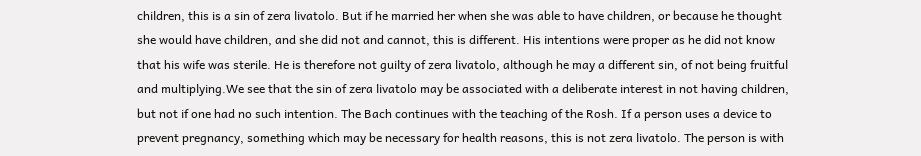children, this is a sin of zera livatolo. But if he married her when she was able to have children, or because he thought she would have children, and she did not and cannot, this is different. His intentions were proper as he did not know that his wife was sterile. He is therefore not guilty of zera livatolo, although he may a different sin, of not being fruitful and multiplying.We see that the sin of zera livatolo may be associated with a deliberate interest in not having children, but not if one had no such intention. The Bach continues with the teaching of the Rosh. If a person uses a device to prevent pregnancy, something which may be necessary for health reasons, this is not zera livatolo. The person is with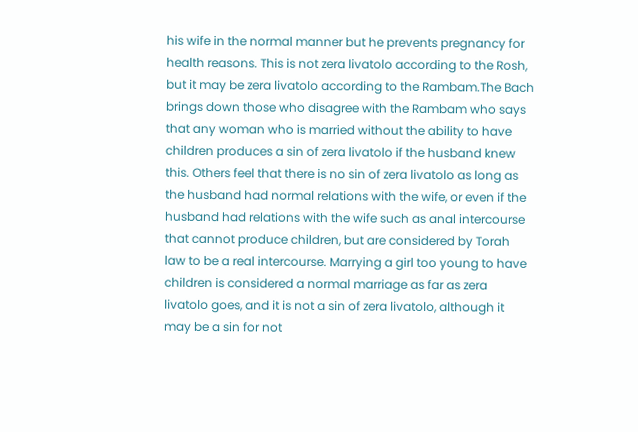his wife in the normal manner but he prevents pregnancy for health reasons. This is not zera livatolo according to the Rosh, but it may be zera livatolo according to the Rambam.The Bach brings down those who disagree with the Rambam who says that any woman who is married without the ability to have children produces a sin of zera livatolo if the husband knew this. Others feel that there is no sin of zera livatolo as long as the husband had normal relations with the wife, or even if the husband had relations with the wife such as anal intercourse that cannot produce children, but are considered by Torah law to be a real intercourse. Marrying a girl too young to have children is considered a normal marriage as far as zera livatolo goes, and it is not a sin of zera livatolo, although it may be a sin for not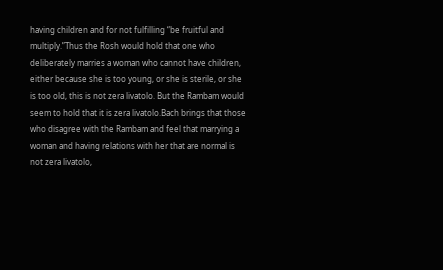having children and for not fulfilling “be fruitful and multiply.”Thus the Rosh would hold that one who deliberately marries a woman who cannot have children, either because she is too young, or she is sterile, or she is too old, this is not zera livatolo. But the Rambam would seem to hold that it is zera livatolo.Bach brings that those who disagree with the Rambam and feel that marrying a woman and having relations with her that are normal is not zera livatolo,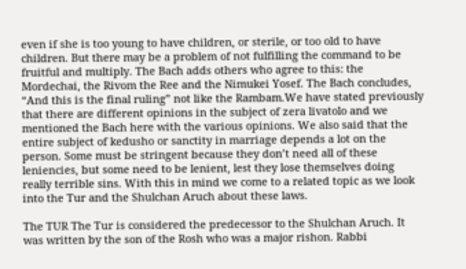even if she is too young to have children, or sterile, or too old to have children. But there may be a problem of not fulfilling the command to be fruitful and multiply. The Bach adds others who agree to this: the Mordechai, the Rivom the Ree and the Nimukei Yosef. The Bach concludes, “And this is the final ruling” not like the Rambam.We have stated previously that there are different opinions in the subject of zera livatolo and we mentioned the Bach here with the various opinions. We also said that the entire subject of kedusho or sanctity in marriage depends a lot on the person. Some must be stringent because they don’t need all of these leniencies, but some need to be lenient, lest they lose themselves doing really terrible sins. With this in mind we come to a related topic as we look into the Tur and the Shulchan Aruch about these laws.

The TUR The Tur is considered the predecessor to the Shulchan Aruch. It was written by the son of the Rosh who was a major rishon. Rabbi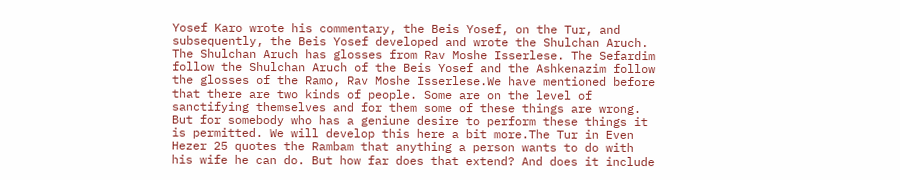Yosef Karo wrote his commentary, the Beis Yosef, on the Tur, and subsequently, the Beis Yosef developed and wrote the Shulchan Aruch. The Shulchan Aruch has glosses from Rav Moshe Isserlese. The Sefardim follow the Shulchan Aruch of the Beis Yosef and the Ashkenazim follow the glosses of the Ramo, Rav Moshe Isserlese.We have mentioned before that there are two kinds of people. Some are on the level of sanctifying themselves and for them some of these things are wrong. But for somebody who has a geniune desire to perform these things it is permitted. We will develop this here a bit more.The Tur in Even Hezer 25 quotes the Rambam that anything a person wants to do with his wife he can do. But how far does that extend? And does it include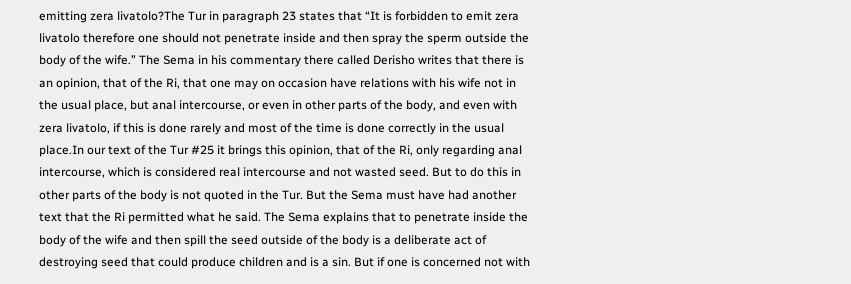emitting zera livatolo?The Tur in paragraph 23 states that “It is forbidden to emit zera livatolo therefore one should not penetrate inside and then spray the sperm outside the body of the wife.” The Sema in his commentary there called Derisho writes that there is an opinion, that of the Ri, that one may on occasion have relations with his wife not in the usual place, but anal intercourse, or even in other parts of the body, and even with zera livatolo, if this is done rarely and most of the time is done correctly in the usual place.In our text of the Tur #25 it brings this opinion, that of the Ri, only regarding anal intercourse, which is considered real intercourse and not wasted seed. But to do this in other parts of the body is not quoted in the Tur. But the Sema must have had another text that the Ri permitted what he said. The Sema explains that to penetrate inside the body of the wife and then spill the seed outside of the body is a deliberate act of destroying seed that could produce children and is a sin. But if one is concerned not with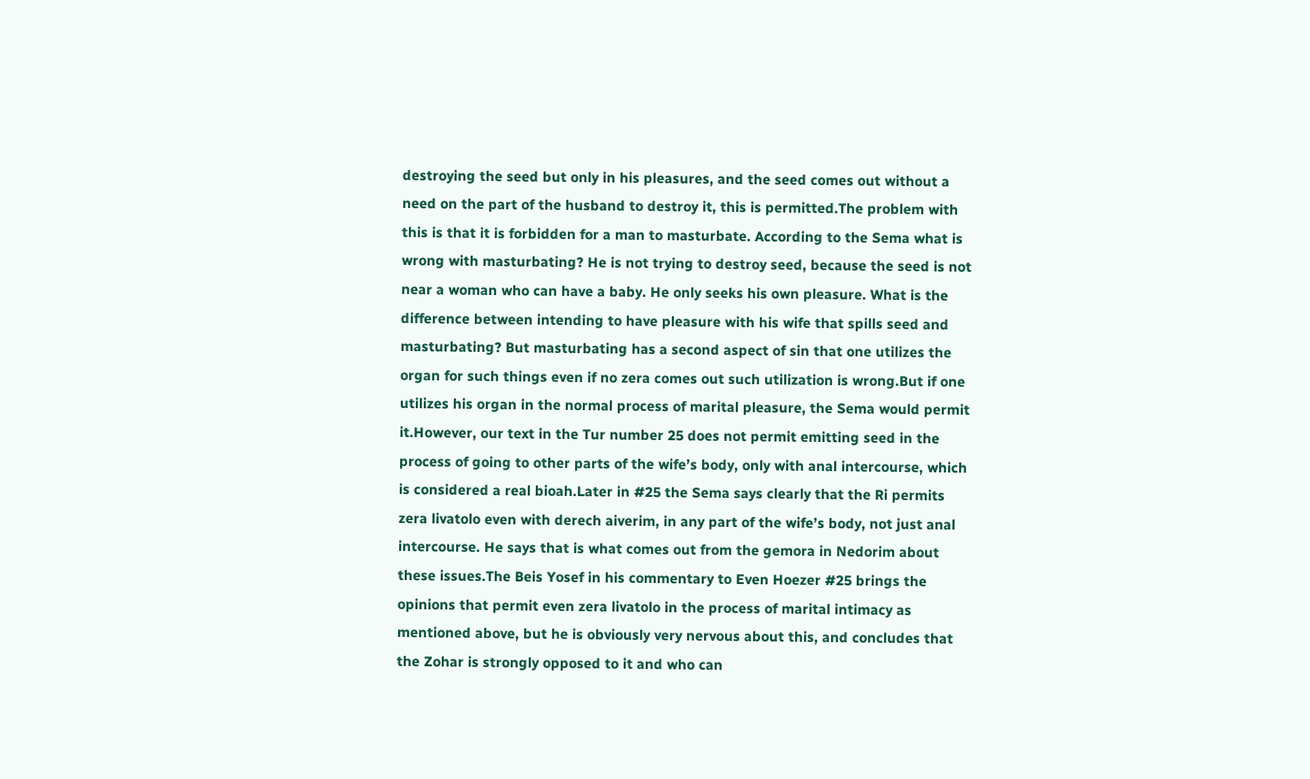destroying the seed but only in his pleasures, and the seed comes out without a need on the part of the husband to destroy it, this is permitted.The problem with this is that it is forbidden for a man to masturbate. According to the Sema what is wrong with masturbating? He is not trying to destroy seed, because the seed is not near a woman who can have a baby. He only seeks his own pleasure. What is the difference between intending to have pleasure with his wife that spills seed and masturbating? But masturbating has a second aspect of sin that one utilizes the organ for such things even if no zera comes out such utilization is wrong.But if one utilizes his organ in the normal process of marital pleasure, the Sema would permit it.However, our text in the Tur number 25 does not permit emitting seed in the process of going to other parts of the wife’s body, only with anal intercourse, which is considered a real bioah.Later in #25 the Sema says clearly that the Ri permits zera livatolo even with derech aiverim, in any part of the wife’s body, not just anal intercourse. He says that is what comes out from the gemora in Nedorim about these issues.The Beis Yosef in his commentary to Even Hoezer #25 brings the opinions that permit even zera livatolo in the process of marital intimacy as mentioned above, but he is obviously very nervous about this, and concludes that the Zohar is strongly opposed to it and who can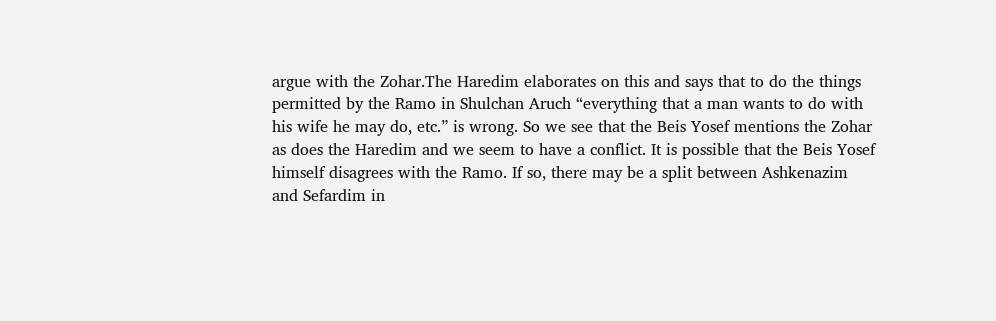argue with the Zohar.The Haredim elaborates on this and says that to do the things permitted by the Ramo in Shulchan Aruch “everything that a man wants to do with his wife he may do, etc.” is wrong. So we see that the Beis Yosef mentions the Zohar as does the Haredim and we seem to have a conflict. It is possible that the Beis Yosef himself disagrees with the Ramo. If so, there may be a split between Ashkenazim and Sefardim in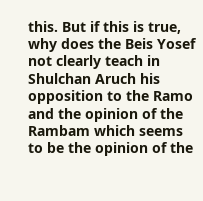this. But if this is true, why does the Beis Yosef not clearly teach in Shulchan Aruch his opposition to the Ramo and the opinion of the Rambam which seems to be the opinion of the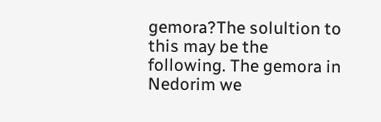gemora?The solultion to this may be the following. The gemora in Nedorim we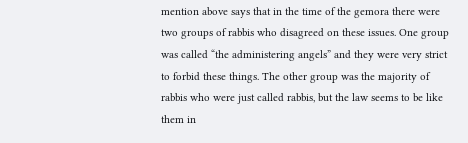mention above says that in the time of the gemora there were two groups of rabbis who disagreed on these issues. One group was called “the administering angels” and they were very strict to forbid these things. The other group was the majority of rabbis who were just called rabbis, but the law seems to be like them in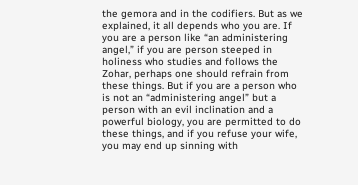the gemora and in the codifiers. But as we explained, it all depends who you are. If you are a person like “an administering angel,” if you are person steeped in holiness who studies and follows the Zohar, perhaps one should refrain from these things. But if you are a person who is not an “administering angel” but a person with an evil inclination and a powerful biology, you are permitted to do these things, and if you refuse your wife, you may end up sinning with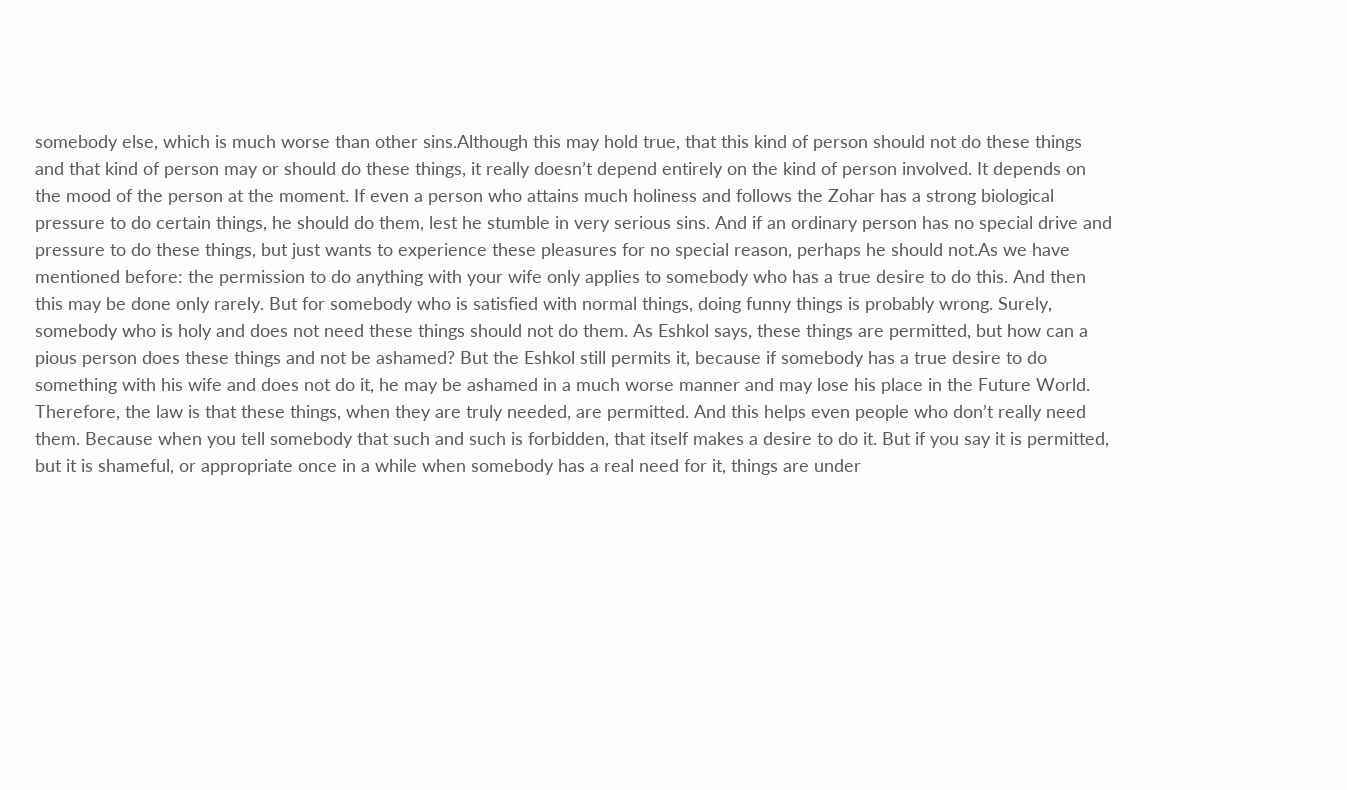somebody else, which is much worse than other sins.Although this may hold true, that this kind of person should not do these things and that kind of person may or should do these things, it really doesn’t depend entirely on the kind of person involved. It depends on the mood of the person at the moment. If even a person who attains much holiness and follows the Zohar has a strong biological pressure to do certain things, he should do them, lest he stumble in very serious sins. And if an ordinary person has no special drive and pressure to do these things, but just wants to experience these pleasures for no special reason, perhaps he should not.As we have mentioned before: the permission to do anything with your wife only applies to somebody who has a true desire to do this. And then this may be done only rarely. But for somebody who is satisfied with normal things, doing funny things is probably wrong. Surely, somebody who is holy and does not need these things should not do them. As Eshkol says, these things are permitted, but how can a pious person does these things and not be ashamed? But the Eshkol still permits it, because if somebody has a true desire to do something with his wife and does not do it, he may be ashamed in a much worse manner and may lose his place in the Future World. Therefore, the law is that these things, when they are truly needed, are permitted. And this helps even people who don’t really need them. Because when you tell somebody that such and such is forbidden, that itself makes a desire to do it. But if you say it is permitted, but it is shameful, or appropriate once in a while when somebody has a real need for it, things are under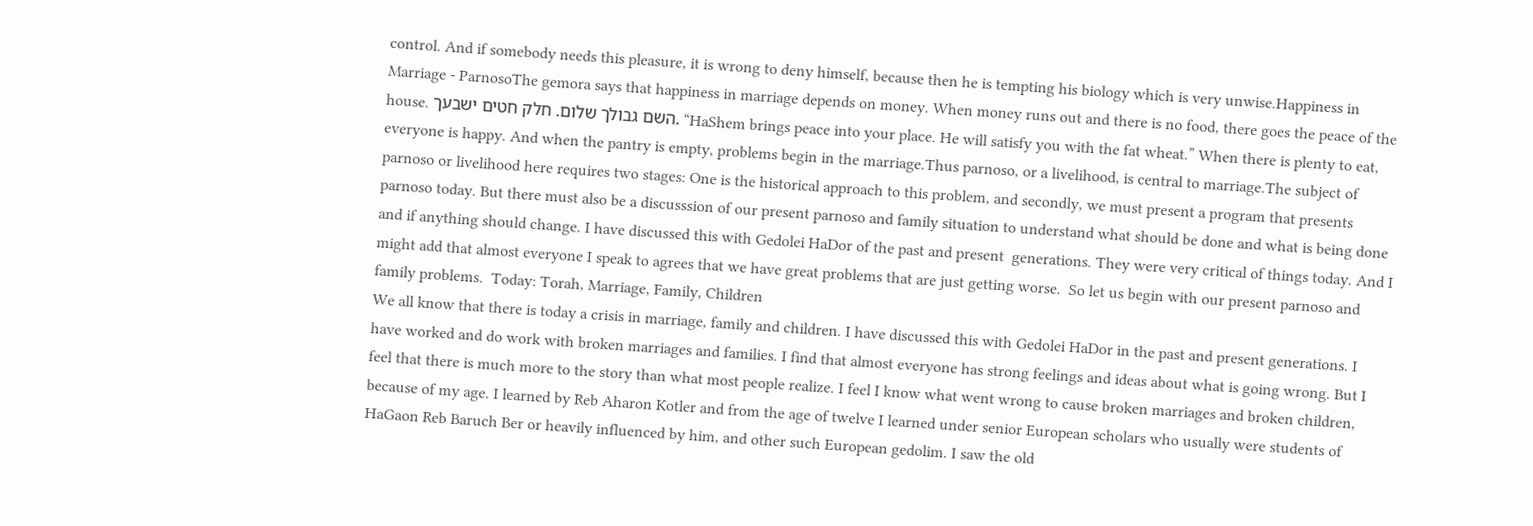control. And if somebody needs this pleasure, it is wrong to deny himself, because then he is tempting his biology which is very unwise.Happiness in Marriage - ParnosoThe gemora says that happiness in marriage depends on money. When money runs out and there is no food, there goes the peace of the house. השם גבולך שלום. חלק חטים ישבעך. “HaShem brings peace into your place. He will satisfy you with the fat wheat.” When there is plenty to eat, everyone is happy. And when the pantry is empty, problems begin in the marriage.Thus parnoso, or a livelihood, is central to marriage.The subject of parnoso or livelihood here requires two stages: One is the historical approach to this problem, and secondly, we must present a program that presents parnoso today. But there must also be a discusssion of our present parnoso and family situation to understand what should be done and what is being done and if anything should change. I have discussed this with Gedolei HaDor of the past and present  generations. They were very critical of things today. And I might add that almost everyone I speak to agrees that we have great problems that are just getting worse.  So let us begin with our present parnoso and family problems.  Today: Torah, Marriage, Family, Children
We all know that there is today a crisis in marriage, family and children. I have discussed this with Gedolei HaDor in the past and present generations. I have worked and do work with broken marriages and families. I find that almost everyone has strong feelings and ideas about what is going wrong. But I feel that there is much more to the story than what most people realize. I feel I know what went wrong to cause broken marriages and broken children, because of my age. I learned by Reb Aharon Kotler and from the age of twelve I learned under senior European scholars who usually were students of HaGaon Reb Baruch Ber or heavily influenced by him, and other such European gedolim. I saw the old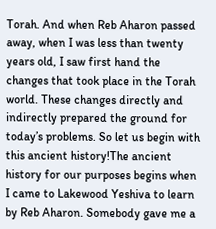Torah. And when Reb Aharon passed away, when I was less than twenty years old, I saw first hand the changes that took place in the Torah world. These changes directly and indirectly prepared the ground for today’s problems. So let us begin with this ancient history!The ancient history for our purposes begins when I came to Lakewood Yeshiva to learn by Reb Aharon. Somebody gave me a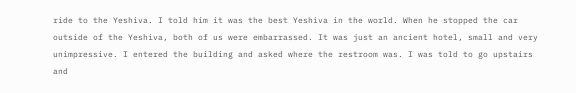ride to the Yeshiva. I told him it was the best Yeshiva in the world. When he stopped the car outside of the Yeshiva, both of us were embarrassed. It was just an ancient hotel, small and very unimpressive. I entered the building and asked where the restroom was. I was told to go upstairs and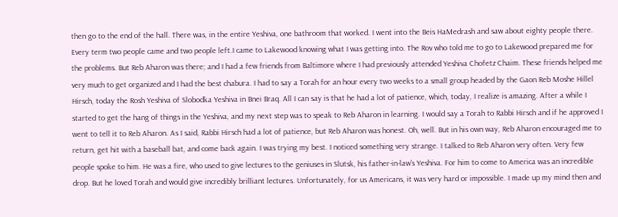then go to the end of the hall. There was, in the entire Yeshiva, one bathroom that worked. I went into the Beis HaMedrash and saw about eighty people there. Every term two people came and two people left.I came to Lakewood knowing what I was getting into. The Rov who told me to go to Lakewood prepared me for the problems. But Reb Aharon was there; and I had a few friends from Baltimore where I had previously attended Yeshiva Chofetz Chaim. These friends helped me very much to get organized and I had the best chabura. I had to say a Torah for an hour every two weeks to a small group headed by the Gaon Reb Moshe Hillel Hirsch, today the Rosh Yeshiva of Slobodka Yeshiva in Bnei Braq. All I can say is that he had a lot of patience, which, today, I realize is amazing. After a while I started to get the hang of things in the Yeshiva, and my next step was to speak to Reb Aharon in learning. I would say a Torah to Rabbi Hirsch and if he approved I went to tell it to Reb Aharon. As I said, Rabbi Hirsch had a lot of patience, but Reb Aharon was honest. Oh, well. But in his own way, Reb Aharon encouraged me to return, get hit with a baseball bat, and come back again. I was trying my best. I noticed something very strange. I talked to Reb Aharon very often. Very few people spoke to him. He was a fire, who used to give lectures to the geniuses in Slutsk, his father-in-law’s Yeshiva. For him to come to America was an incredible drop. But he loved Torah and would give incredibly brilliant lectures. Unfortunately, for us Americans, it was very hard or impossible. I made up my mind then and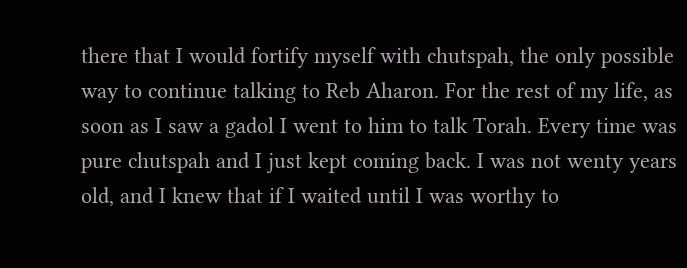there that I would fortify myself with chutspah, the only possible way to continue talking to Reb Aharon. For the rest of my life, as soon as I saw a gadol I went to him to talk Torah. Every time was pure chutspah and I just kept coming back. I was not wenty years old, and I knew that if I waited until I was worthy to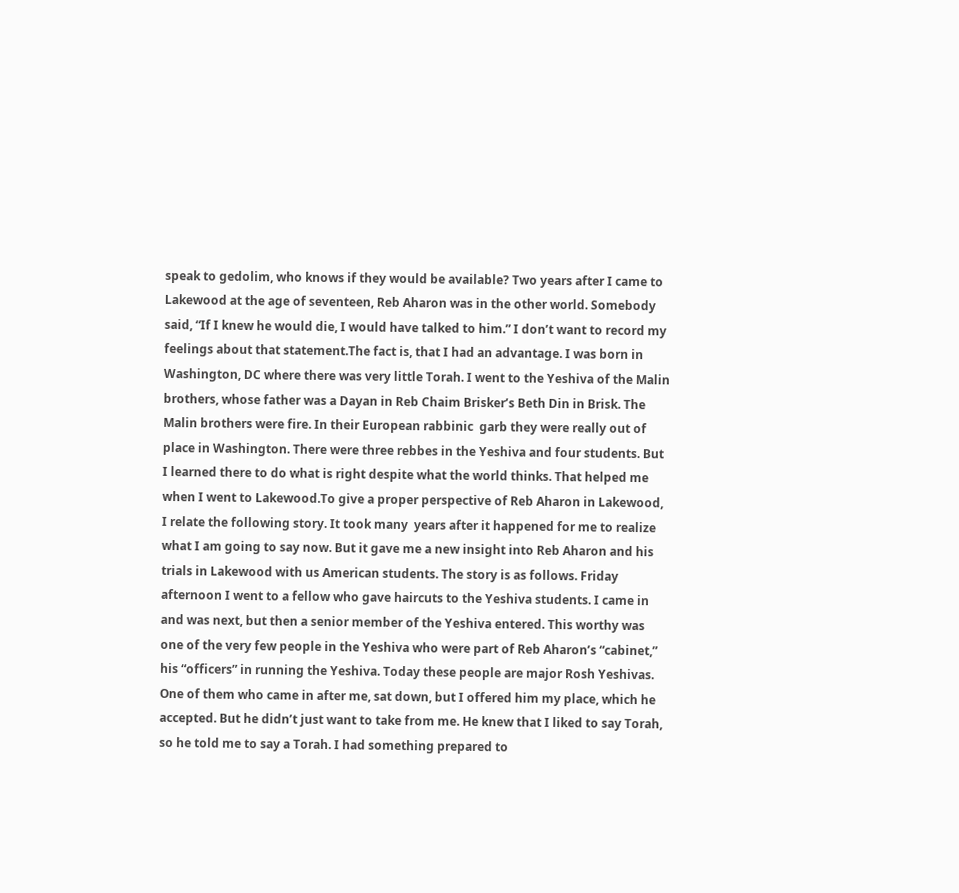speak to gedolim, who knows if they would be available? Two years after I came to Lakewood at the age of seventeen, Reb Aharon was in the other world. Somebody said, “If I knew he would die, I would have talked to him.” I don’t want to record my feelings about that statement.The fact is, that I had an advantage. I was born in Washington, DC where there was very little Torah. I went to the Yeshiva of the Malin brothers, whose father was a Dayan in Reb Chaim Brisker’s Beth Din in Brisk. The Malin brothers were fire. In their European rabbinic  garb they were really out of place in Washington. There were three rebbes in the Yeshiva and four students. But I learned there to do what is right despite what the world thinks. That helped me when I went to Lakewood.To give a proper perspective of Reb Aharon in Lakewood, I relate the following story. It took many  years after it happened for me to realize what I am going to say now. But it gave me a new insight into Reb Aharon and his trials in Lakewood with us American students. The story is as follows. Friday afternoon I went to a fellow who gave haircuts to the Yeshiva students. I came in and was next, but then a senior member of the Yeshiva entered. This worthy was one of the very few people in the Yeshiva who were part of Reb Aharon’s “cabinet,” his “officers” in running the Yeshiva. Today these people are major Rosh Yeshivas. One of them who came in after me, sat down, but I offered him my place, which he accepted. But he didn’t just want to take from me. He knew that I liked to say Torah, so he told me to say a Torah. I had something prepared to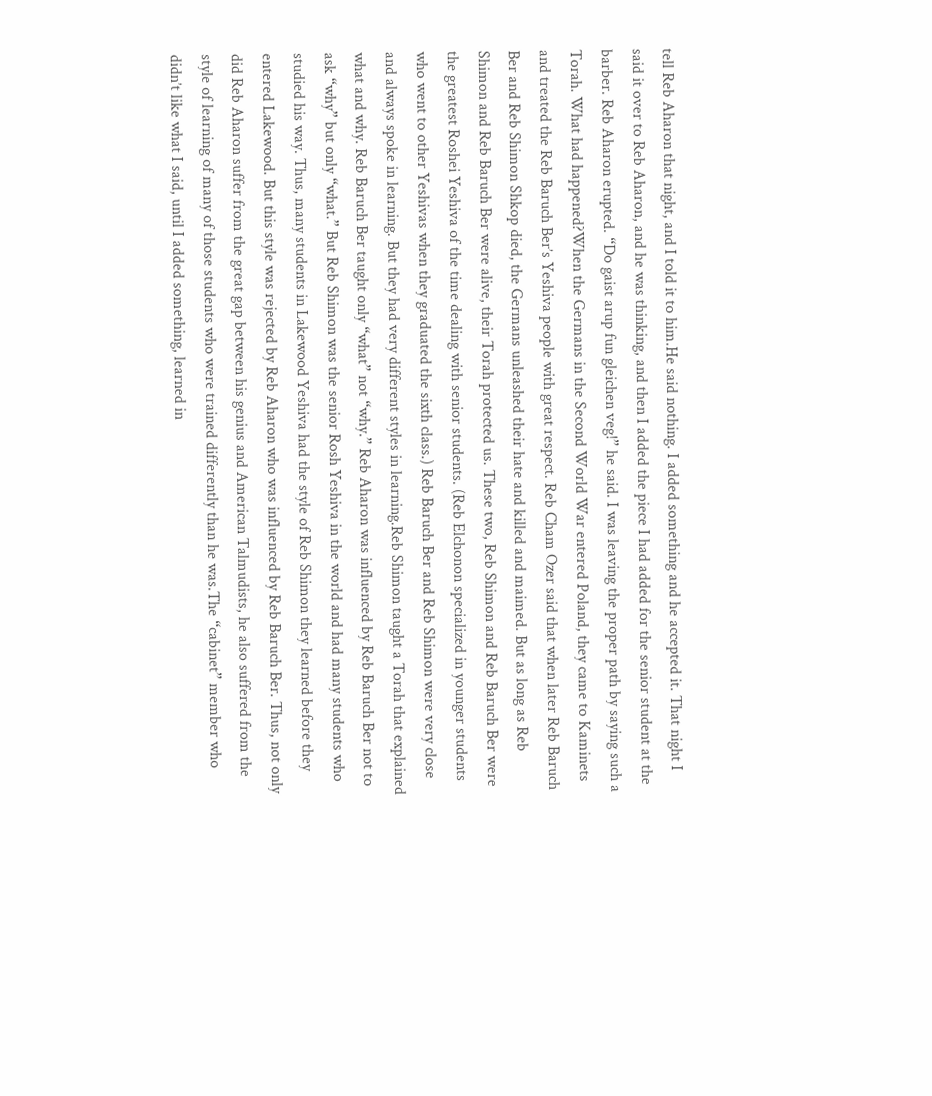tell Reb Aharon that night, and I told it to him.He said nothing. I added something and he accepted it. That night I said it over to Reb Aharon, and he was thinking, and then I added the piece I had added for the senior student at the barber. Reb Aharon erupted. “Do gaist arup fun gleichen veg!” he said. I was leaving the proper path by saying such a Torah. What had happened?When the Germans in the Second World War entered Poland, they came to Kaminets and treated the Reb Baruch Ber’s Yeshiva people with great respect. Reb Cham Ozer said that when later Reb Baruch Ber and Reb Shimon Shkop died, the Germans unleashed their hate and killed and maimed. But as long as Reb Shimon and Reb Baruch Ber were alive, their Torah protected us. These two, Reb Shimon and Reb Baruch Ber were the greatest Roshei Yeshiva of the time dealing with senior students. (Reb Elchonon specialized in younger students who went to other Yeshivas when they graduated the sixth class.) Reb Baruch Ber and Reb Shimon were very close and always spoke in learning. But they had very different styles in learning.Reb Shimon taught a Torah that explained what and why. Reb Baruch Ber taught only “what” not “why.” Reb Aharon was influenced by Reb Baruch Ber not to ask “why” but only “what.” But Reb Shimon was the senior Rosh Yeshiva in the world and had many students who studied his way. Thus, many students in Lakewood Yeshiva had the style of Reb Shimon they learned before they entered Lakewood. But this style was rejected by Reb Aharon who was influenced by Reb Baruch Ber. Thus, not only did Reb Aharon suffer from the great gap between his genius and American Talmudists, he also suffered from the style of learning of many of those students who were trained differently than he was.The “cabinet” member who didn’t like what I said, until I added something, learned in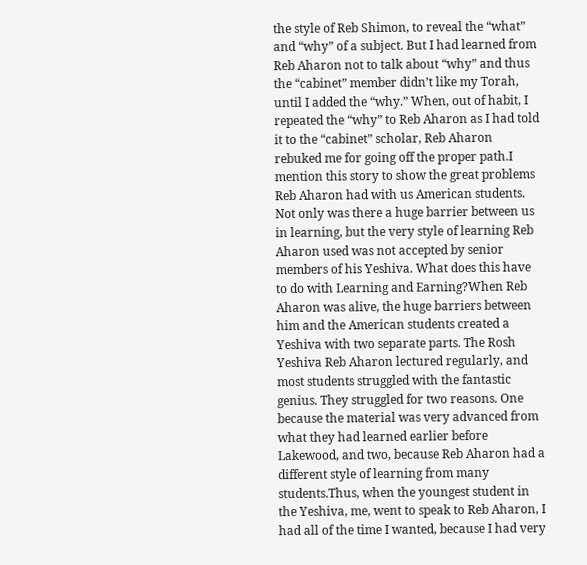the style of Reb Shimon, to reveal the “what” and “why” of a subject. But I had learned from Reb Aharon not to talk about “why” and thus the “cabinet” member didn’t like my Torah, until I added the “why.” When, out of habit, I repeated the “why” to Reb Aharon as I had told it to the “cabinet” scholar, Reb Aharon rebuked me for going off the proper path.I mention this story to show the great problems Reb Aharon had with us American students. Not only was there a huge barrier between us in learning, but the very style of learning Reb Aharon used was not accepted by senior members of his Yeshiva. What does this have to do with Learning and Earning?When Reb Aharon was alive, the huge barriers between him and the American students created a Yeshiva with two separate parts. The Rosh Yeshiva Reb Aharon lectured regularly, and most students struggled with the fantastic genius. They struggled for two reasons. One because the material was very advanced from what they had learned earlier before Lakewood, and two, because Reb Aharon had a different style of learning from many students.Thus, when the youngest student in the Yeshiva, me, went to speak to Reb Aharon, I had all of the time I wanted, because I had very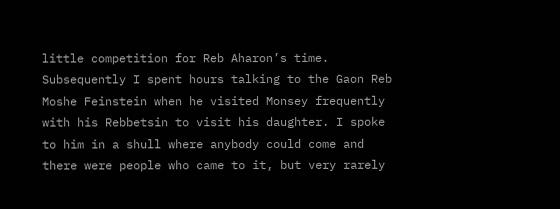little competition for Reb Aharon’s time. Subsequently I spent hours talking to the Gaon Reb Moshe Feinstein when he visited Monsey frequently with his Rebbetsin to visit his daughter. I spoke to him in a shull where anybody could come and there were people who came to it, but very rarely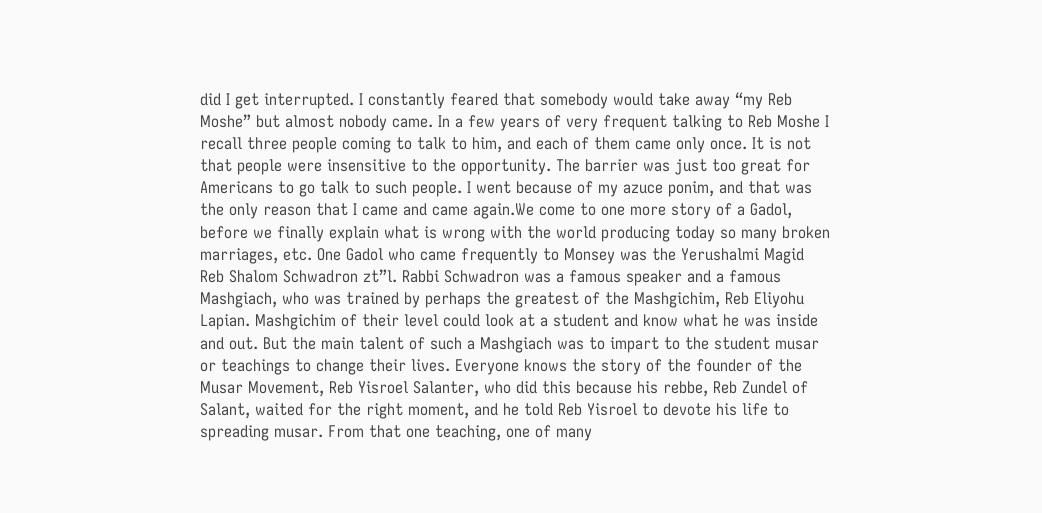did I get interrupted. I constantly feared that somebody would take away “my Reb Moshe” but almost nobody came. In a few years of very frequent talking to Reb Moshe I recall three people coming to talk to him, and each of them came only once. It is not that people were insensitive to the opportunity. The barrier was just too great for Americans to go talk to such people. I went because of my azuce ponim, and that was the only reason that I came and came again.We come to one more story of a Gadol, before we finally explain what is wrong with the world producing today so many broken marriages, etc. One Gadol who came frequently to Monsey was the Yerushalmi Magid Reb Shalom Schwadron zt”l. Rabbi Schwadron was a famous speaker and a famous  Mashgiach, who was trained by perhaps the greatest of the Mashgichim, Reb Eliyohu Lapian. Mashgichim of their level could look at a student and know what he was inside and out. But the main talent of such a Mashgiach was to impart to the student musar or teachings to change their lives. Everyone knows the story of the founder of the Musar Movement, Reb Yisroel Salanter, who did this because his rebbe, Reb Zundel of Salant, waited for the right moment, and he told Reb Yisroel to devote his life to spreading musar. From that one teaching, one of many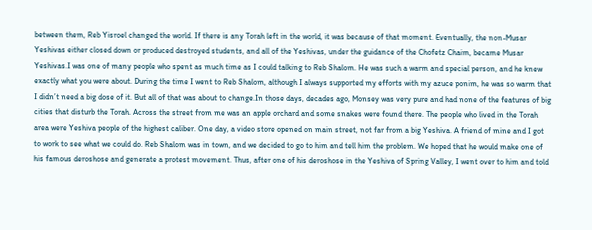between them, Reb Yisroel changed the world. If there is any Torah left in the world, it was because of that moment. Eventually, the non-Musar Yeshivas either closed down or produced destroyed students, and all of the Yeshivas, under the guidance of the Chofetz Chaim, became Musar Yeshivas.I was one of many people who spent as much time as I could talking to Reb Shalom. He was such a warm and special person, and he knew exactly what you were about. During the time I went to Reb Shalom, although I always supported my efforts with my azuce ponim, he was so warm that I didn’t need a big dose of it. But all of that was about to change.In those days, decades ago, Monsey was very pure and had none of the features of big cities that disturb the Torah. Across the street from me was an apple orchard and some snakes were found there. The people who lived in the Torah area were Yeshiva people of the highest caliber. One day, a video store opened on main street, not far from a big Yeshiva. A friend of mine and I got to work to see what we could do. Reb Shalom was in town, and we decided to go to him and tell him the problem. We hoped that he would make one of his famous deroshose and generate a protest movement. Thus, after one of his deroshose in the Yeshiva of Spring Valley, I went over to him and told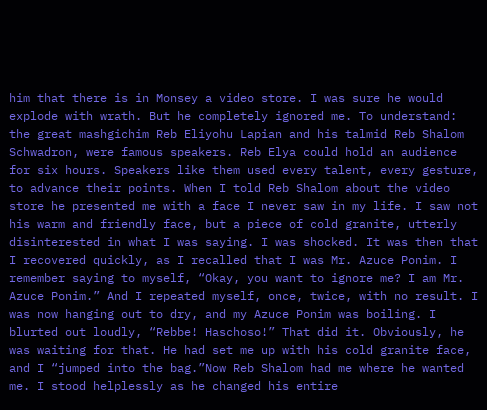him that there is in Monsey a video store. I was sure he would explode with wrath. But he completely ignored me. To understand: the great mashgichim Reb Eliyohu Lapian and his talmid Reb Shalom Schwadron, were famous speakers. Reb Elya could hold an audience for six hours. Speakers like them used every talent, every gesture, to advance their points. When I told Reb Shalom about the video store he presented me with a face I never saw in my life. I saw not his warm and friendly face, but a piece of cold granite, utterly disinterested in what I was saying. I was shocked. It was then that I recovered quickly, as I recalled that I was Mr. Azuce Ponim. I remember saying to myself, “Okay, you want to ignore me? I am Mr. Azuce Ponim.” And I repeated myself, once, twice, with no result. I was now hanging out to dry, and my Azuce Ponim was boiling. I blurted out loudly, “Rebbe! Haschoso!” That did it. Obviously, he was waiting for that. He had set me up with his cold granite face, and I “jumped into the bag.”Now Reb Shalom had me where he wanted me. I stood helplessly as he changed his entire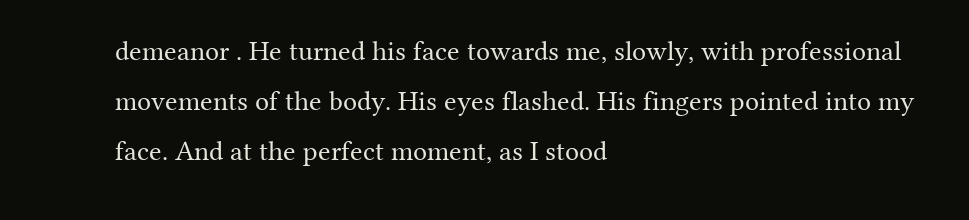demeanor . He turned his face towards me, slowly, with professional movements of the body. His eyes flashed. His fingers pointed into my face. And at the perfect moment, as I stood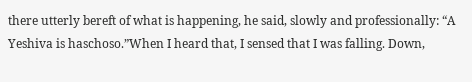there utterly bereft of what is happening, he said, slowly and professionally: “A Yeshiva is haschoso.”When I heard that, I sensed that I was falling. Down,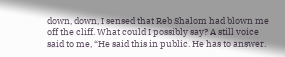down, down, I sensed that Reb Shalom had blown me off the cliff. What could I possibly say? A still voice said to me, “He said this in public. He has to answer.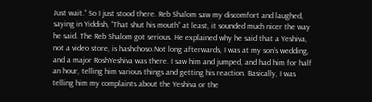Just wait.” So I just stood there. Reb Shalom saw my discomfort and laughed, saying in Yiddish, “That shut his mouth” at least, it sounded much nicer the way he said. The Reb Shalom got serious. He explained why he said that a Yeshiva, not a video store, is hashchoso.Not long afterwards, I was at my son’s wedding, and a major RoshYeshiva was there. I saw him and jumped, and had him for half an hour, telling him various things and getting his reaction. Basically, I was telling him my complaints about the Yeshiva or the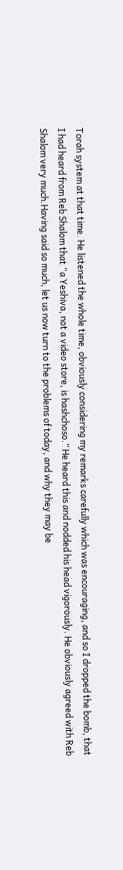Torah system at that time. He listened the whole time, obviously considering my remarks carefully which was encouraging, and so I dropped the bomb, that I had heard from Reb Shalom that “a Yeshiva, not a video store, is hashchoso.” He heard this and nodded his head vigorously. He obviously agreed with Reb Shalom very much.Having said so much, let us now turn to the problems of today, and why they may be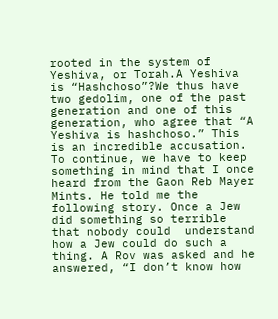rooted in the system of Yeshiva, or Torah.A Yeshiva is “Hashchoso”?We thus have two gedolim, one of the past generation and one of this generation, who agree that “A Yeshiva is hashchoso.” This is an incredible accusation. To continue, we have to keep something in mind that I once heard from the Gaon Reb Mayer Mints. He told me the following story. Once a Jew did something so terrible that nobody could  understand how a Jew could do such a thing. A Rov was asked and he answered, “I don’t know how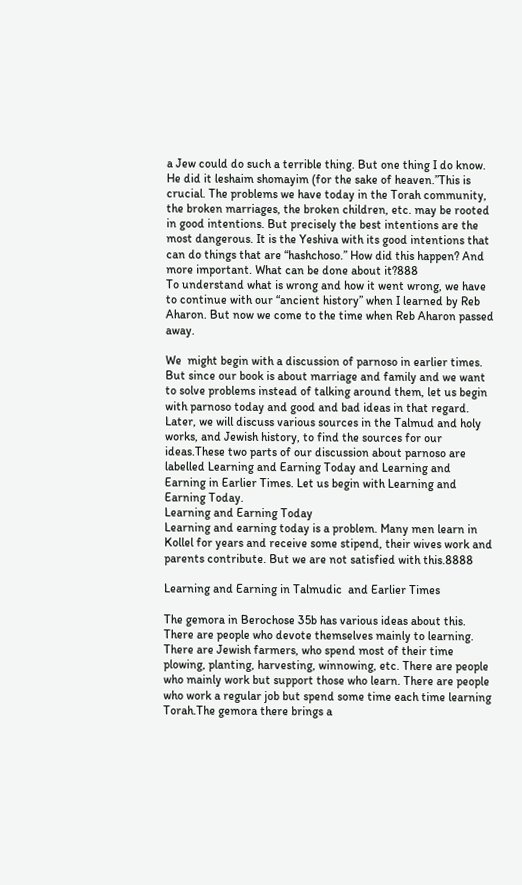a Jew could do such a terrible thing. But one thing I do know. He did it leshaim shomayim (for the sake of heaven.”This is crucial. The problems we have today in the Torah community, the broken marriages, the broken children, etc. may be rooted in good intentions. But precisely the best intentions are the most dangerous. It is the Yeshiva with its good intentions that can do things that are “hashchoso.” How did this happen? And more important. What can be done about it?888
To understand what is wrong and how it went wrong, we have to continue with our “ancient history” when I learned by Reb Aharon. But now we come to the time when Reb Aharon passed away.

We  might begin with a discussion of parnoso in earlier times. But since our book is about marriage and family and we want to solve problems instead of talking around them, let us begin with parnoso today and good and bad ideas in that regard. Later, we will discuss various sources in the Talmud and holy works, and Jewish history, to find the sources for our ideas.These two parts of our discussion about parnoso are labelled Learning and Earning Today and Learning and Earning in Earlier Times. Let us begin with Learning and Earning Today.
Learning and Earning Today
Learning and earning today is a problem. Many men learn in Kollel for years and receive some stipend, their wives work and parents contribute. But we are not satisfied with this.8888

Learning and Earning in Talmudic  and Earlier Times

The gemora in Berochose 35b has various ideas about this. There are people who devote themselves mainly to learning. There are Jewish farmers, who spend most of their time plowing, planting, harvesting, winnowing, etc. There are people who mainly work but support those who learn. There are people who work a regular job but spend some time each time learning Torah.The gemora there brings a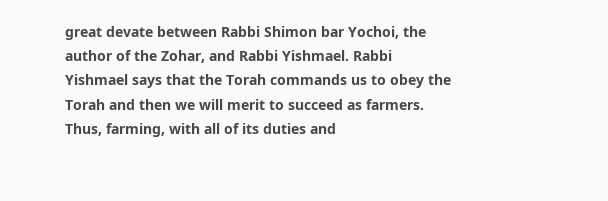great devate between Rabbi Shimon bar Yochoi, the author of the Zohar, and Rabbi Yishmael. Rabbi Yishmael says that the Torah commands us to obey the Torah and then we will merit to succeed as farmers. Thus, farming, with all of its duties and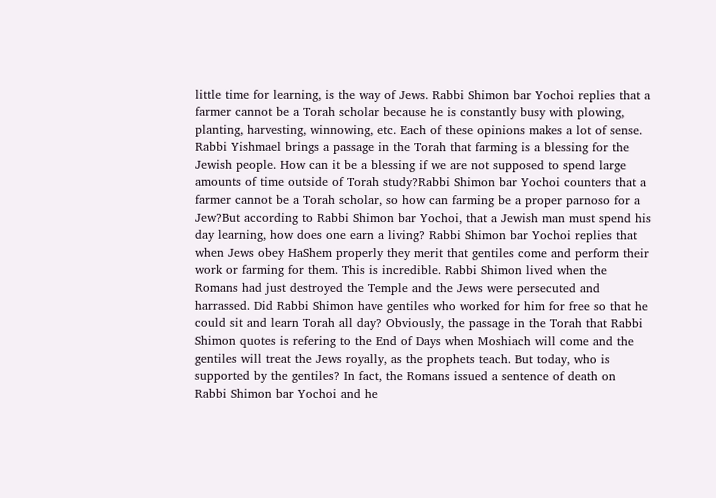little time for learning, is the way of Jews. Rabbi Shimon bar Yochoi replies that a farmer cannot be a Torah scholar because he is constantly busy with plowing, planting, harvesting, winnowing, etc. Each of these opinions makes a lot of sense. Rabbi Yishmael brings a passage in the Torah that farming is a blessing for the Jewish people. How can it be a blessing if we are not supposed to spend large amounts of time outside of Torah study?Rabbi Shimon bar Yochoi counters that a farmer cannot be a Torah scholar, so how can farming be a proper parnoso for a Jew?But according to Rabbi Shimon bar Yochoi, that a Jewish man must spend his day learning, how does one earn a living? Rabbi Shimon bar Yochoi replies that when Jews obey HaShem properly they merit that gentiles come and perform their work or farming for them. This is incredible. Rabbi Shimon lived when the Romans had just destroyed the Temple and the Jews were persecuted and harrassed. Did Rabbi Shimon have gentiles who worked for him for free so that he could sit and learn Torah all day? Obviously, the passage in the Torah that Rabbi Shimon quotes is refering to the End of Days when Moshiach will come and the gentiles will treat the Jews royally, as the prophets teach. But today, who is supported by the gentiles? In fact, the Romans issued a sentence of death on Rabbi Shimon bar Yochoi and he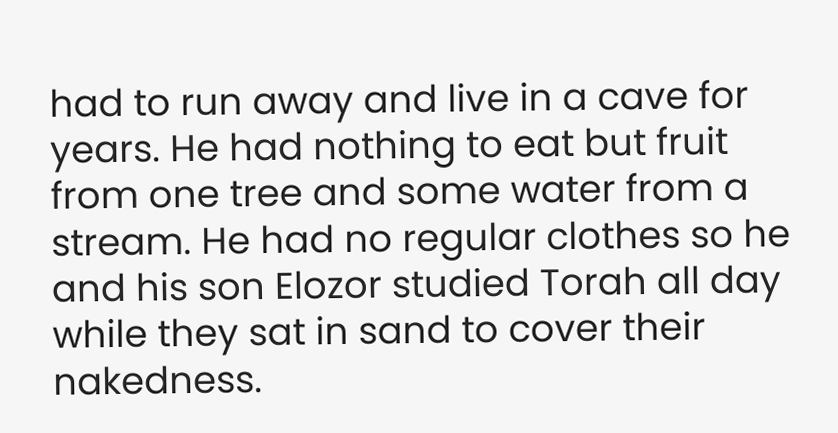had to run away and live in a cave for years. He had nothing to eat but fruit from one tree and some water from a stream. He had no regular clothes so he and his son Elozor studied Torah all day while they sat in sand to cover their nakedness.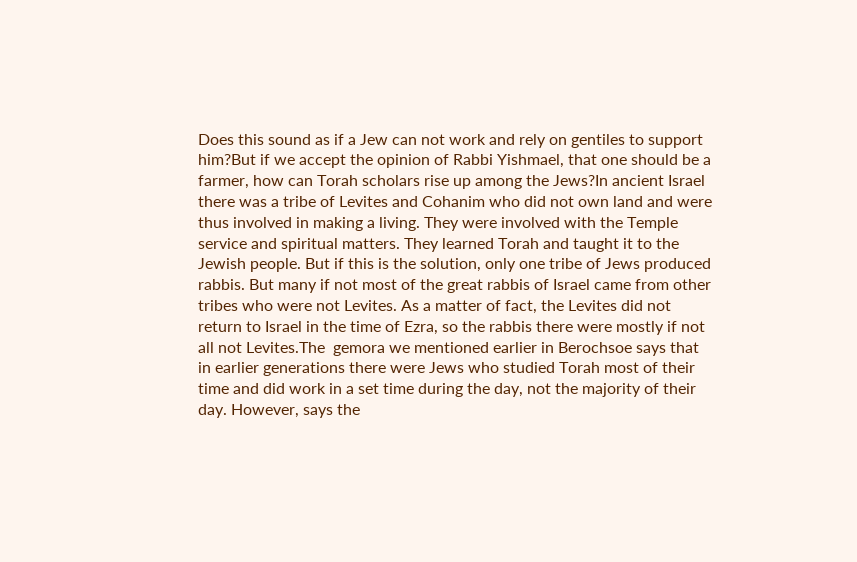Does this sound as if a Jew can not work and rely on gentiles to support him?But if we accept the opinion of Rabbi Yishmael, that one should be a farmer, how can Torah scholars rise up among the Jews?In ancient Israel there was a tribe of Levites and Cohanim who did not own land and were thus involved in making a living. They were involved with the Temple service and spiritual matters. They learned Torah and taught it to the Jewish people. But if this is the solution, only one tribe of Jews produced rabbis. But many if not most of the great rabbis of Israel came from other tribes who were not Levites. As a matter of fact, the Levites did not return to Israel in the time of Ezra, so the rabbis there were mostly if not all not Levites.The  gemora we mentioned earlier in Berochsoe says that in earlier generations there were Jews who studied Torah most of their time and did work in a set time during the day, not the majority of their day. However, says the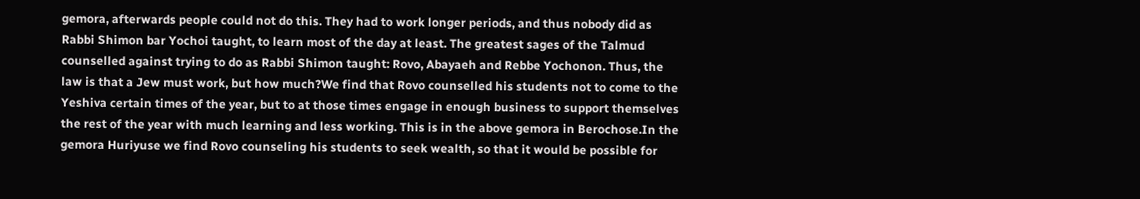gemora, afterwards people could not do this. They had to work longer periods, and thus nobody did as Rabbi Shimon bar Yochoi taught, to learn most of the day at least. The greatest sages of the Talmud counselled against trying to do as Rabbi Shimon taught: Rovo, Abayaeh and Rebbe Yochonon. Thus, the law is that a Jew must work, but how much?We find that Rovo counselled his students not to come to the Yeshiva certain times of the year, but to at those times engage in enough business to support themselves the rest of the year with much learning and less working. This is in the above gemora in Berochose.In the gemora Huriyuse we find Rovo counseling his students to seek wealth, so that it would be possible for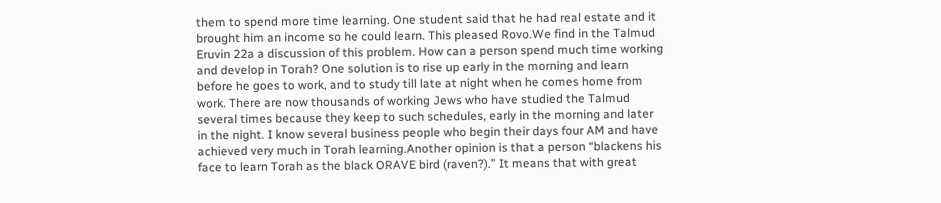them to spend more time learning. One student said that he had real estate and it brought him an income so he could learn. This pleased Rovo.We find in the Talmud Eruvin 22a a discussion of this problem. How can a person spend much time working and develop in Torah? One solution is to rise up early in the morning and learn before he goes to work, and to study till late at night when he comes home from work. There are now thousands of working Jews who have studied the Talmud several times because they keep to such schedules, early in the morning and later in the night. I know several business people who begin their days four AM and have achieved very much in Torah learning.Another opinion is that a person “blackens his face to learn Torah as the black ORAVE bird (raven?).” It means that with great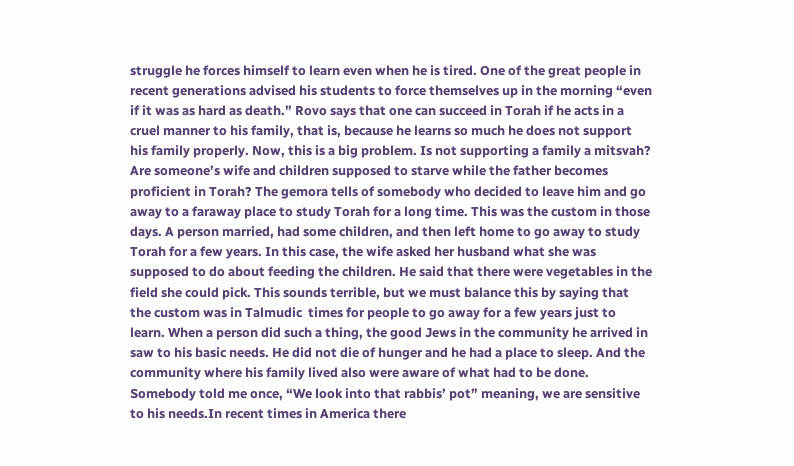struggle he forces himself to learn even when he is tired. One of the great people in recent generations advised his students to force themselves up in the morning “even if it was as hard as death.” Rovo says that one can succeed in Torah if he acts in a cruel manner to his family, that is, because he learns so much he does not support his family properly. Now, this is a big problem. Is not supporting a family a mitsvah? Are someone’s wife and children supposed to starve while the father becomes proficient in Torah? The gemora tells of somebody who decided to leave him and go away to a faraway place to study Torah for a long time. This was the custom in those days. A person married, had some children, and then left home to go away to study Torah for a few years. In this case, the wife asked her husband what she was supposed to do about feeding the children. He said that there were vegetables in the field she could pick. This sounds terrible, but we must balance this by saying that the custom was in Talmudic  times for people to go away for a few years just to learn. When a person did such a thing, the good Jews in the community he arrived in saw to his basic needs. He did not die of hunger and he had a place to sleep. And the community where his family lived also were aware of what had to be done. Somebody told me once, “We look into that rabbis’ pot” meaning, we are sensitive  to his needs.In recent times in America there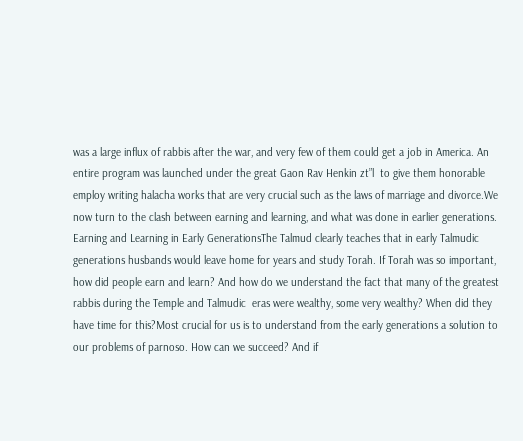was a large influx of rabbis after the war, and very few of them could get a job in America. An entire program was launched under the great Gaon Rav Henkin zt”l  to give them honorable employ writing halacha works that are very crucial such as the laws of marriage and divorce.We now turn to the clash between earning and learning, and what was done in earlier generations.
Earning and Learning in Early GenerationsThe Talmud clearly teaches that in early Talmudic generations husbands would leave home for years and study Torah. If Torah was so important, how did people earn and learn? And how do we understand the fact that many of the greatest rabbis during the Temple and Talmudic  eras were wealthy, some very wealthy? When did they have time for this?Most crucial for us is to understand from the early generations a solution to our problems of parnoso. How can we succeed? And if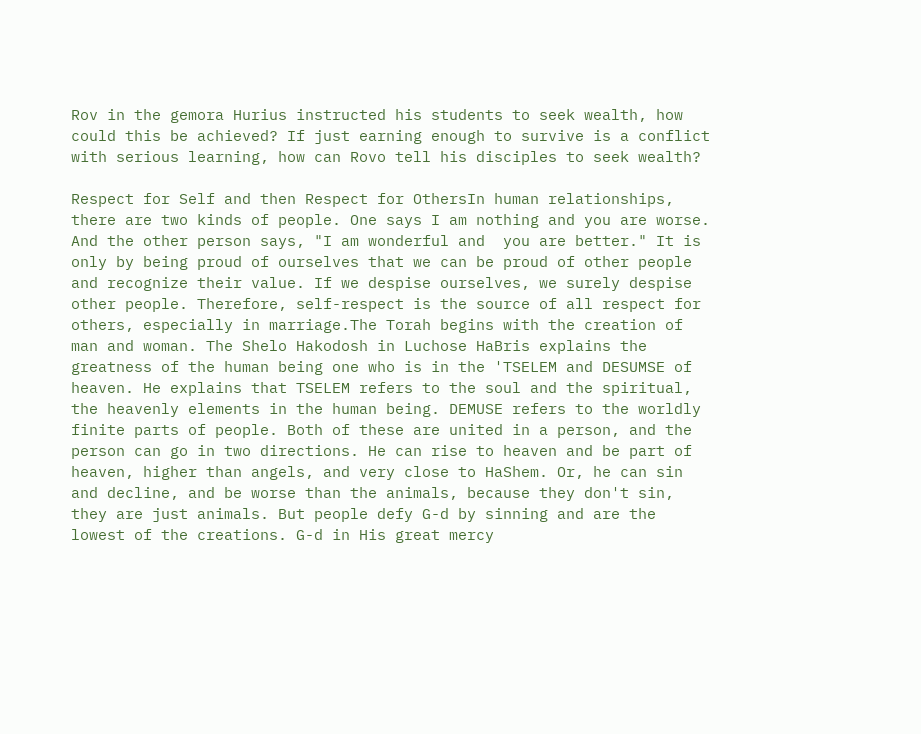Rov in the gemora Hurius instructed his students to seek wealth, how could this be achieved? If just earning enough to survive is a conflict with serious learning, how can Rovo tell his disciples to seek wealth?

Respect for Self and then Respect for OthersIn human relationships, there are two kinds of people. One says I am nothing and you are worse. And the other person says, "I am wonderful and  you are better." It is only by being proud of ourselves that we can be proud of other people and recognize their value. If we despise ourselves, we surely despise other people. Therefore, self-respect is the source of all respect for others, especially in marriage.The Torah begins with the creation of man and woman. The Shelo Hakodosh in Luchose HaBris explains the greatness of the human being one who is in the 'TSELEM and DESUMSE of heaven. He explains that TSELEM refers to the soul and the spiritual, the heavenly elements in the human being. DEMUSE refers to the worldly finite parts of people. Both of these are united in a person, and the person can go in two directions. He can rise to heaven and be part of heaven, higher than angels, and very close to HaShem. Or, he can sin and decline, and be worse than the animals, because they don't sin, they are just animals. But people defy G-d by sinning and are the lowest of the creations. G-d in His great mercy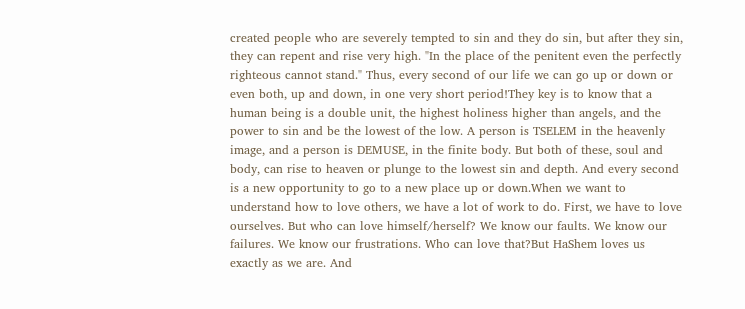created people who are severely tempted to sin and they do sin, but after they sin, they can repent and rise very high. "In the place of the penitent even the perfectly righteous cannot stand." Thus, every second of our life we can go up or down or even both, up and down, in one very short period!They key is to know that a human being is a double unit, the highest holiness higher than angels, and the power to sin and be the lowest of the low. A person is TSELEM in the heavenly image, and a person is DEMUSE, in the finite body. But both of these, soul and body, can rise to heaven or plunge to the lowest sin and depth. And every second is a new opportunity to go to a new place up or down.When we want to understand how to love others, we have a lot of work to do. First, we have to love ourselves. But who can love himself/herself? We know our faults. We know our failures. We know our frustrations. Who can love that?But HaShem loves us exactly as we are. And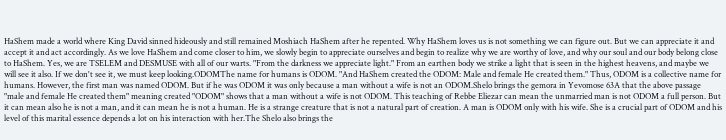HaShem made a world where King David sinned hideously and still remained Moshiach HaShem after he repented. Why HaShem loves us is not something we can figure out. But we can appreciate it and accept it and act accordingly. As we love HaShem and come closer to him, we slowly begin to appreciate ourselves and begin to realize why we are worthy of love, and why our soul and our body belong close to HaShem. Yes, we are TSELEM and DESMUSE with all of our warts. "From the darkness we appreciate light." From an earthen body we strike a light that is seen in the highest heavens, and maybe we will see it also. If we don't see it, we must keep looking.ODOMThe name for humans is ODOM. "And HaShem created the ODOM: Male and female He created them." Thus, ODOM is a collective name for humans. However, the first man was named ODOM. But if he was ODOM it was only because a man without a wife is not an ODOM.Shelo brings the gemora in Yevomose 63A that the above passage "male and female He created them" meaning created "ODOM" shows that a man without a wife is not ODOM. This teaching of Rebbe Eliezar can mean the unmarried man is not ODOM a full person. But it can mean also he is not a man, and it can mean he is not a human. He is a strange creature that is not a natural part of creation. A man is ODOM only with his wife. She is a crucial part of ODOM and his level of this marital essence depends a lot on his interaction with her.The Shelo also brings the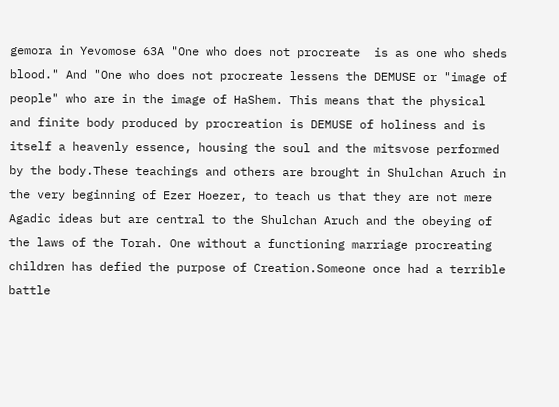gemora in Yevomose 63A "One who does not procreate  is as one who sheds blood." And "One who does not procreate lessens the DEMUSE or "image of people" who are in the image of HaShem. This means that the physical and finite body produced by procreation is DEMUSE of holiness and is itself a heavenly essence, housing the soul and the mitsvose performed by the body.These teachings and others are brought in Shulchan Aruch in the very beginning of Ezer Hoezer, to teach us that they are not mere Agadic ideas but are central to the Shulchan Aruch and the obeying of the laws of the Torah. One without a functioning marriage procreating children has defied the purpose of Creation.Someone once had a terrible battle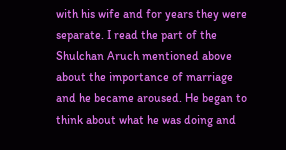with his wife and for years they were separate. I read the part of the Shulchan Aruch mentioned above about the importance of marriage and he became aroused. He began to think about what he was doing and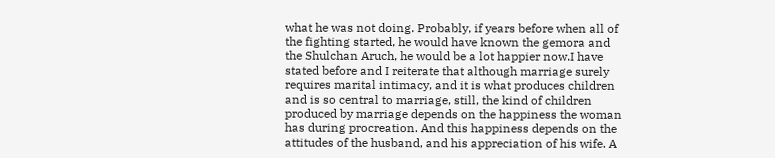what he was not doing. Probably, if years before when all of the fighting started, he would have known the gemora and the Shulchan Aruch, he would be a lot happier now.I have stated before and I reiterate that although marriage surely requires marital intimacy, and it is what produces children and is so central to marriage, still, the kind of children produced by marriage depends on the happiness the woman has during procreation. And this happiness depends on the attitudes of the husband, and his appreciation of his wife. A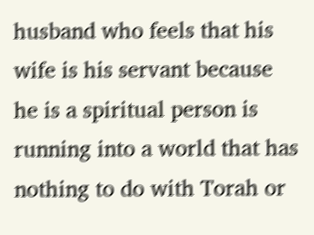husband who feels that his wife is his servant because he is a spiritual person is running into a world that has nothing to do with Torah or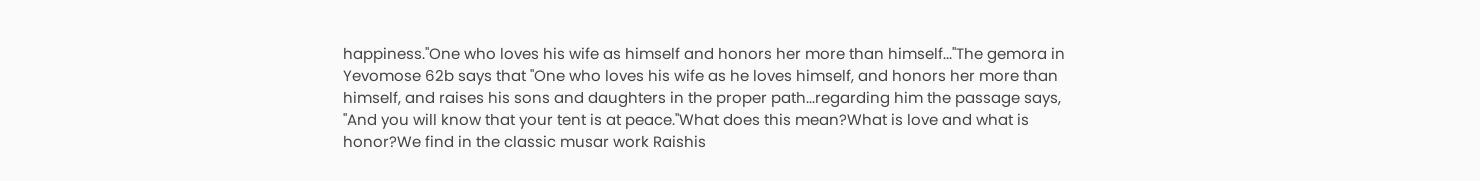happiness."One who loves his wife as himself and honors her more than himself..."The gemora in Yevomose 62b says that "One who loves his wife as he loves himself, and honors her more than himself, and raises his sons and daughters in the proper path...regarding him the passage says, "And you will know that your tent is at peace."What does this mean?What is love and what is honor?We find in the classic musar work Raishis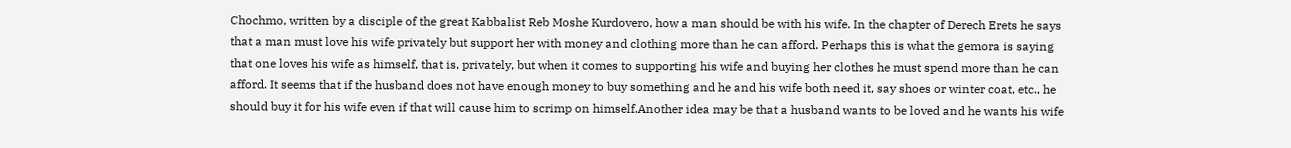Chochmo, written by a disciple of the great Kabbalist Reb Moshe Kurdovero, how a man should be with his wife. In the chapter of Derech Erets he says that a man must love his wife privately but support her with money and clothing more than he can afford. Perhaps this is what the gemora is saying that one loves his wife as himself, that is, privately, but when it comes to supporting his wife and buying her clothes he must spend more than he can afford. It seems that if the husband does not have enough money to buy something and he and his wife both need it, say shoes or winter coat, etc., he should buy it for his wife even if that will cause him to scrimp on himself.Another idea may be that a husband wants to be loved and he wants his wife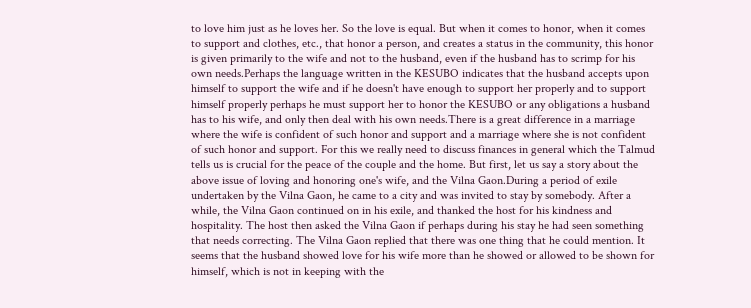to love him just as he loves her. So the love is equal. But when it comes to honor, when it comes to support and clothes, etc., that honor a person, and creates a status in the community, this honor is given primarily to the wife and not to the husband, even if the husband has to scrimp for his own needs.Perhaps the language written in the KESUBO indicates that the husband accepts upon himself to support the wife and if he doesn't have enough to support her properly and to support himself properly perhaps he must support her to honor the KESUBO or any obligations a husband has to his wife, and only then deal with his own needs.There is a great difference in a marriage where the wife is confident of such honor and support and a marriage where she is not confident of such honor and support. For this we really need to discuss finances in general which the Talmud tells us is crucial for the peace of the couple and the home. But first, let us say a story about the above issue of loving and honoring one's wife, and the Vilna Gaon.During a period of exile undertaken by the Vilna Gaon, he came to a city and was invited to stay by somebody. After a while, the Vilna Gaon continued on in his exile, and thanked the host for his kindness and hospitality. The host then asked the Vilna Gaon if perhaps during his stay he had seen something that needs correcting. The Vilna Gaon replied that there was one thing that he could mention. It seems that the husband showed love for his wife more than he showed or allowed to be shown for himself, which is not in keeping with the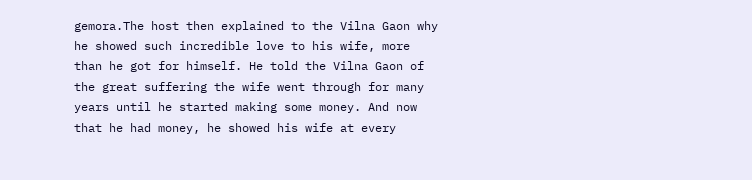gemora.The host then explained to the Vilna Gaon why he showed such incredible love to his wife, more than he got for himself. He told the Vilna Gaon of the great suffering the wife went through for many years until he started making some money. And now that he had money, he showed his wife at every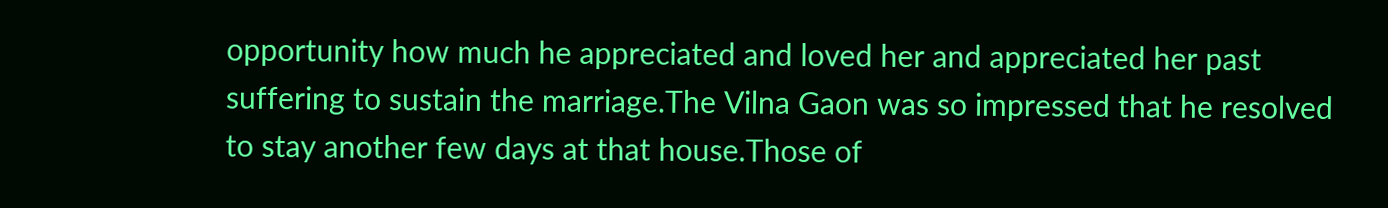opportunity how much he appreciated and loved her and appreciated her past suffering to sustain the marriage.The Vilna Gaon was so impressed that he resolved to stay another few days at that house.Those of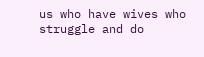us who have wives who struggle and do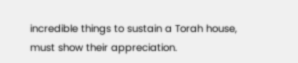incredible things to sustain a Torah house, must show their appreciation.